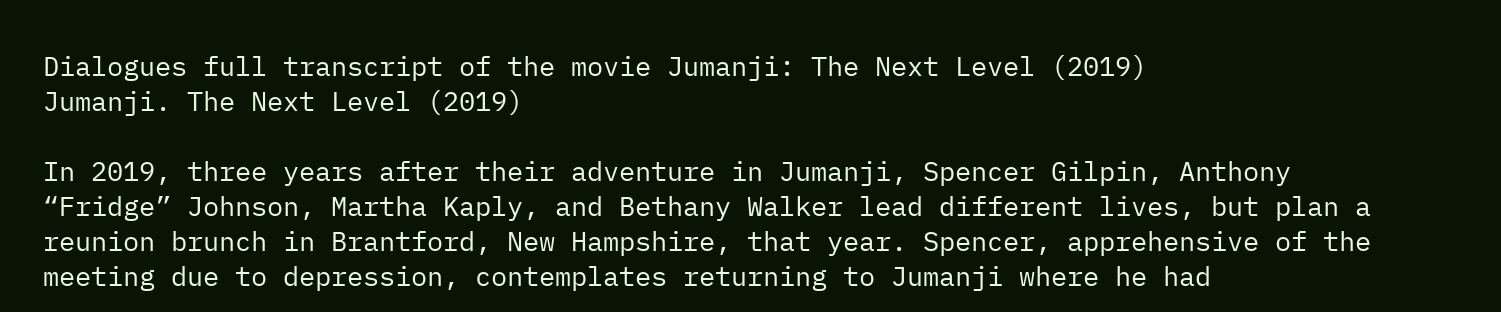Dialogues full transcript of the movie Jumanji: The Next Level (2019)
Jumanji. The Next Level (2019)

In 2019, three years after their adventure in Jumanji, Spencer Gilpin, Anthony “Fridge” Johnson, Martha Kaply, and Bethany Walker lead different lives, but plan a reunion brunch in Brantford, New Hampshire, that year. Spencer, apprehensive of the meeting due to depression, contemplates returning to Jumanji where he had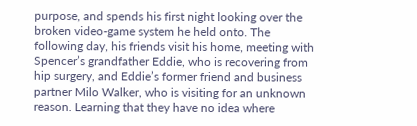purpose, and spends his first night looking over the broken video-game system he held onto. The following day, his friends visit his home, meeting with Spencer’s grandfather Eddie, who is recovering from hip surgery, and Eddie’s former friend and business partner Milo Walker, who is visiting for an unknown reason. Learning that they have no idea where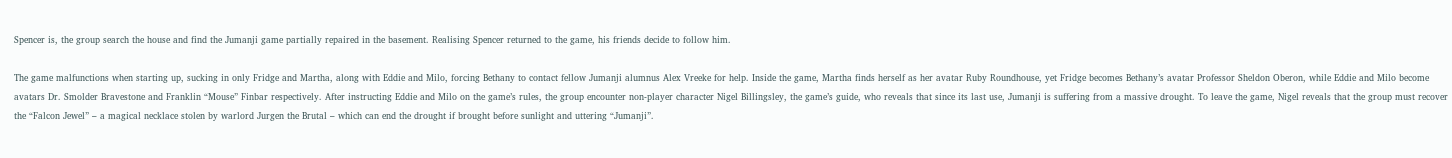Spencer is, the group search the house and find the Jumanji game partially repaired in the basement. Realising Spencer returned to the game, his friends decide to follow him.

The game malfunctions when starting up, sucking in only Fridge and Martha, along with Eddie and Milo, forcing Bethany to contact fellow Jumanji alumnus Alex Vreeke for help. Inside the game, Martha finds herself as her avatar Ruby Roundhouse, yet Fridge becomes Bethany’s avatar Professor Sheldon Oberon, while Eddie and Milo become avatars Dr. Smolder Bravestone and Franklin “Mouse” Finbar respectively. After instructing Eddie and Milo on the game’s rules, the group encounter non-player character Nigel Billingsley, the game’s guide, who reveals that since its last use, Jumanji is suffering from a massive drought. To leave the game, Nigel reveals that the group must recover the “Falcon Jewel” – a magical necklace stolen by warlord Jurgen the Brutal – which can end the drought if brought before sunlight and uttering “Jumanji”.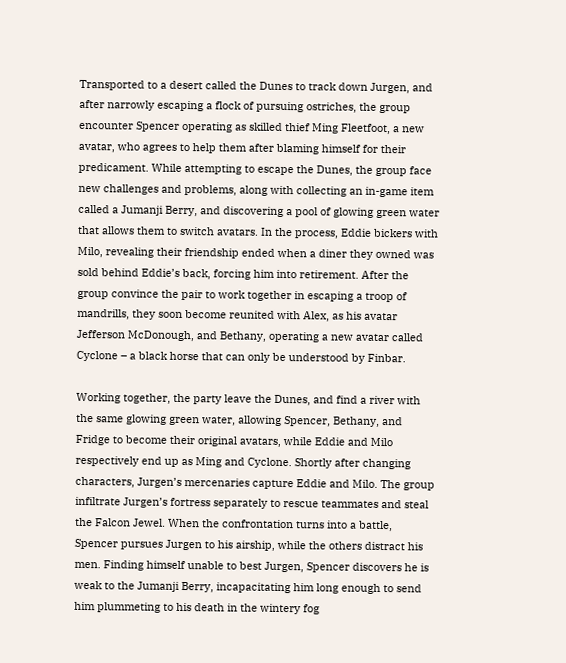Transported to a desert called the Dunes to track down Jurgen, and after narrowly escaping a flock of pursuing ostriches, the group encounter Spencer operating as skilled thief Ming Fleetfoot, a new avatar, who agrees to help them after blaming himself for their predicament. While attempting to escape the Dunes, the group face new challenges and problems, along with collecting an in-game item called a Jumanji Berry, and discovering a pool of glowing green water that allows them to switch avatars. In the process, Eddie bickers with Milo, revealing their friendship ended when a diner they owned was sold behind Eddie’s back, forcing him into retirement. After the group convince the pair to work together in escaping a troop of mandrills, they soon become reunited with Alex, as his avatar Jefferson McDonough, and Bethany, operating a new avatar called Cyclone – a black horse that can only be understood by Finbar.

Working together, the party leave the Dunes, and find a river with the same glowing green water, allowing Spencer, Bethany, and Fridge to become their original avatars, while Eddie and Milo respectively end up as Ming and Cyclone. Shortly after changing characters, Jurgen’s mercenaries capture Eddie and Milo. The group infiltrate Jurgen’s fortress separately to rescue teammates and steal the Falcon Jewel. When the confrontation turns into a battle, Spencer pursues Jurgen to his airship, while the others distract his men. Finding himself unable to best Jurgen, Spencer discovers he is weak to the Jumanji Berry, incapacitating him long enough to send him plummeting to his death in the wintery fog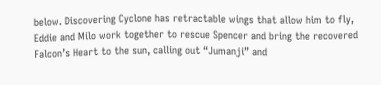below. Discovering Cyclone has retractable wings that allow him to fly, Eddie and Milo work together to rescue Spencer and bring the recovered Falcon’s Heart to the sun, calling out “Jumanji” and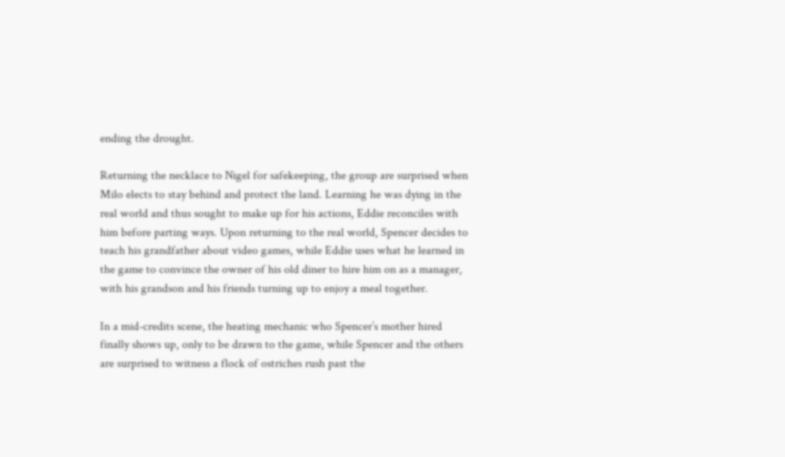ending the drought.

Returning the necklace to Nigel for safekeeping, the group are surprised when Milo elects to stay behind and protect the land. Learning he was dying in the real world and thus sought to make up for his actions, Eddie reconciles with him before parting ways. Upon returning to the real world, Spencer decides to teach his grandfather about video games, while Eddie uses what he learned in the game to convince the owner of his old diner to hire him on as a manager, with his grandson and his friends turning up to enjoy a meal together.

In a mid-credits scene, the heating mechanic who Spencer’s mother hired finally shows up, only to be drawn to the game, while Spencer and the others are surprised to witness a flock of ostriches rush past the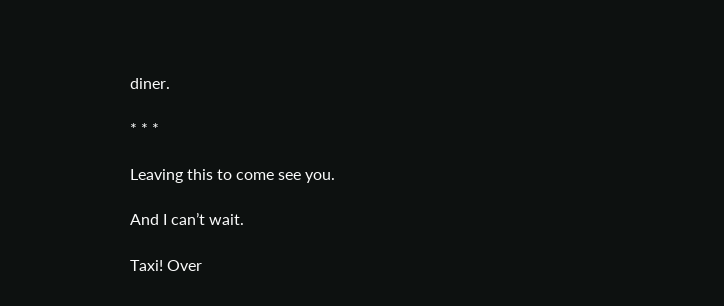diner.

* * *

Leaving this to come see you.

And I can’t wait.

Taxi! Over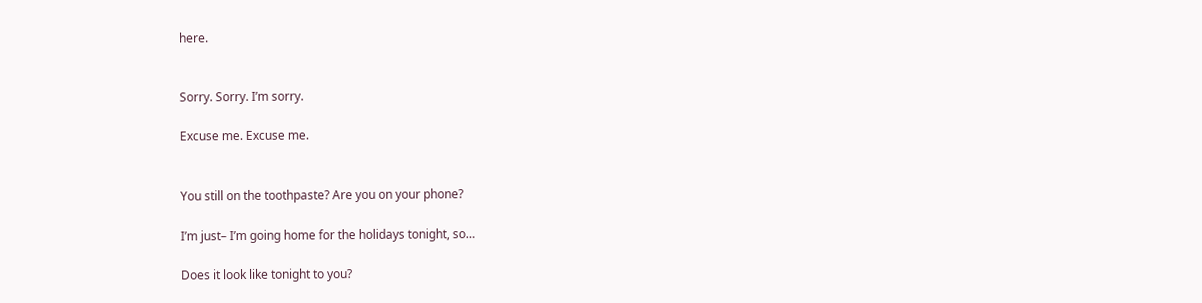here.


Sorry. Sorry. I’m sorry.

Excuse me. Excuse me.


You still on the toothpaste? Are you on your phone?

I’m just– I’m going home for the holidays tonight, so…

Does it look like tonight to you?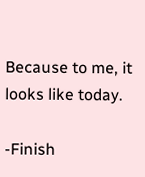Because to me, it looks like today.

-Finish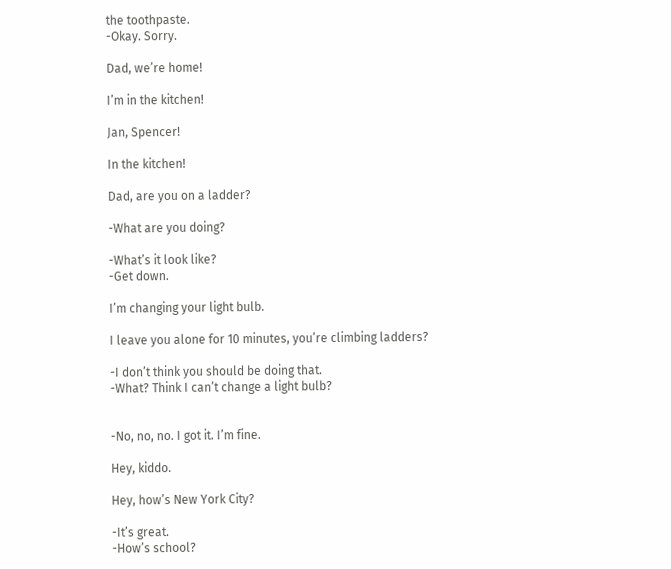the toothpaste.
-Okay. Sorry.

Dad, we’re home!

I’m in the kitchen!

Jan, Spencer!

In the kitchen!

Dad, are you on a ladder?

-What are you doing?

-What’s it look like?
-Get down.

I’m changing your light bulb.

I leave you alone for 10 minutes, you’re climbing ladders?

-I don’t think you should be doing that.
-What? Think I can’t change a light bulb?


-No, no, no. I got it. I’m fine.

Hey, kiddo.

Hey, how’s New York City?

-It’s great.
-How’s school?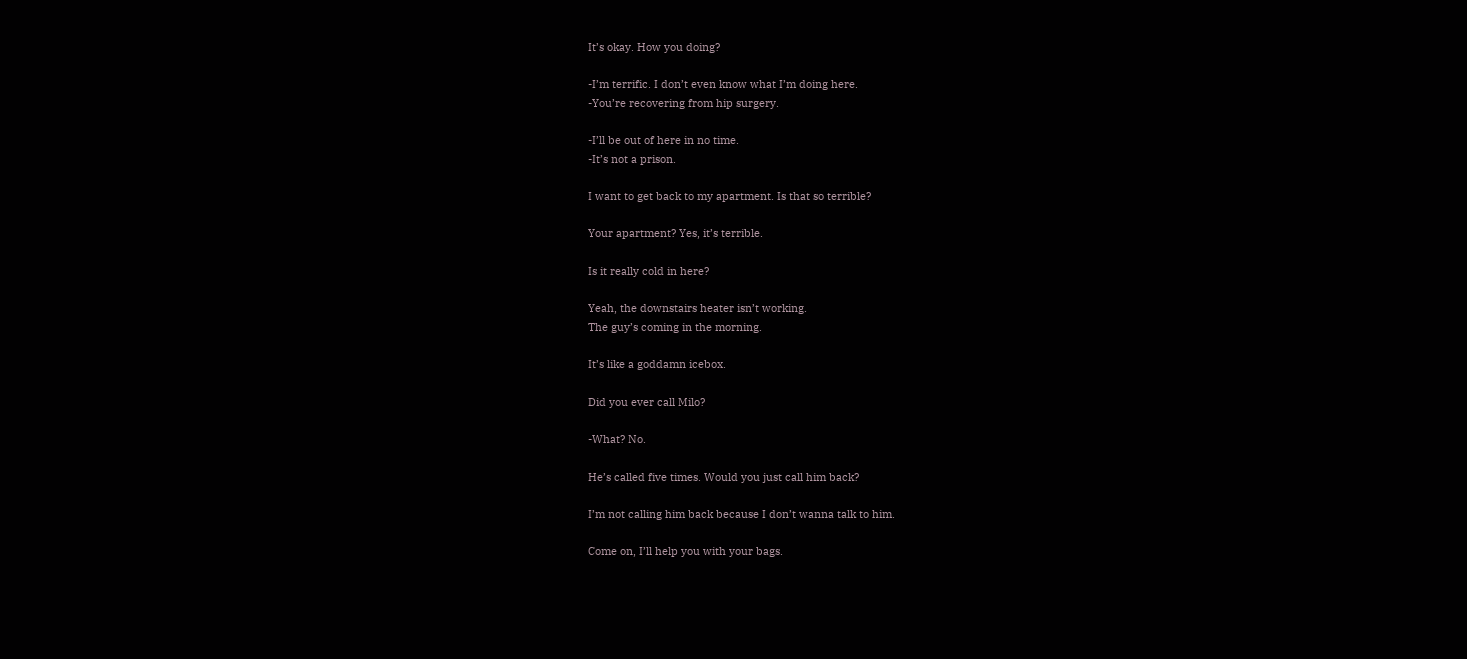It’s okay. How you doing?

-I’m terrific. I don’t even know what I’m doing here.
-You’re recovering from hip surgery.

-I’ll be out of here in no time.
-It’s not a prison.

I want to get back to my apartment. Is that so terrible?

Your apartment? Yes, it’s terrible.

Is it really cold in here?

Yeah, the downstairs heater isn’t working.
The guy’s coming in the morning.

It’s like a goddamn icebox.

Did you ever call Milo?

-What? No.

He’s called five times. Would you just call him back?

I’m not calling him back because I don’t wanna talk to him.

Come on, I’ll help you with your bags.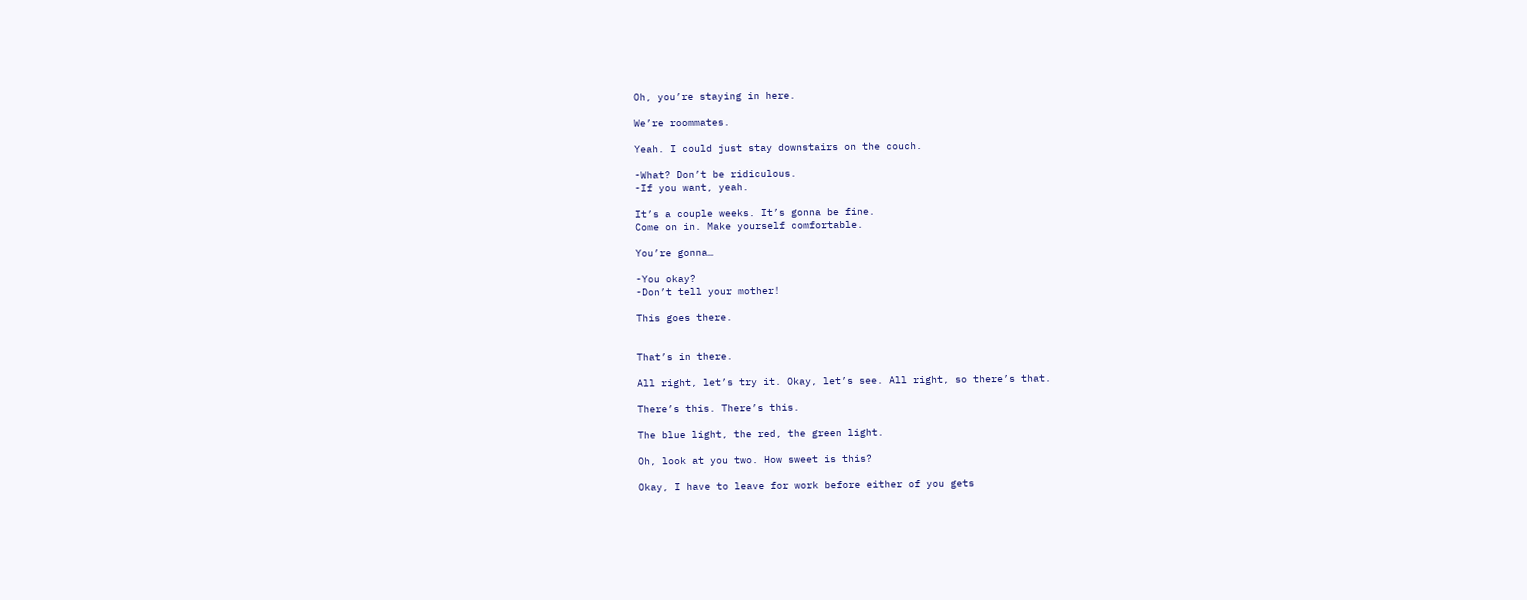Oh, you’re staying in here.

We’re roommates.

Yeah. I could just stay downstairs on the couch.

-What? Don’t be ridiculous.
-If you want, yeah.

It’s a couple weeks. It’s gonna be fine.
Come on in. Make yourself comfortable.

You’re gonna…

-You okay?
-Don’t tell your mother!

This goes there.


That’s in there.

All right, let’s try it. Okay, let’s see. All right, so there’s that.

There’s this. There’s this.

The blue light, the red, the green light.

Oh, look at you two. How sweet is this?

Okay, I have to leave for work before either of you gets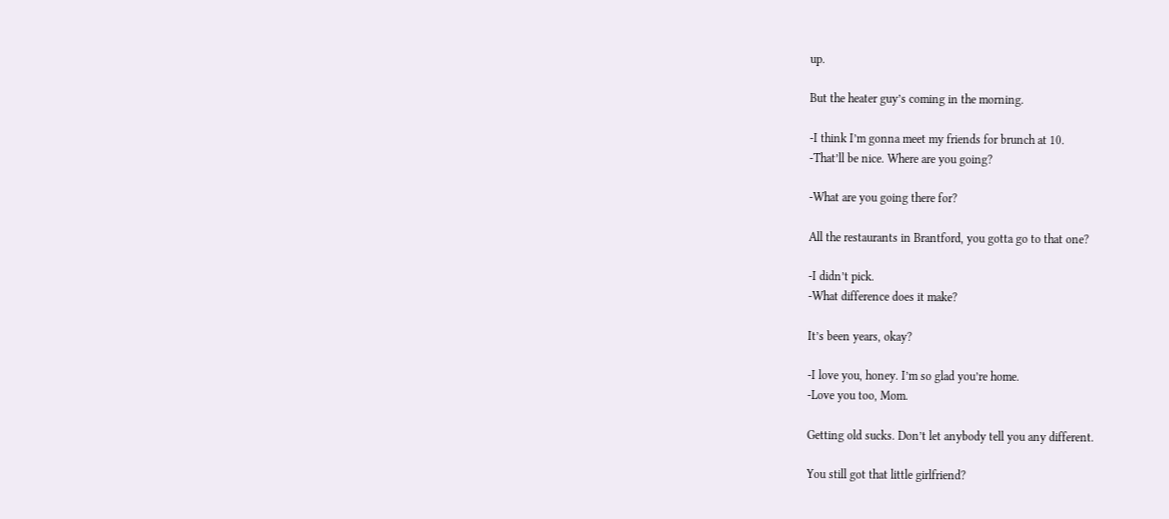up.

But the heater guy’s coming in the morning.

-I think I’m gonna meet my friends for brunch at 10.
-That’ll be nice. Where are you going?

-What are you going there for?

All the restaurants in Brantford, you gotta go to that one?

-I didn’t pick.
-What difference does it make?

It’s been years, okay?

-I love you, honey. I’m so glad you’re home.
-Love you too, Mom.

Getting old sucks. Don’t let anybody tell you any different.

You still got that little girlfriend?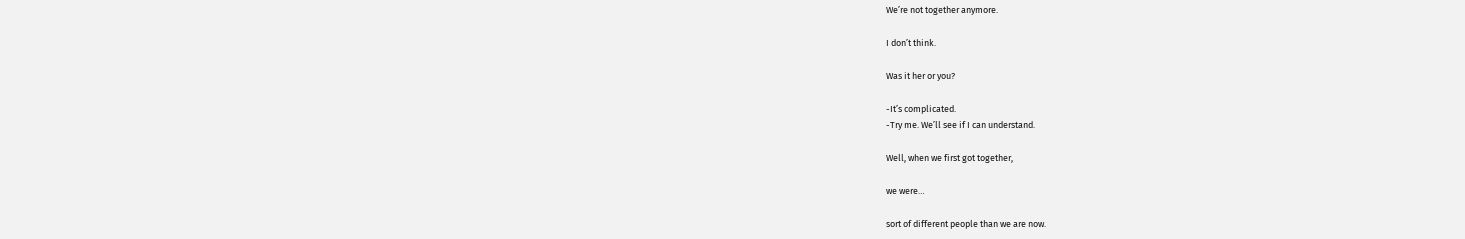We’re not together anymore.

I don’t think.

Was it her or you?

-It’s complicated.
-Try me. We’ll see if I can understand.

Well, when we first got together,

we were…

sort of different people than we are now.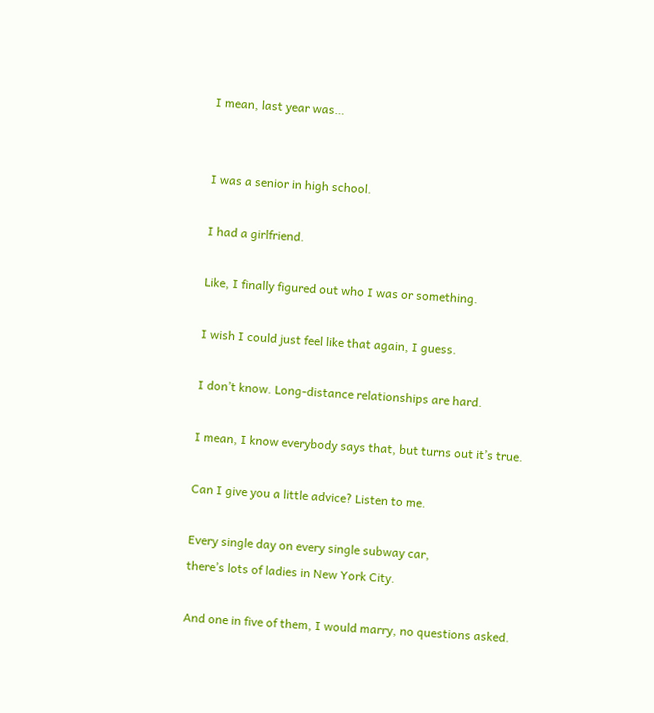I mean, last year was…


I was a senior in high school.

I had a girlfriend.

Like, I finally figured out who I was or something.

I wish I could just feel like that again, I guess.

I don’t know. Long-distance relationships are hard.

I mean, I know everybody says that, but turns out it’s true.

Can I give you a little advice? Listen to me.

Every single day on every single subway car,
there’s lots of ladies in New York City.

And one in five of them, I would marry, no questions asked.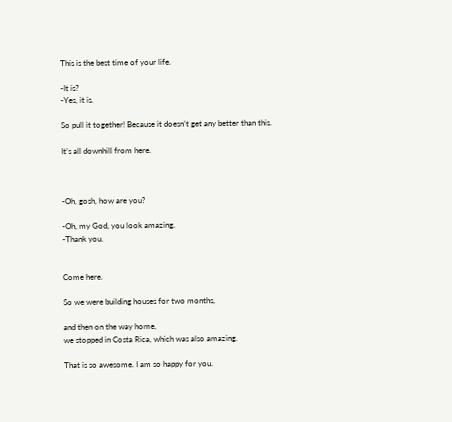This is the best time of your life.

-It is?
-Yes, it is.

So pull it together! Because it doesn’t get any better than this.

It’s all downhill from here.



-Oh, gosh, how are you?

-Oh, my God, you look amazing.
-Thank you.


Come here.

So we were building houses for two months,

and then on the way home,
we stopped in Costa Rica, which was also amazing.

That is so awesome. I am so happy for you.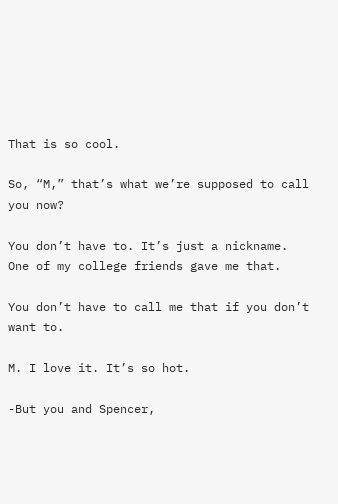That is so cool.

So, “M,” that’s what we’re supposed to call you now?

You don’t have to. It’s just a nickname.
One of my college friends gave me that.

You don’t have to call me that if you don’t want to.

M. I love it. It’s so hot.

-But you and Spencer,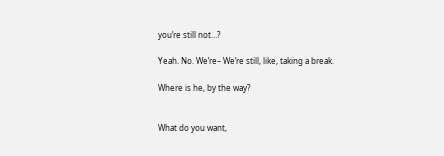you’re still not…?

Yeah. No. We’re– We’re still, like, taking a break.

Where is he, by the way?


What do you want,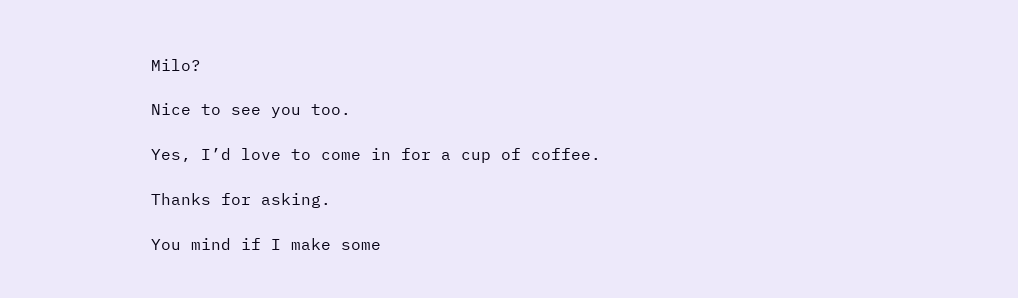Milo?

Nice to see you too.

Yes, I’d love to come in for a cup of coffee.

Thanks for asking.

You mind if I make some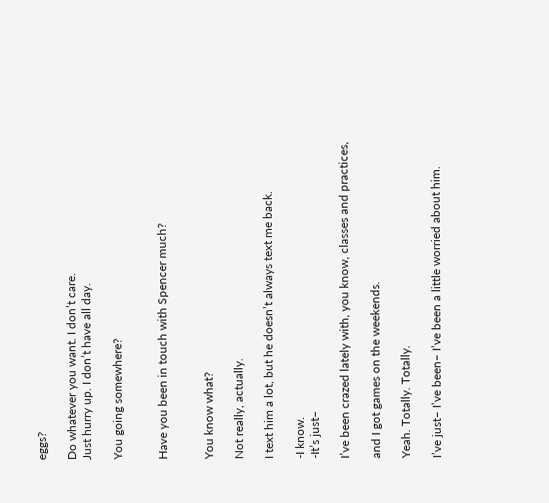eggs?

Do whatever you want. I don’t care.
Just hurry up. I don’t have all day.

You going somewhere?


Have you been in touch with Spencer much?


You know what?

Not really, actually.

I text him a lot, but he doesn’t always text me back.

-I know.
-It’s just–

I’ve been crazed lately with, you know, classes and practices,

and I got games on the weekends.

Yeah. Totally. Totally.

I’ve just– I’ve been– I’ve been a little worried about him.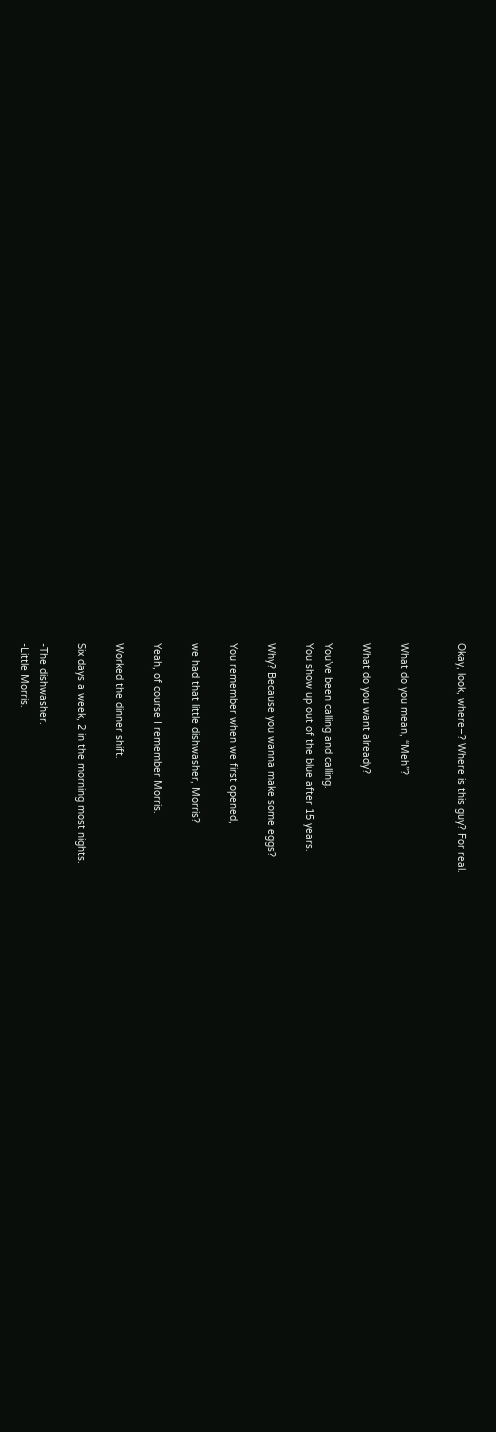Okay, look, where–? Where is this guy? For real.


What do you mean, “Meh”?

What do you want already?

You’ve been calling and calling.
You show up out of the blue after 15 years.

Why? Because you wanna make some eggs?

You remember when we first opened,

we had that little dishwasher, Morris?

Yeah, of course I remember Morris.

Worked the dinner shift.

Six days a week, 2 in the morning most nights.

-The dishwasher.
-Little Morris.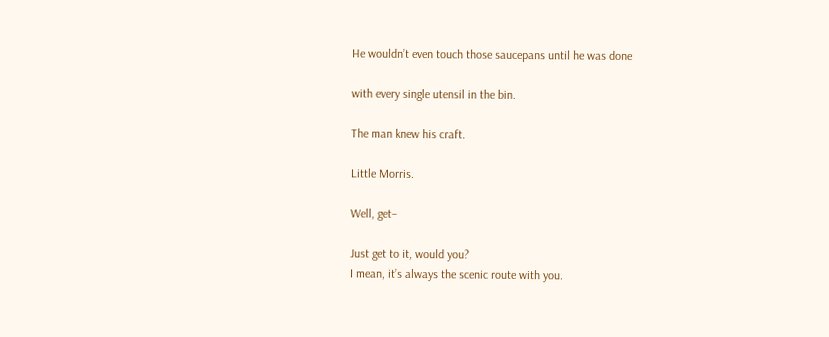He wouldn’t even touch those saucepans until he was done

with every single utensil in the bin.

The man knew his craft.

Little Morris.

Well, get–

Just get to it, would you?
I mean, it’s always the scenic route with you.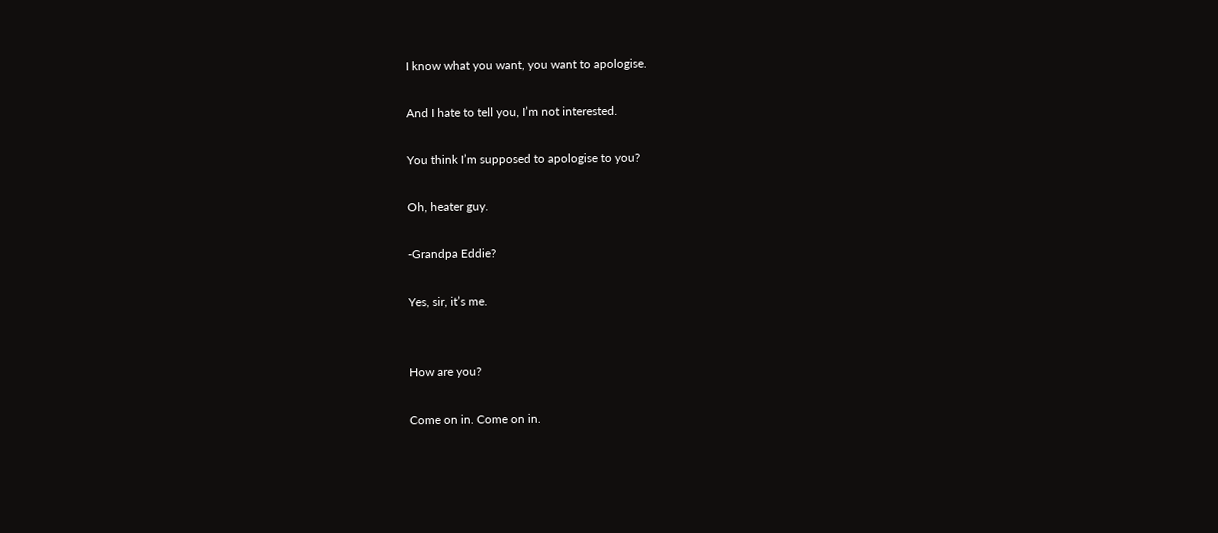I know what you want, you want to apologise.

And I hate to tell you, I’m not interested.

You think I’m supposed to apologise to you?

Oh, heater guy.

-Grandpa Eddie?

Yes, sir, it’s me.


How are you?

Come on in. Come on in.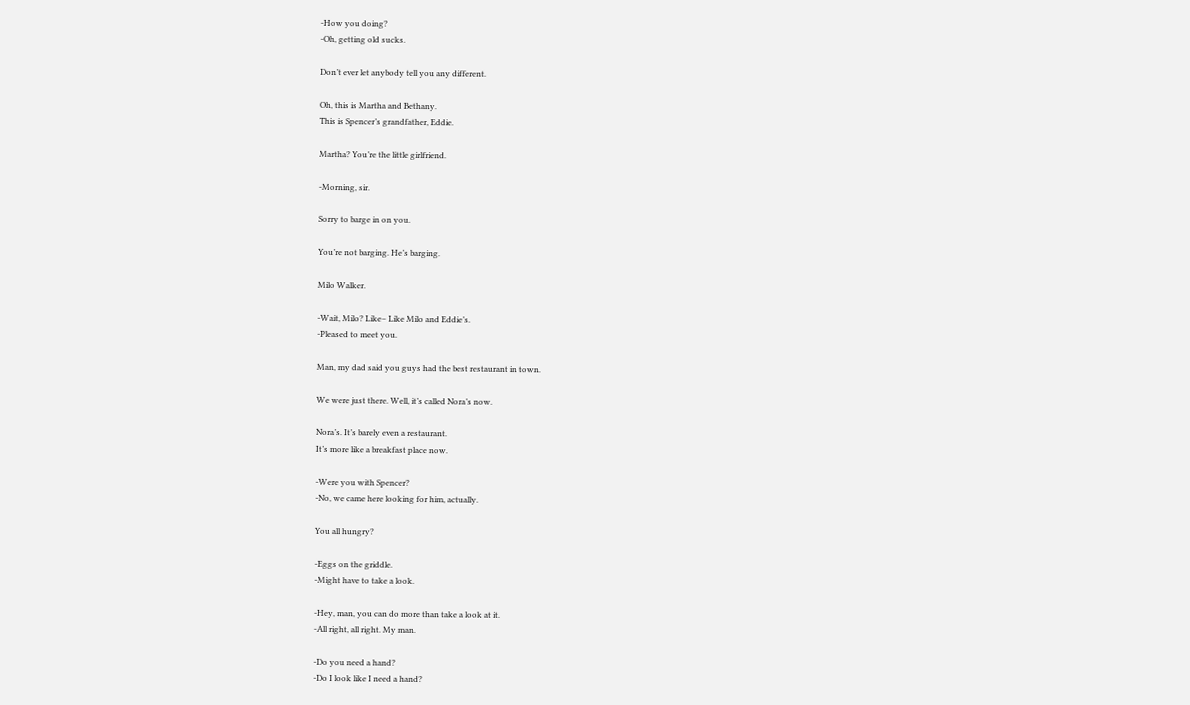-How you doing?
-Oh, getting old sucks.

Don’t ever let anybody tell you any different.

Oh, this is Martha and Bethany.
This is Spencer’s grandfather, Eddie.

Martha? You’re the little girlfriend.

-Morning, sir.

Sorry to barge in on you.

You’re not barging. He’s barging.

Milo Walker.

-Wait, Milo? Like– Like Milo and Eddie’s.
-Pleased to meet you.

Man, my dad said you guys had the best restaurant in town.

We were just there. Well, it’s called Nora’s now.

Nora’s. It’s barely even a restaurant.
It’s more like a breakfast place now.

-Were you with Spencer?
-No, we came here looking for him, actually.

You all hungry?

-Eggs on the griddle.
-Might have to take a look.

-Hey, man, you can do more than take a look at it.
-All right, all right. My man.

-Do you need a hand?
-Do I look like I need a hand?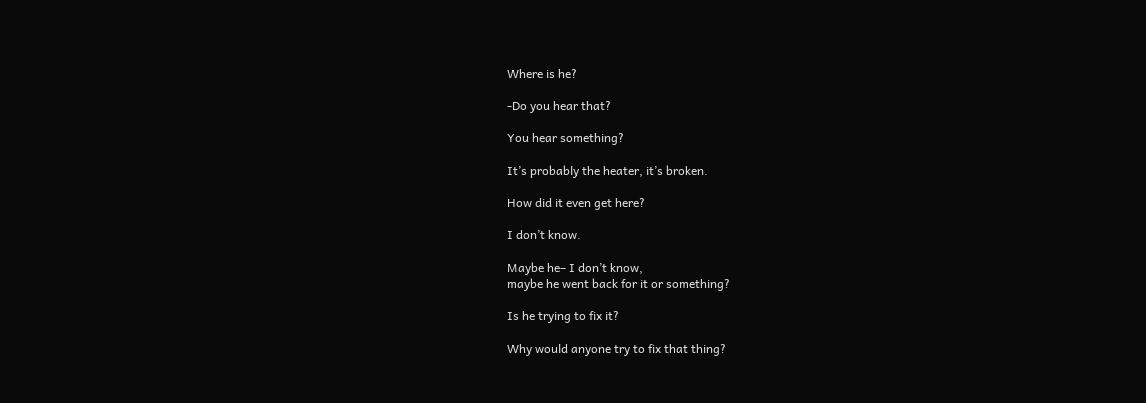Where is he?

-Do you hear that?

You hear something?

It’s probably the heater, it’s broken.

How did it even get here?

I don’t know.

Maybe he– I don’t know,
maybe he went back for it or something?

Is he trying to fix it?

Why would anyone try to fix that thing?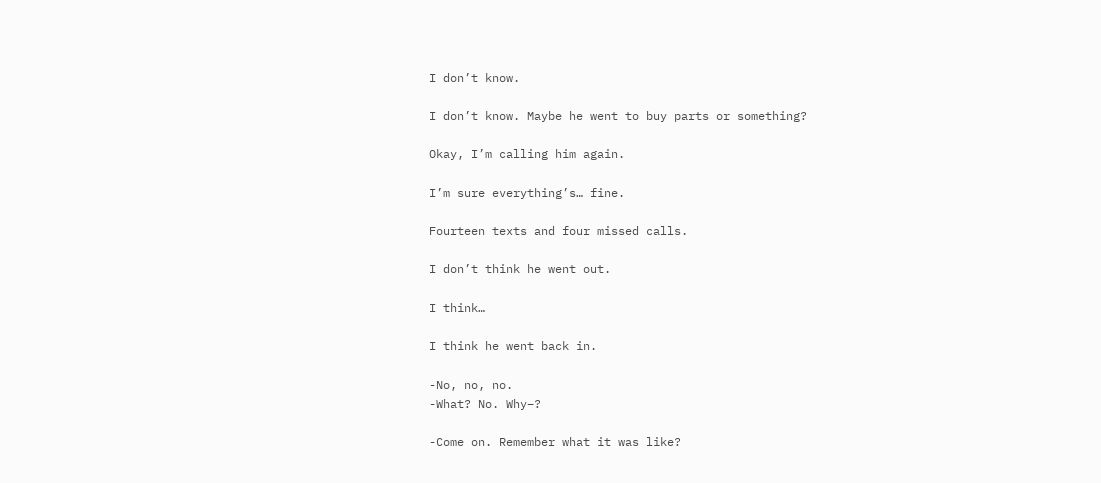I don’t know.

I don’t know. Maybe he went to buy parts or something?

Okay, I’m calling him again.

I’m sure everything’s… fine.

Fourteen texts and four missed calls.

I don’t think he went out.

I think…

I think he went back in.

-No, no, no.
-What? No. Why–?

-Come on. Remember what it was like?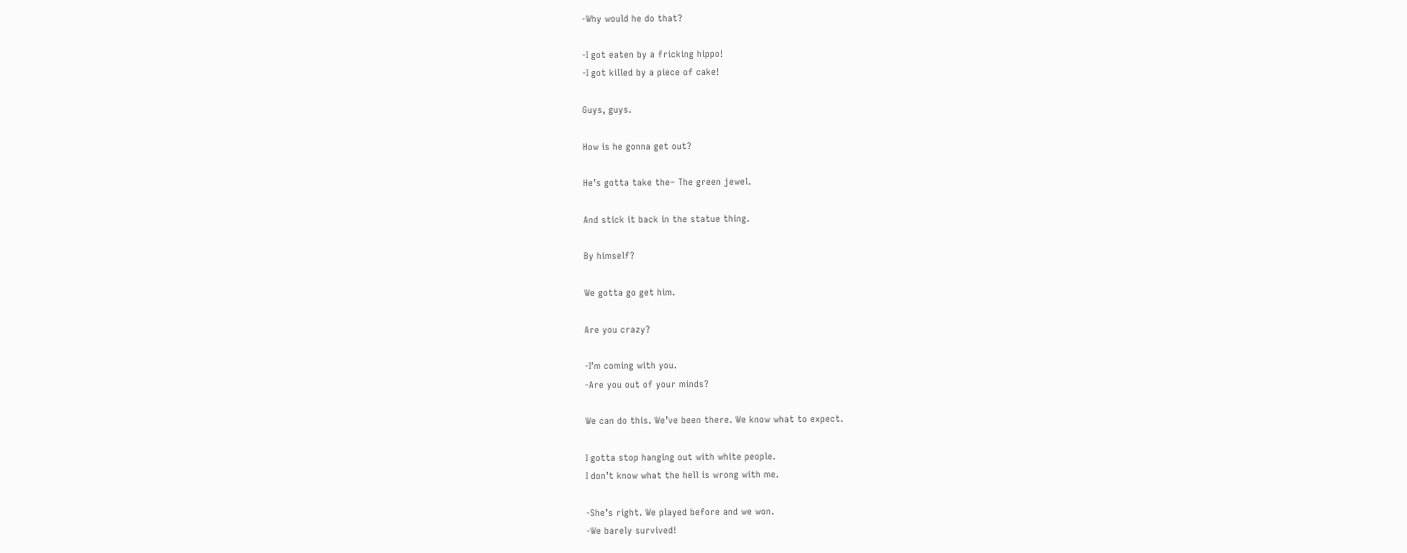-Why would he do that?

-I got eaten by a fricking hippo!
-I got killed by a piece of cake!

Guys, guys.

How is he gonna get out?

He’s gotta take the– The green jewel.

And stick it back in the statue thing.

By himself?

We gotta go get him.

Are you crazy?

-I’m coming with you.
-Are you out of your minds?

We can do this. We’ve been there. We know what to expect.

I gotta stop hanging out with white people.
I don’t know what the hell is wrong with me.

-She’s right. We played before and we won.
-We barely survived!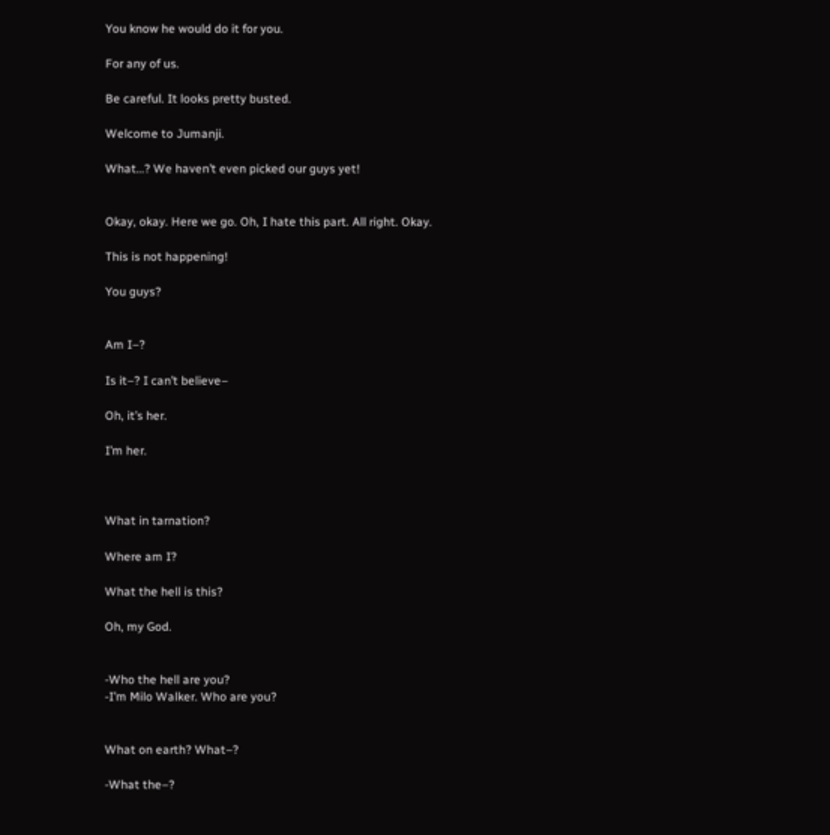You know he would do it for you.

For any of us.

Be careful. It looks pretty busted.

Welcome to Jumanji.

What…? We haven’t even picked our guys yet!


Okay, okay. Here we go. Oh, I hate this part. All right. Okay.

This is not happening!

You guys?


Am I–?

Is it–? I can’t believe–

Oh, it’s her.

I’m her.



What in tarnation?

Where am I?

What the hell is this?

Oh, my God.


-Who the hell are you?
-I’m Milo Walker. Who are you?


What on earth? What–?

-What the–?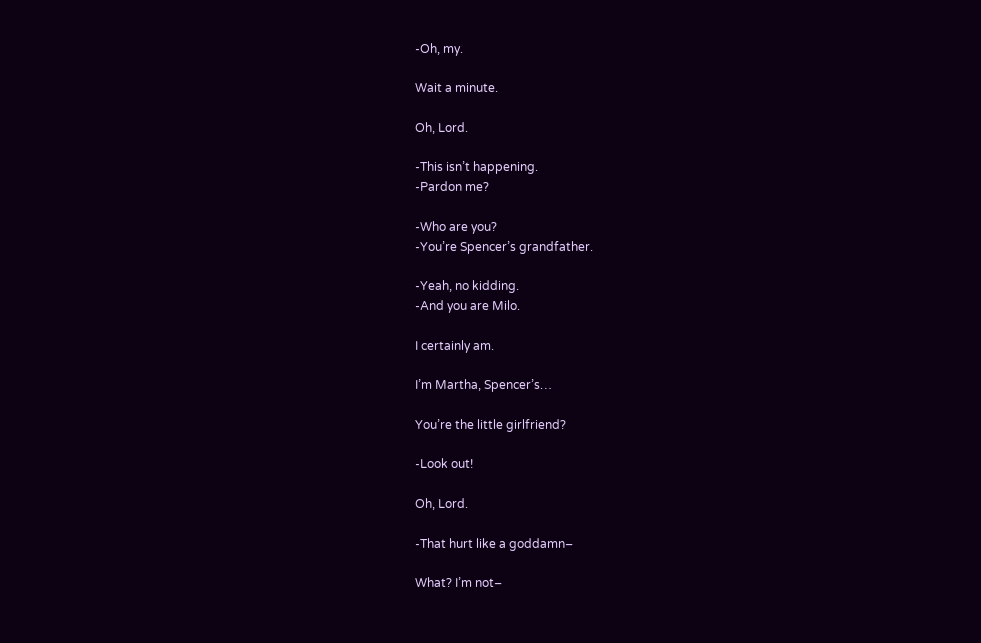-Oh, my.

Wait a minute.

Oh, Lord.

-This isn’t happening.
-Pardon me?

-Who are you?
-You’re Spencer’s grandfather.

-Yeah, no kidding.
-And you are Milo.

I certainly am.

I’m Martha, Spencer’s…

You’re the little girlfriend?

-Look out!

Oh, Lord.

-That hurt like a goddamn–

What? I’m not–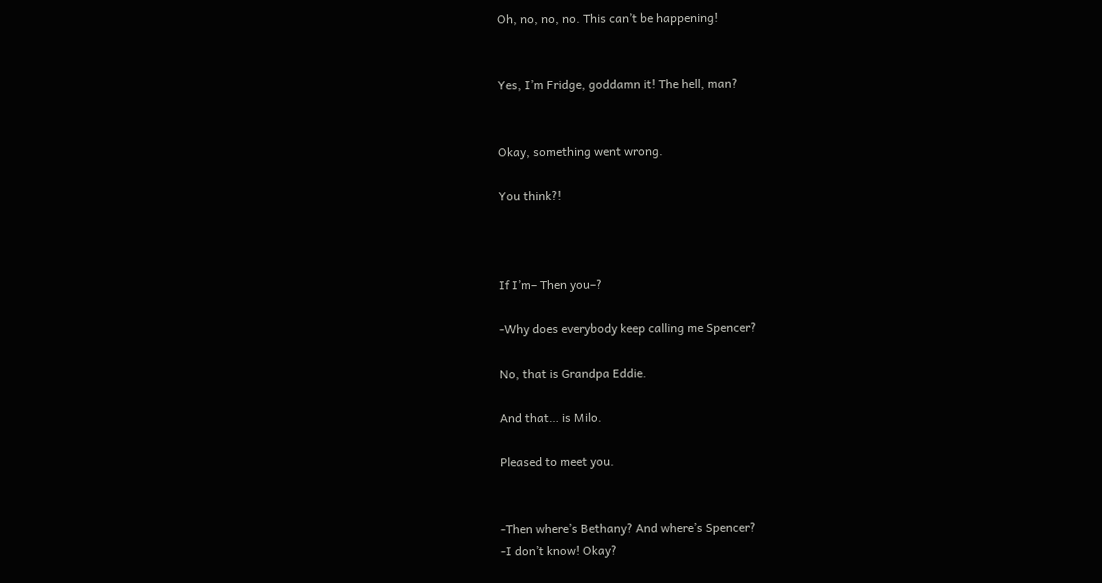Oh, no, no, no. This can’t be happening!


Yes, I’m Fridge, goddamn it! The hell, man?


Okay, something went wrong.

You think?!



If I’m– Then you–?

-Why does everybody keep calling me Spencer?

No, that is Grandpa Eddie.

And that… is Milo.

Pleased to meet you.


-Then where’s Bethany? And where’s Spencer?
-I don’t know! Okay?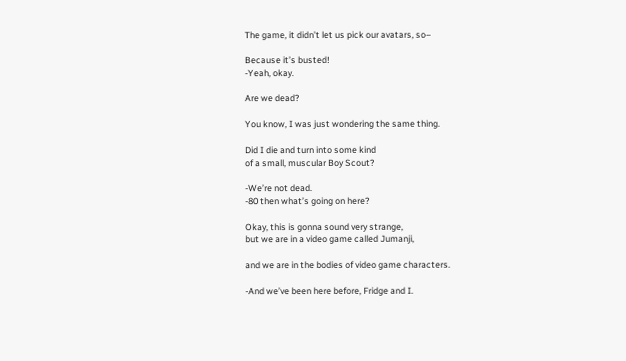The game, it didn’t let us pick our avatars, so–

Because it’s busted!
-Yeah, okay.

Are we dead?

You know, I was just wondering the same thing.

Did I die and turn into some kind
of a small, muscular Boy Scout?

-We’re not dead.
-80 then what’s going on here?

Okay, this is gonna sound very strange,
but we are in a video game called Jumanji,

and we are in the bodies of video game characters.

-And we’ve been here before, Fridge and I.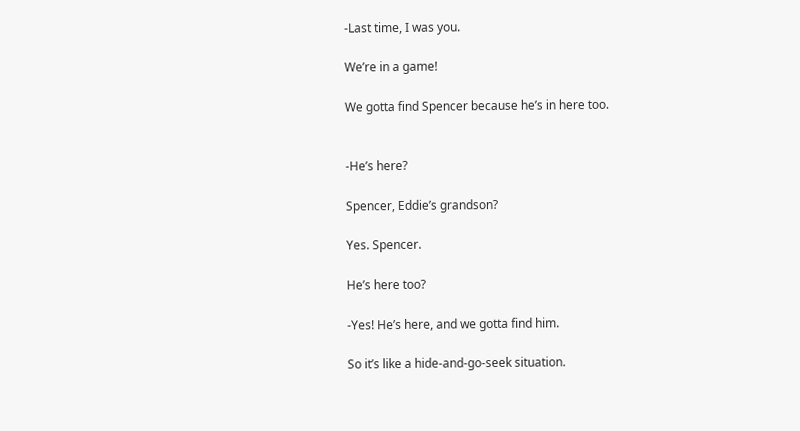-Last time, I was you.

We’re in a game!

We gotta find Spencer because he’s in here too.


-He’s here?

Spencer, Eddie’s grandson?

Yes. Spencer.

He’s here too?

-Yes! He’s here, and we gotta find him.

So it’s like a hide-and-go-seek situation.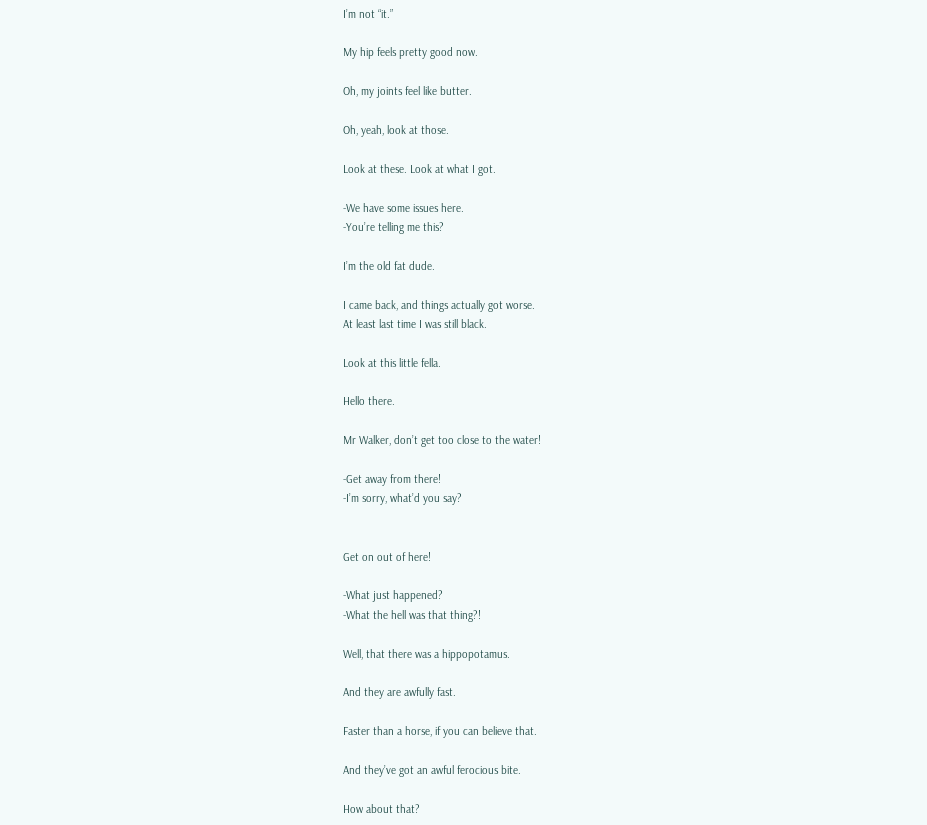I’m not “it.”

My hip feels pretty good now.

Oh, my joints feel like butter.

Oh, yeah, look at those.

Look at these. Look at what I got.

-We have some issues here.
-You’re telling me this?

I’m the old fat dude.

I came back, and things actually got worse.
At least last time I was still black.

Look at this little fella.

Hello there.

Mr Walker, don’t get too close to the water!

-Get away from there!
-I’m sorry, what’d you say?


Get on out of here!

-What just happened?
-What the hell was that thing?!

Well, that there was a hippopotamus.

And they are awfully fast.

Faster than a horse, if you can believe that.

And they’ve got an awful ferocious bite.

How about that?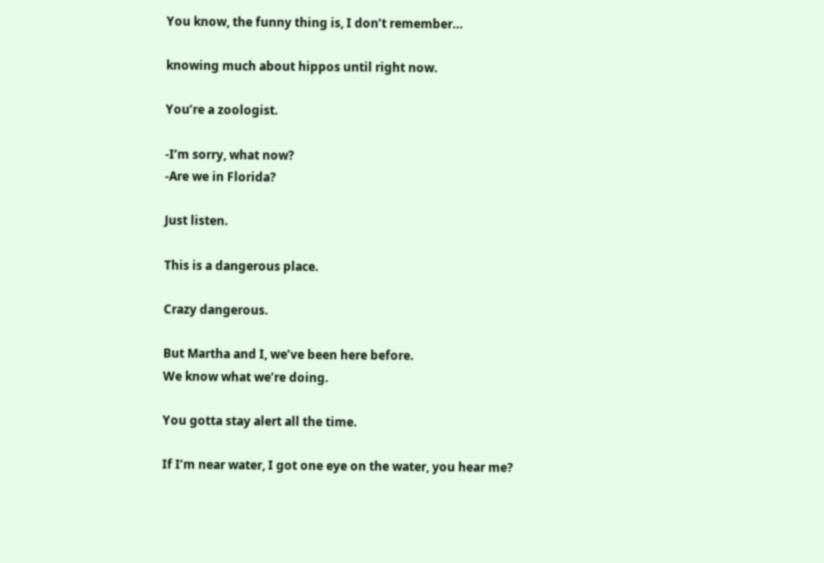You know, the funny thing is, I don’t remember…

knowing much about hippos until right now.

You’re a zoologist.

-I’m sorry, what now?
-Are we in Florida?

Just listen.

This is a dangerous place.

Crazy dangerous.

But Martha and I, we’ve been here before.
We know what we’re doing.

You gotta stay alert all the time.

If I’m near water, I got one eye on the water, you hear me?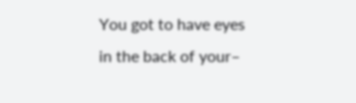You got to have eyes in the back of your–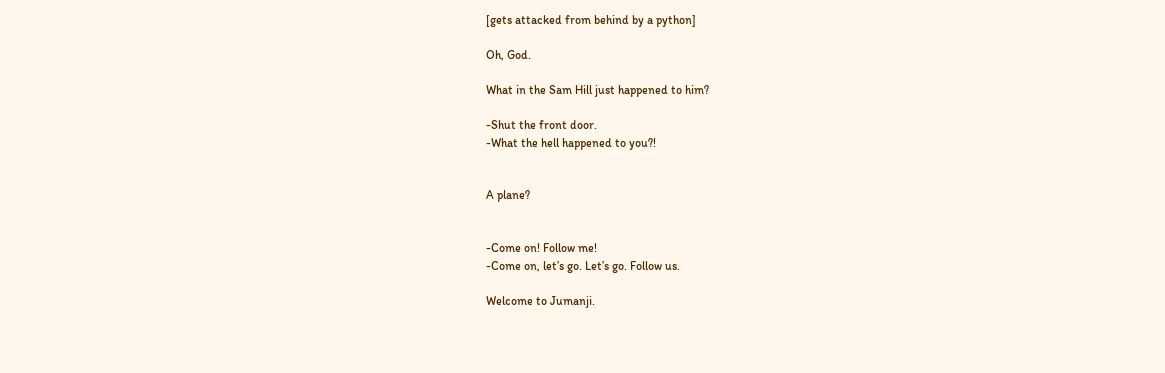[gets attacked from behind by a python]

Oh, God.

What in the Sam Hill just happened to him?

-Shut the front door.
-What the hell happened to you?!


A plane?


-Come on! Follow me!
-Come on, let’s go. Let’s go. Follow us.

Welcome to Jumanji.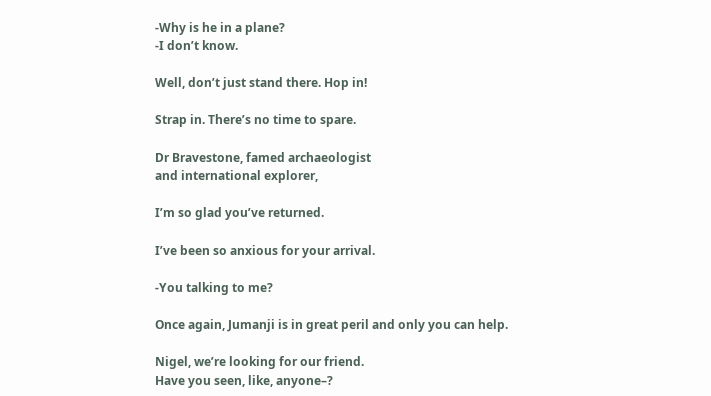-Why is he in a plane?
-I don’t know.

Well, don’t just stand there. Hop in!

Strap in. There’s no time to spare.

Dr Bravestone, famed archaeologist
and international explorer,

I’m so glad you’ve returned.

I’ve been so anxious for your arrival.

-You talking to me?

Once again, Jumanji is in great peril and only you can help.

Nigel, we’re looking for our friend.
Have you seen, like, anyone–?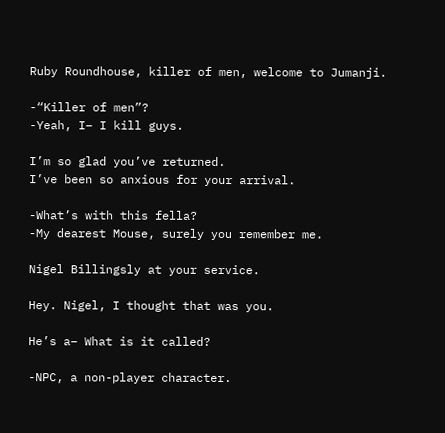Ruby Roundhouse, killer of men, welcome to Jumanji.

-“Killer of men”?
-Yeah, I– I kill guys.

I’m so glad you’ve returned.
I’ve been so anxious for your arrival.

-What’s with this fella?
-My dearest Mouse, surely you remember me.

Nigel Billingsly at your service.

Hey. Nigel, I thought that was you.

He’s a– What is it called?

-NPC, a non-player character.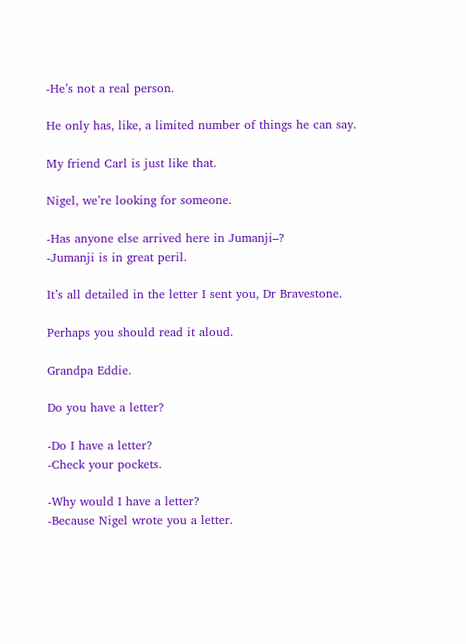-He’s not a real person.

He only has, like, a limited number of things he can say.

My friend Carl is just like that.

Nigel, we’re looking for someone.

-Has anyone else arrived here in Jumanji–?
-Jumanji is in great peril.

It’s all detailed in the letter I sent you, Dr Bravestone.

Perhaps you should read it aloud.

Grandpa Eddie.

Do you have a letter?

-Do I have a letter?
-Check your pockets.

-Why would I have a letter?
-Because Nigel wrote you a letter.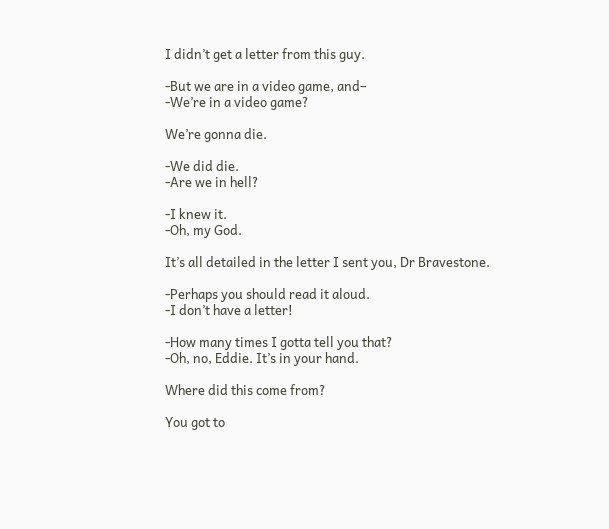I didn’t get a letter from this guy.

-But we are in a video game, and–
-We’re in a video game?

We’re gonna die.

-We did die.
-Are we in hell?

-I knew it.
-Oh, my God.

It’s all detailed in the letter I sent you, Dr Bravestone.

-Perhaps you should read it aloud.
-I don’t have a letter!

-How many times I gotta tell you that?
-Oh, no, Eddie. It’s in your hand.

Where did this come from?

You got to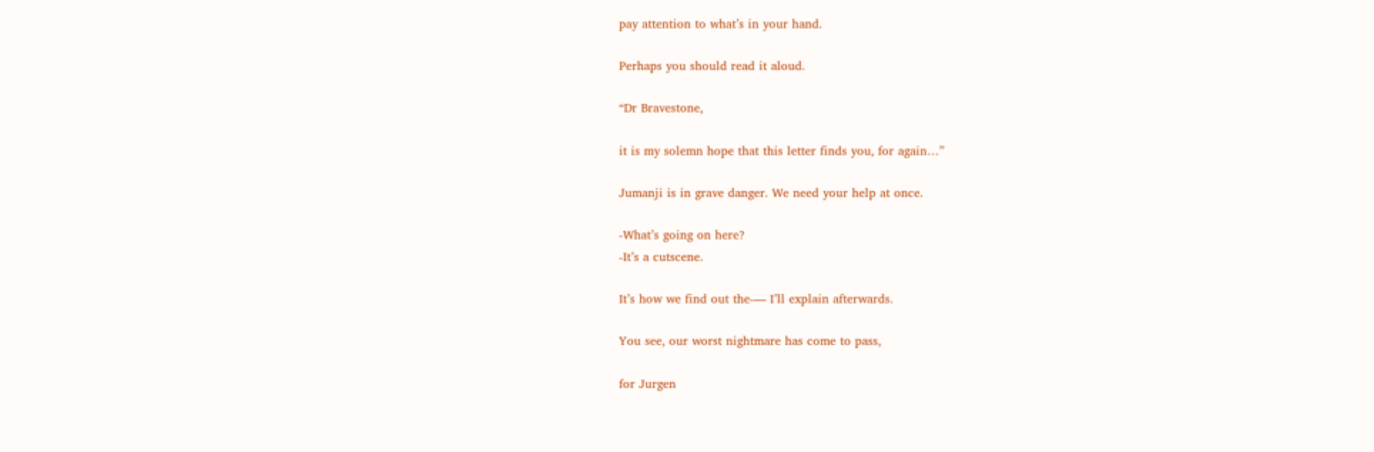pay attention to what’s in your hand.

Perhaps you should read it aloud.

“Dr Bravestone,

it is my solemn hope that this letter finds you, for again…”

Jumanji is in grave danger. We need your help at once.

-What’s going on here?
-It’s a cutscene.

It’s how we find out the-— I’ll explain afterwards.

You see, our worst nightmare has come to pass,

for Jurgen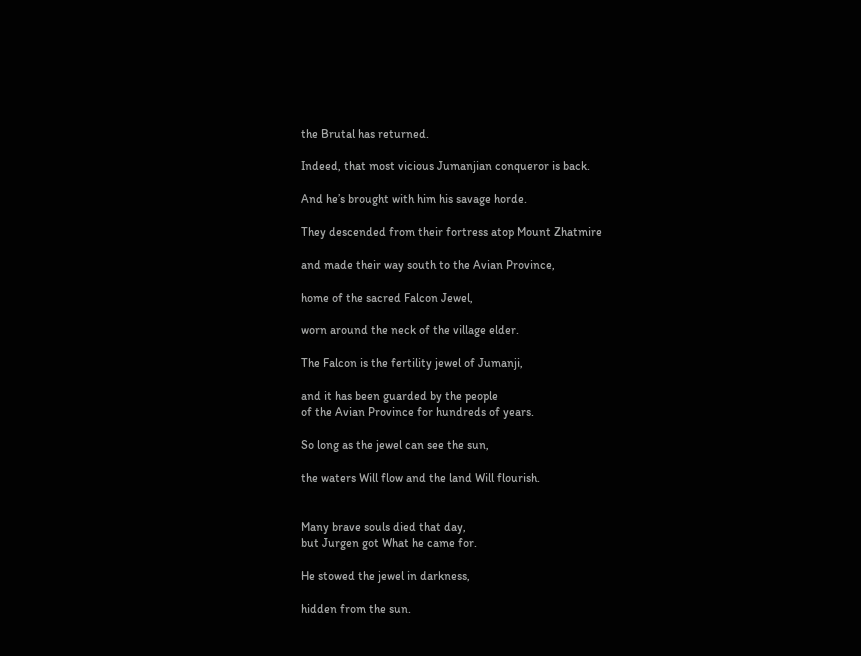the Brutal has returned.

Indeed, that most vicious Jumanjian conqueror is back.

And he’s brought with him his savage horde.

They descended from their fortress atop Mount Zhatmire

and made their way south to the Avian Province,

home of the sacred Falcon Jewel,

worn around the neck of the village elder.

The Falcon is the fertility jewel of Jumanji,

and it has been guarded by the people
of the Avian Province for hundreds of years.

So long as the jewel can see the sun,

the waters Will flow and the land Will flourish.


Many brave souls died that day,
but Jurgen got What he came for.

He stowed the jewel in darkness,

hidden from the sun.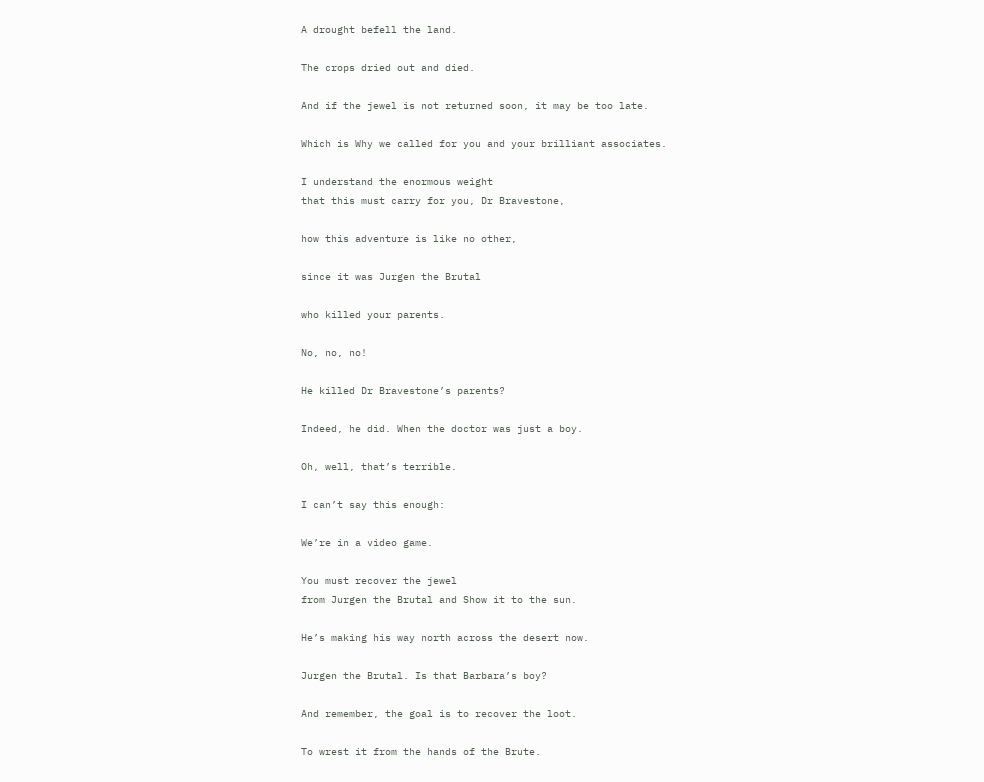A drought befell the land.

The crops dried out and died.

And if the jewel is not returned soon, it may be too late.

Which is Why we called for you and your brilliant associates.

I understand the enormous weight
that this must carry for you, Dr Bravestone,

how this adventure is like no other,

since it was Jurgen the Brutal

who killed your parents.

No, no, no!

He killed Dr Bravestone’s parents?

Indeed, he did. When the doctor was just a boy.

Oh, well, that’s terrible.

I can’t say this enough:

We’re in a video game.

You must recover the jewel
from Jurgen the Brutal and Show it to the sun.

He’s making his way north across the desert now.

Jurgen the Brutal. Is that Barbara’s boy?

And remember, the goal is to recover the loot.

To wrest it from the hands of the Brute.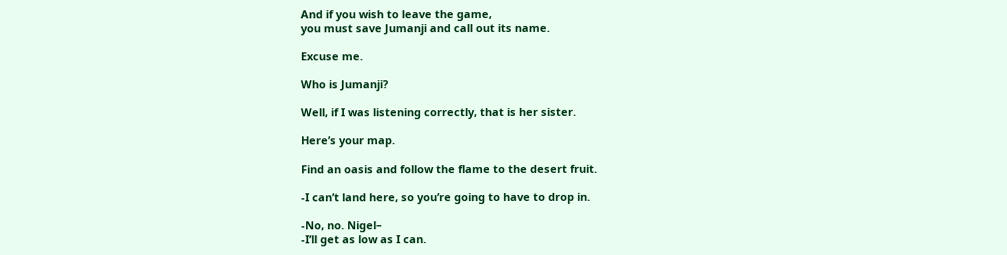And if you wish to leave the game,
you must save Jumanji and call out its name.

Excuse me.

Who is Jumanji?

Well, if I was listening correctly, that is her sister.

Here’s your map.

Find an oasis and follow the flame to the desert fruit.

-I can’t land here, so you’re going to have to drop in.

-No, no. Nigel–
-I’ll get as low as I can.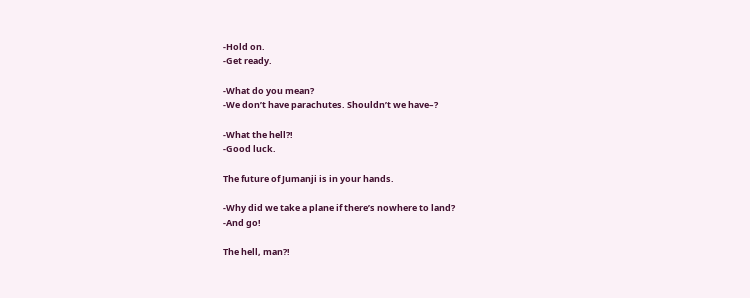-Hold on.
-Get ready.

-What do you mean?
-We don’t have parachutes. Shouldn’t we have–?

-What the hell?!
-Good luck.

The future of Jumanji is in your hands.

-Why did we take a plane if there’s nowhere to land?
-And go!

The hell, man?!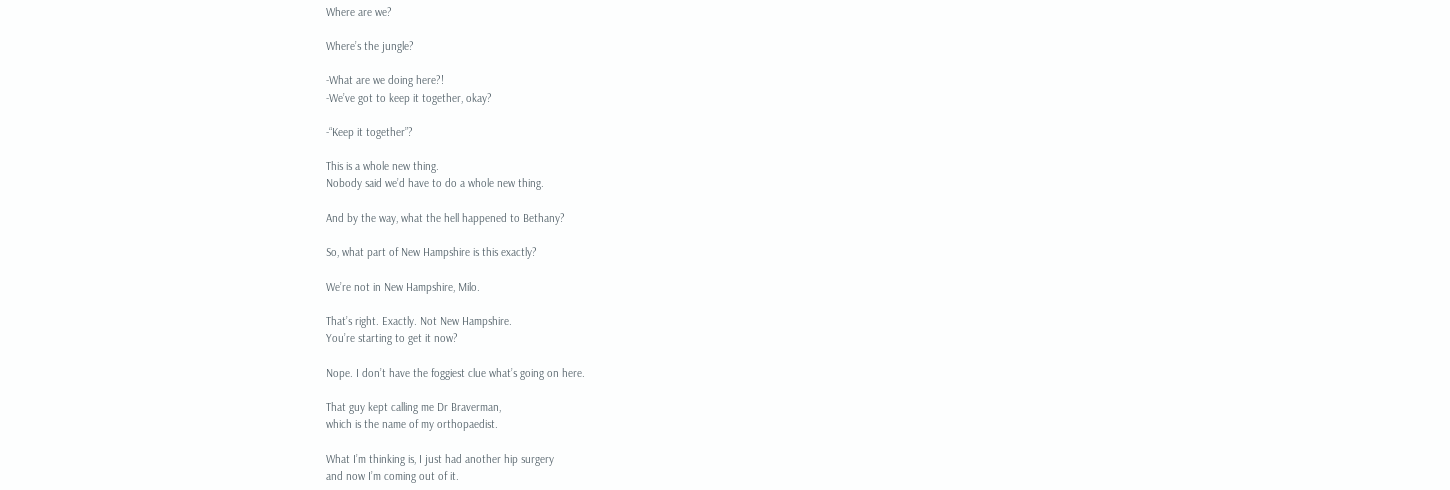Where are we?

Where’s the jungle?

-What are we doing here?!
-We’ve got to keep it together, okay?

-“Keep it together”?

This is a whole new thing.
Nobody said we’d have to do a whole new thing.

And by the way, what the hell happened to Bethany?

So, what part of New Hampshire is this exactly?

We’re not in New Hampshire, Milo.

That’s right. Exactly. Not New Hampshire.
You’re starting to get it now?

Nope. I don’t have the foggiest clue what’s going on here.

That guy kept calling me Dr Braverman,
which is the name of my orthopaedist.

What I’m thinking is, I just had another hip surgery
and now I’m coming out of it.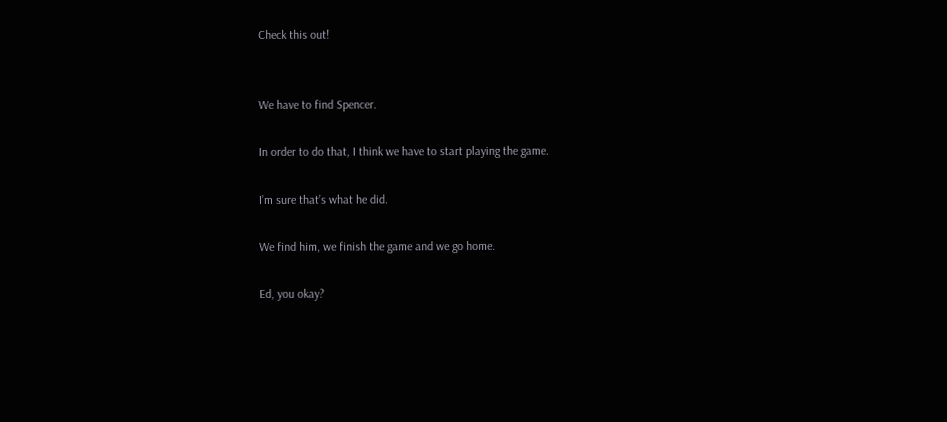Check this out!


We have to find Spencer.

In order to do that, I think we have to start playing the game.

I’m sure that’s what he did.

We find him, we finish the game and we go home.

Ed, you okay?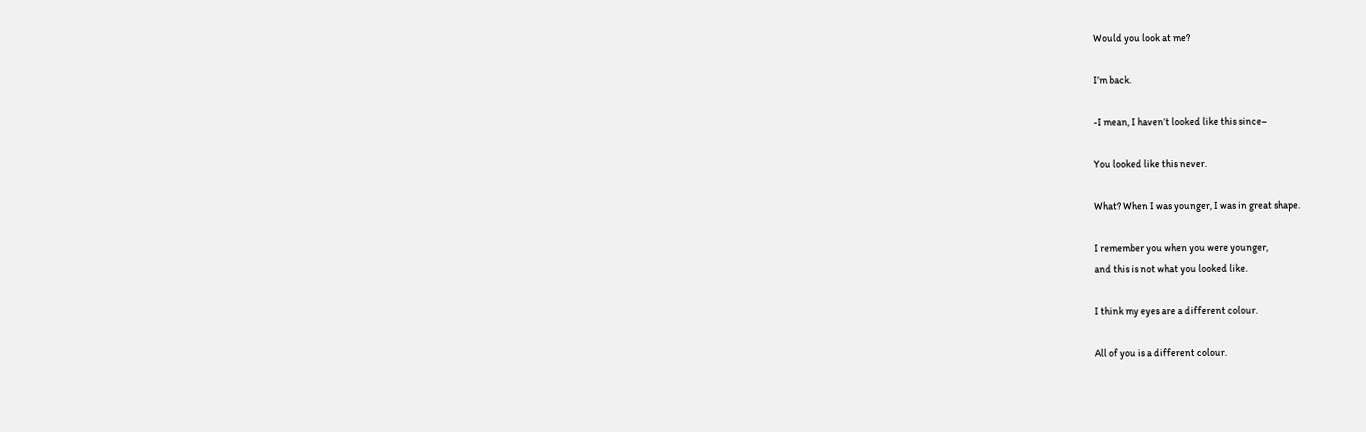Would you look at me?

I’m back.

-I mean, I haven’t looked like this since–

You looked like this never.

What? When I was younger, I was in great shape.

I remember you when you were younger,
and this is not what you looked like.

I think my eyes are a different colour.

All of you is a different colour.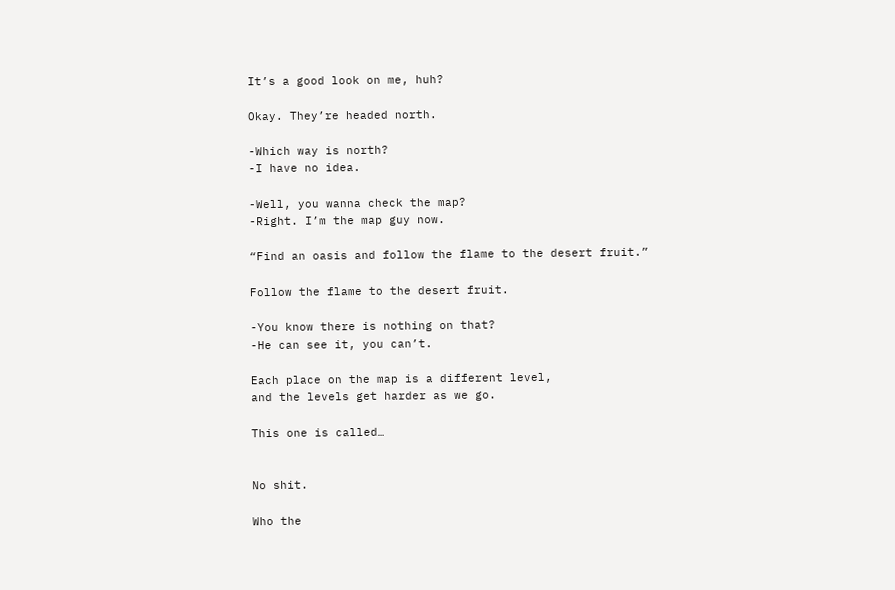It’s a good look on me, huh?

Okay. They’re headed north.

-Which way is north?
-I have no idea.

-Well, you wanna check the map?
-Right. I’m the map guy now.

“Find an oasis and follow the flame to the desert fruit.”

Follow the flame to the desert fruit.

-You know there is nothing on that?
-He can see it, you can’t.

Each place on the map is a different level,
and the levels get harder as we go.

This one is called…


No shit.

Who the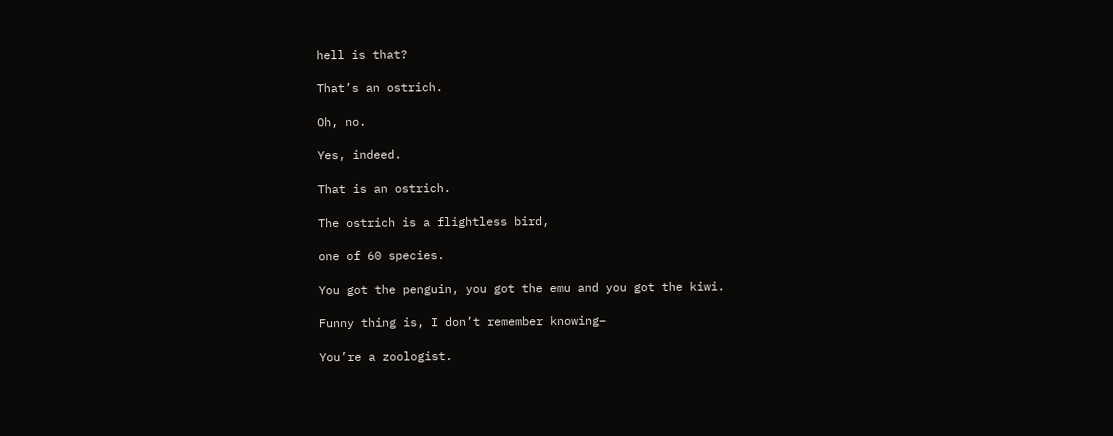hell is that?

That’s an ostrich.

Oh, no.

Yes, indeed.

That is an ostrich.

The ostrich is a flightless bird,

one of 60 species.

You got the penguin, you got the emu and you got the kiwi.

Funny thing is, I don’t remember knowing–

You’re a zoologist.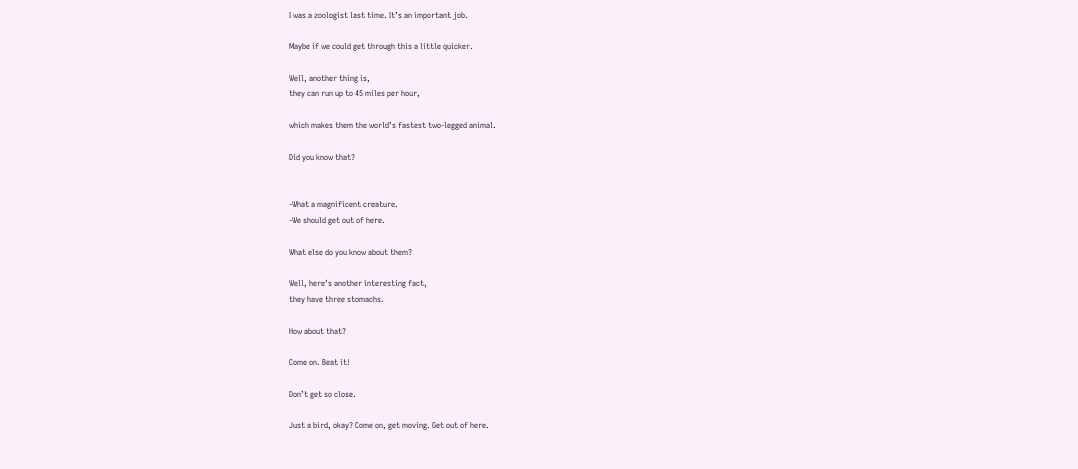I was a zoologist last time. It’s an important job.

Maybe if we could get through this a little quicker.

Well, another thing is,
they can run up to 45 miles per hour,

which makes them the world’s fastest two-legged animal.

Did you know that?


-What a magnificent creature.
-We should get out of here.

What else do you know about them?

Well, here’s another interesting fact,
they have three stomachs.

How about that?

Come on. Beat it!

Don’t get so close.

Just a bird, okay? Come on, get moving. Get out of here.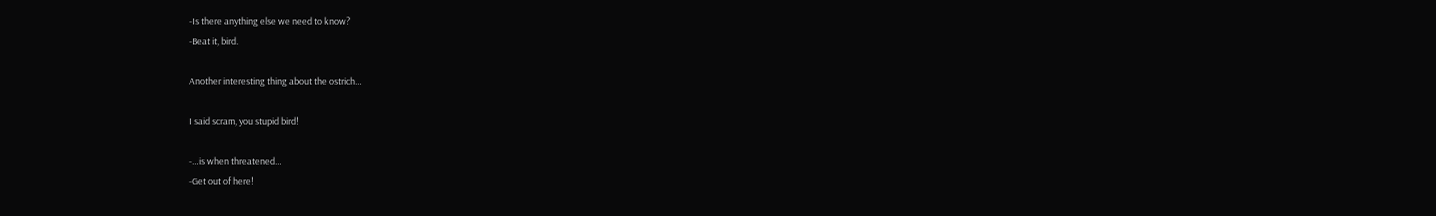-Is there anything else we need to know?
-Beat it, bird.

Another interesting thing about the ostrich…

I said scram, you stupid bird!

-…is when threatened…
-Get out of here!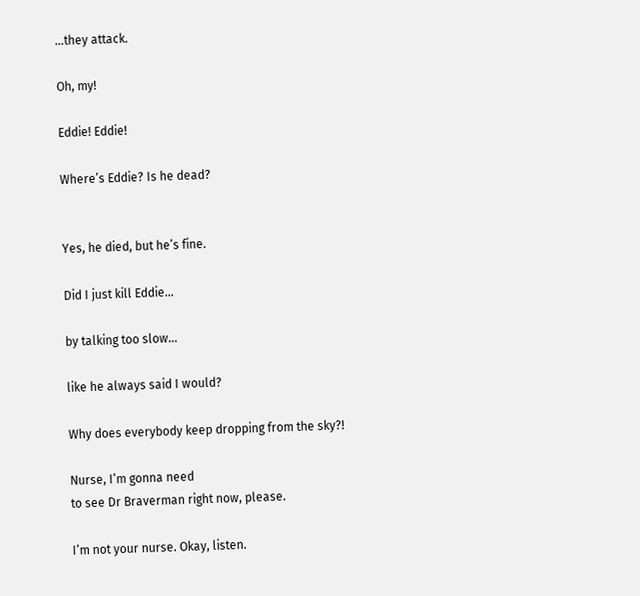…they attack.

Oh, my!

Eddie! Eddie!

Where’s Eddie? Is he dead?


Yes, he died, but he’s fine.

Did I just kill Eddie…

by talking too slow…

like he always said I would?

Why does everybody keep dropping from the sky?!

Nurse, I’m gonna need
to see Dr Braverman right now, please.

I’m not your nurse. Okay, listen.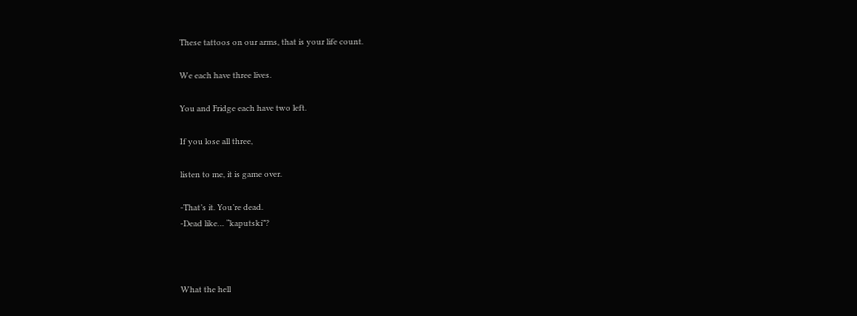These tattoos on our arms, that is your life count.

We each have three lives.

You and Fridge each have two left.

If you lose all three,

listen to me, it is game over.

-That’s it. You’re dead.
-Dead like… “kaputski”?



What the hell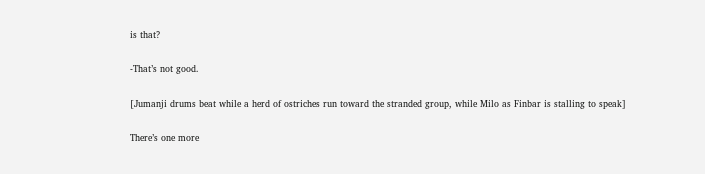is that?

-That’s not good.

[Jumanji drums beat while a herd of ostriches run toward the stranded group, while Milo as Finbar is stalling to speak]

There’s one more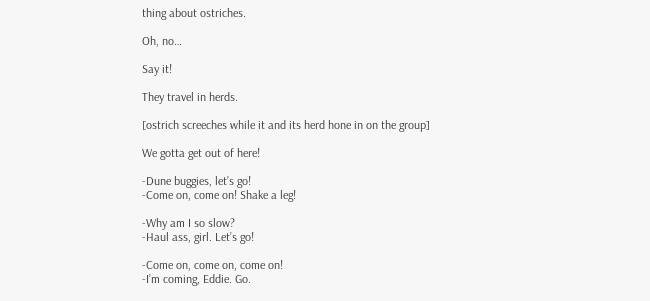thing about ostriches.

Oh, no…

Say it!

They travel in herds.

[ostrich screeches while it and its herd hone in on the group]

We gotta get out of here!

-Dune buggies, let’s go!
-Come on, come on! Shake a leg!

-Why am I so slow?
-Haul ass, girl. Let’s go!

-Come on, come on, come on!
-I’m coming, Eddie. Go.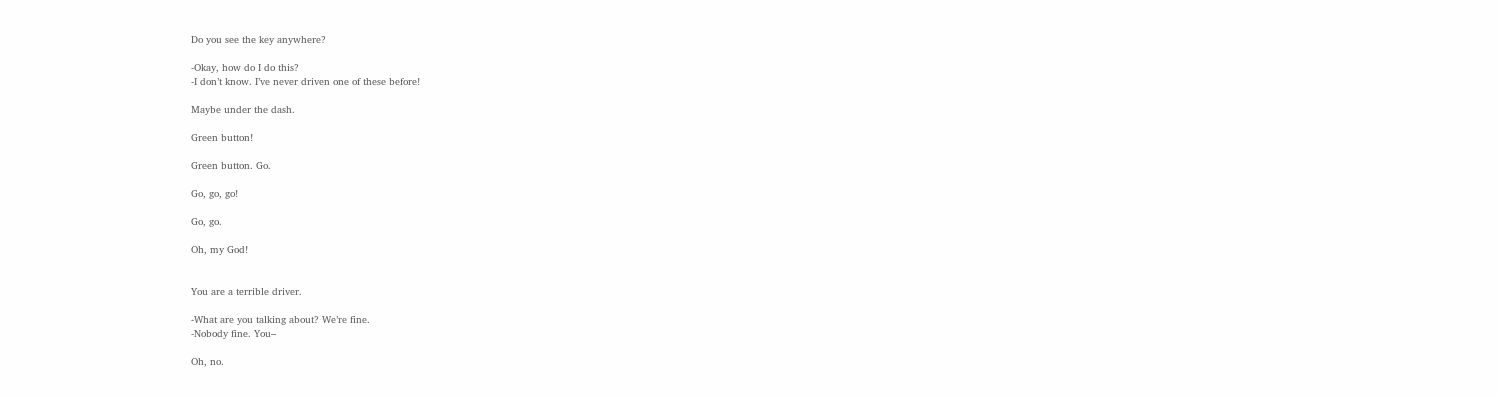Do you see the key anywhere?

-Okay, how do I do this?
-I don’t know. I’ve never driven one of these before!

Maybe under the dash.

Green button!

Green button. Go.

Go, go, go!

Go, go.

Oh, my God!


You are a terrible driver.

-What are you talking about? We’re fine.
-Nobody fine. You–

Oh, no.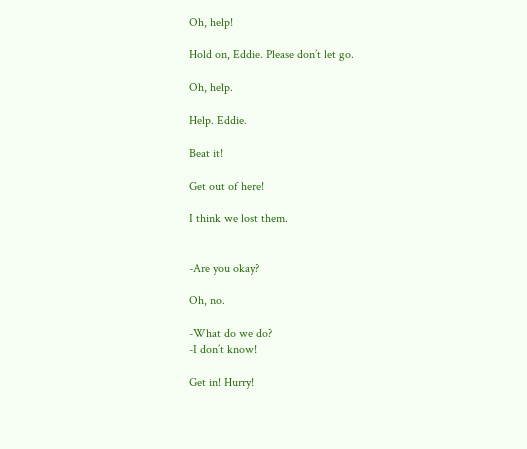Oh, help!

Hold on, Eddie. Please don’t let go.

Oh, help.

Help. Eddie.

Beat it!

Get out of here!

I think we lost them.


-Are you okay?

Oh, no.

-What do we do?
-I don’t know!

Get in! Hurry!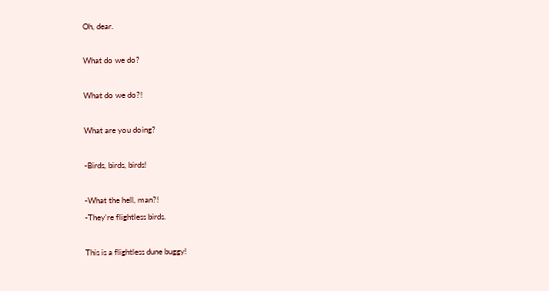Oh, dear.

What do we do?

What do we do?!

What are you doing?

-Birds, birds, birds!

-What the hell, man?!
-They’re flightless birds.

This is a flightless dune buggy!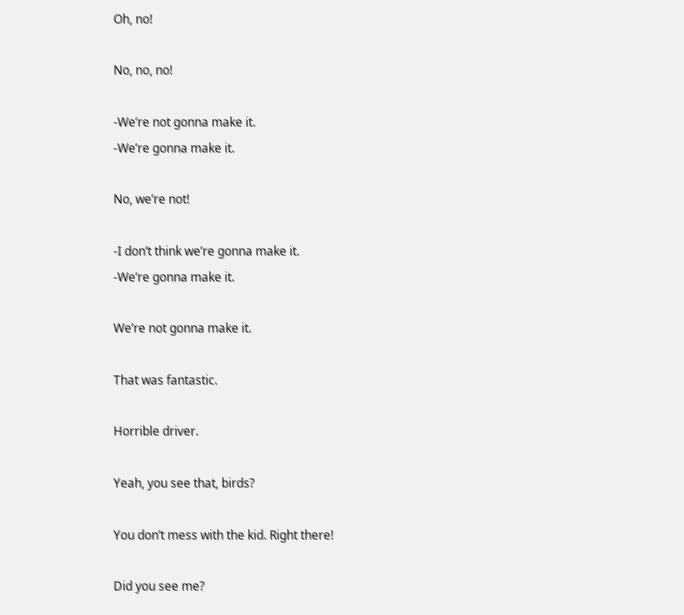Oh, no!

No, no, no!

-We’re not gonna make it.
-We’re gonna make it.

No, we’re not!

-I don’t think we’re gonna make it.
-We’re gonna make it.

We’re not gonna make it.

That was fantastic.

Horrible driver.

Yeah, you see that, birds?

You don’t mess with the kid. Right there!

Did you see me?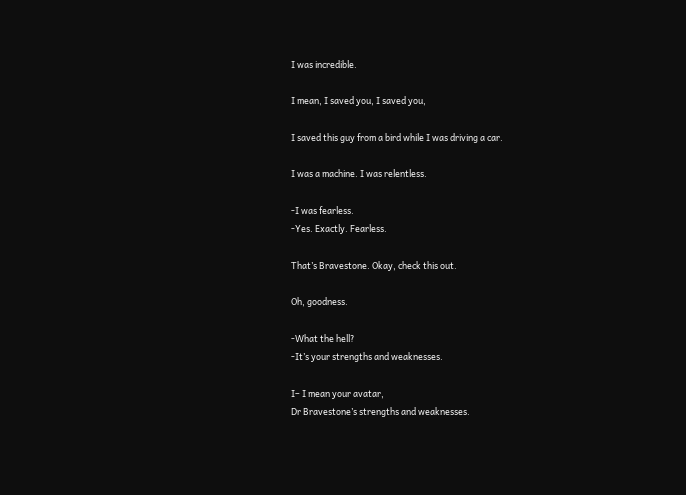I was incredible.

I mean, I saved you, I saved you,

I saved this guy from a bird while I was driving a car.

I was a machine. I was relentless.

-I was fearless.
-Yes. Exactly. Fearless.

That’s Bravestone. Okay, check this out.

Oh, goodness.

-What the hell?
-It’s your strengths and weaknesses.

I– I mean your avatar,
Dr Bravestone’s strengths and weaknesses.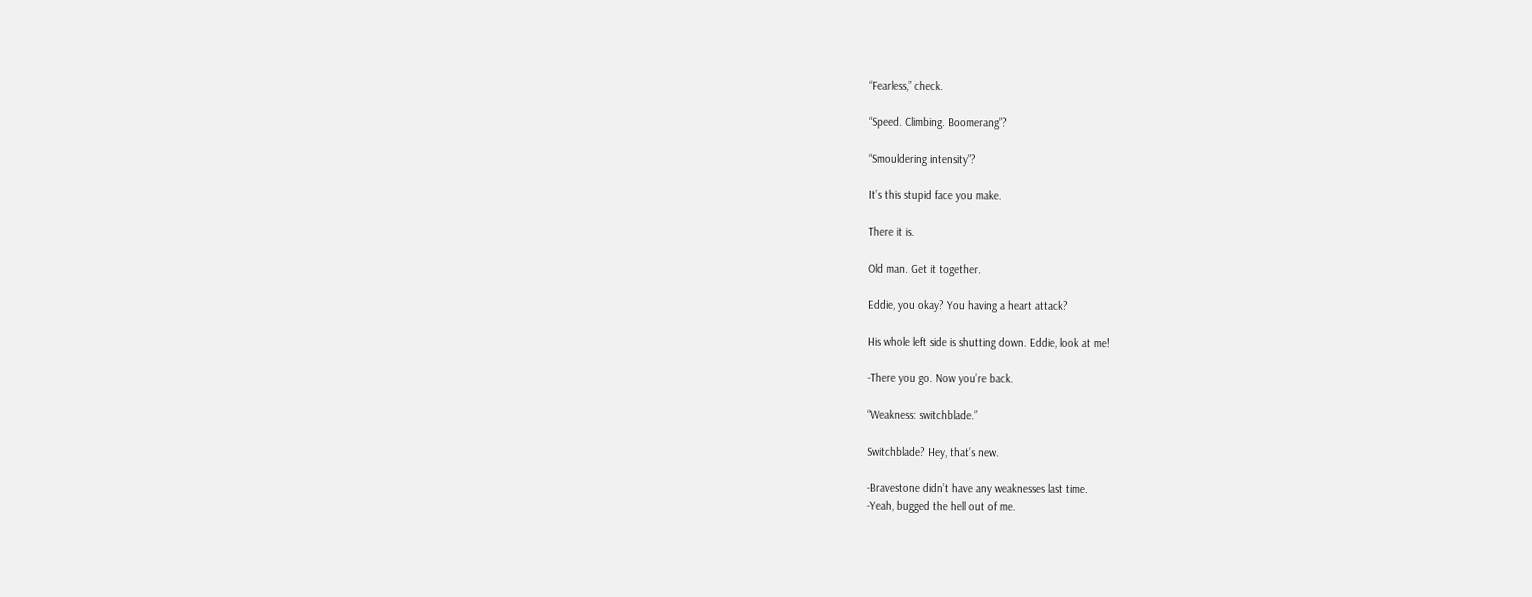“Fearless,” check.

“Speed. Climbing. Boomerang”?

“Smouldering intensity”?

It’s this stupid face you make.

There it is.

Old man. Get it together.

Eddie, you okay? You having a heart attack?

His whole left side is shutting down. Eddie, look at me!

-There you go. Now you’re back.

“Weakness: switchblade.”

Switchblade? Hey, that’s new.

-Bravestone didn’t have any weaknesses last time.
-Yeah, bugged the hell out of me.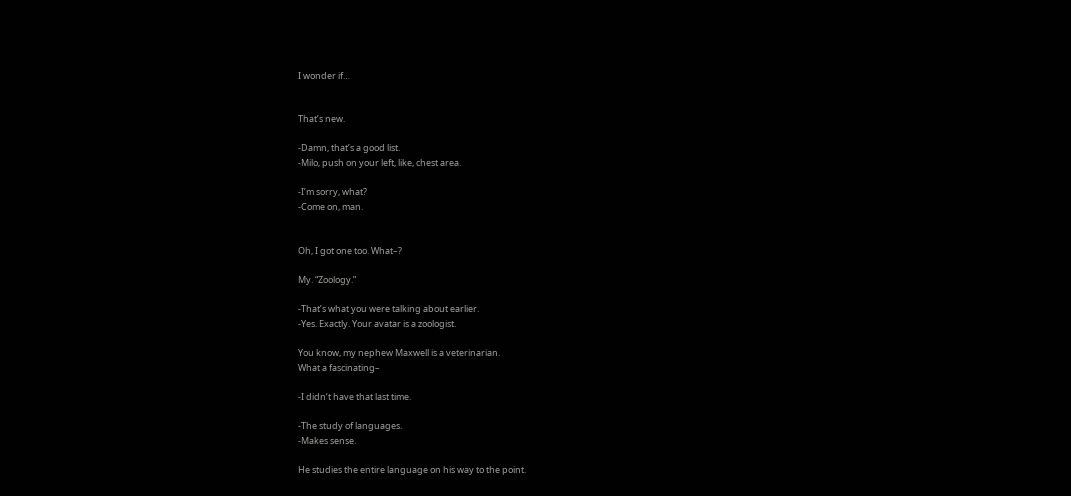I wonder if…


That’s new.

-Damn, that’s a good list.
-Milo, push on your left, like, chest area.

-I’m sorry, what?
-Come on, man.


Oh, I got one too. What–?

My. “Zoology.”

-That’s what you were talking about earlier.
-Yes. Exactly. Your avatar is a zoologist.

You know, my nephew Maxwell is a veterinarian.
What a fascinating–

-I didn’t have that last time.

-The study of languages.
-Makes sense.

He studies the entire language on his way to the point.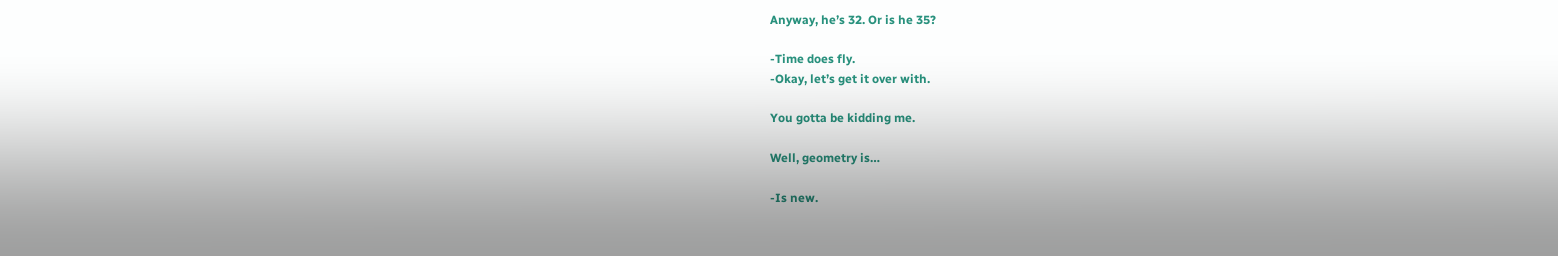Anyway, he’s 32. Or is he 35?

-Time does fly.
-Okay, let’s get it over with.

You gotta be kidding me.

Well, geometry is…

-Is new.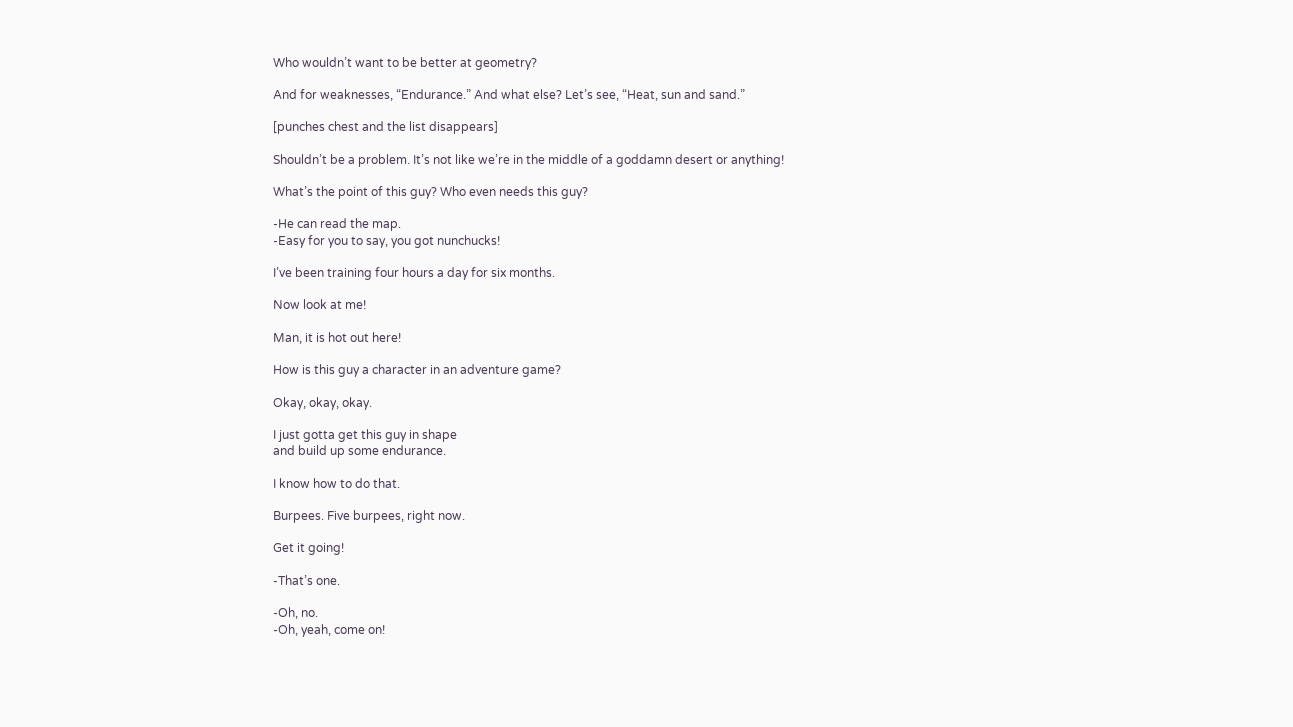Who wouldn’t want to be better at geometry?

And for weaknesses, “Endurance.” And what else? Let’s see, “Heat, sun and sand.”

[punches chest and the list disappears]

Shouldn’t be a problem. It’s not like we’re in the middle of a goddamn desert or anything!

What’s the point of this guy? Who even needs this guy?

-He can read the map.
-Easy for you to say, you got nunchucks!

I’ve been training four hours a day for six months.

Now look at me!

Man, it is hot out here!

How is this guy a character in an adventure game?

Okay, okay, okay.

I just gotta get this guy in shape
and build up some endurance.

I know how to do that.

Burpees. Five burpees, right now.

Get it going!

-That’s one.

-Oh, no.
-Oh, yeah, come on!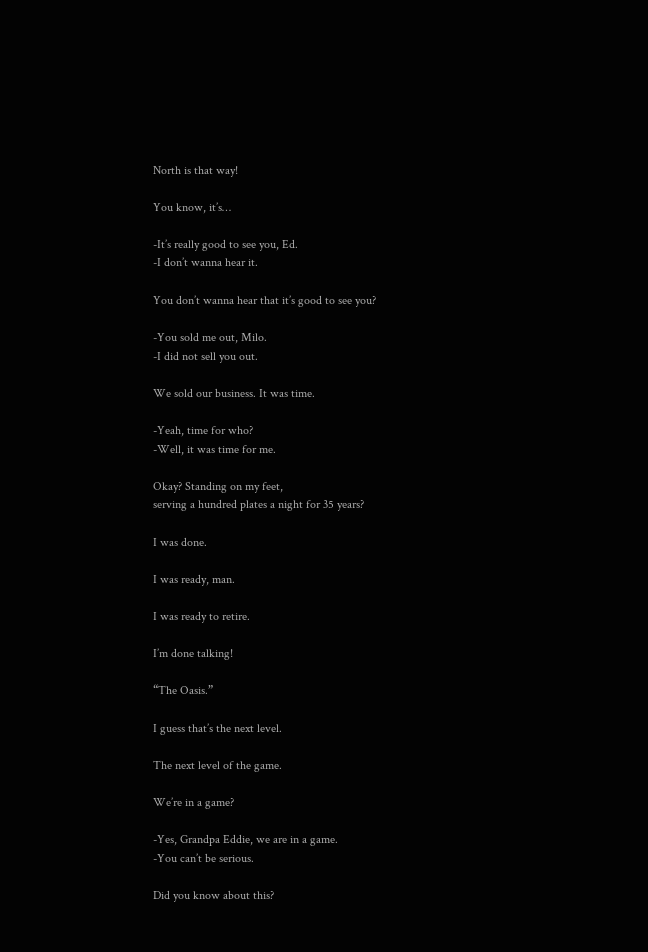North is that way!

You know, it’s…

-It’s really good to see you, Ed.
-I don’t wanna hear it.

You don’t wanna hear that it’s good to see you?

-You sold me out, Milo.
-I did not sell you out.

We sold our business. It was time.

-Yeah, time for who?
-Well, it was time for me.

Okay? Standing on my feet,
serving a hundred plates a night for 35 years?

I was done.

I was ready, man.

I was ready to retire.

I’m done talking!

“The Oasis.”

I guess that’s the next level.

The next level of the game.

We’re in a game?

-Yes, Grandpa Eddie, we are in a game.
-You can’t be serious.

Did you know about this?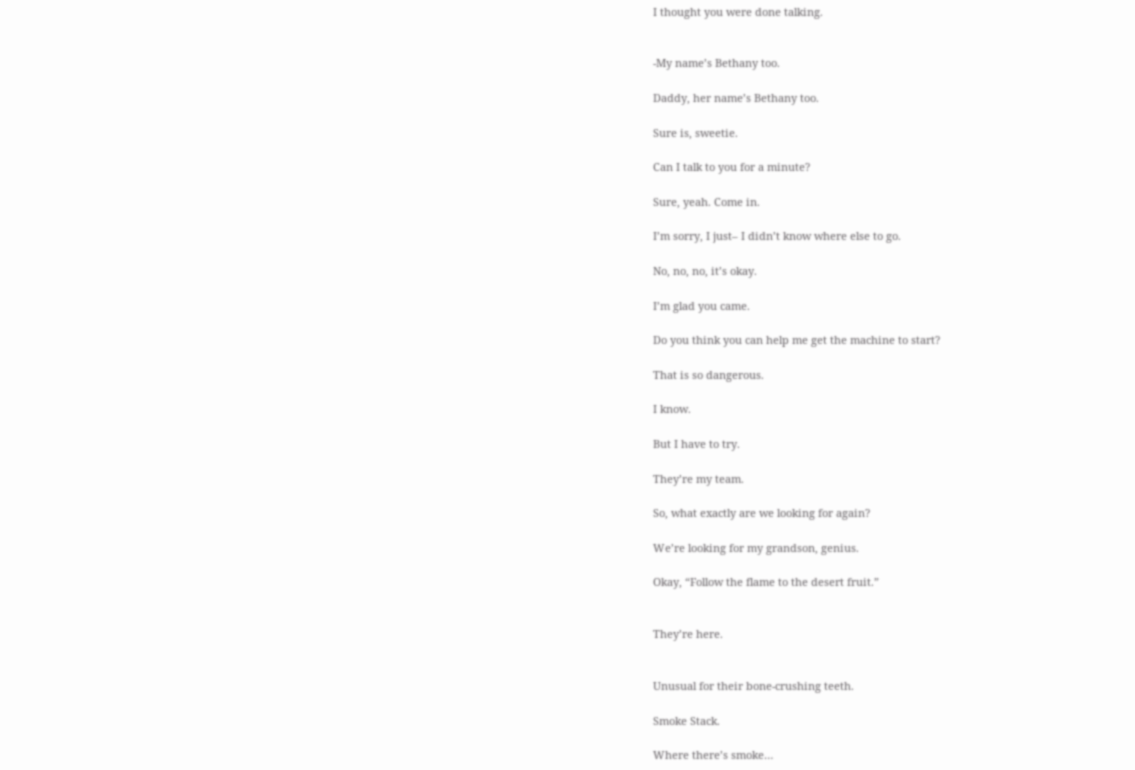I thought you were done talking.


-My name’s Bethany too.

Daddy, her name’s Bethany too.

Sure is, sweetie.

Can I talk to you for a minute?

Sure, yeah. Come in.

I’m sorry, I just– I didn’t know where else to go.

No, no, no, it’s okay.

I’m glad you came.

Do you think you can help me get the machine to start?

That is so dangerous.

I know.

But I have to try.

They’re my team.

So, what exactly are we looking for again?

We’re looking for my grandson, genius.

Okay, “Follow the flame to the desert fruit.”


They’re here.


Unusual for their bone-crushing teeth.

Smoke Stack.

Where there’s smoke…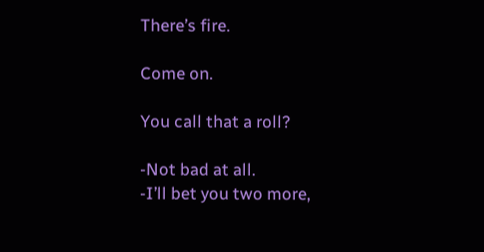There’s fire.

Come on.

You call that a roll?

-Not bad at all.
-I’ll bet you two more,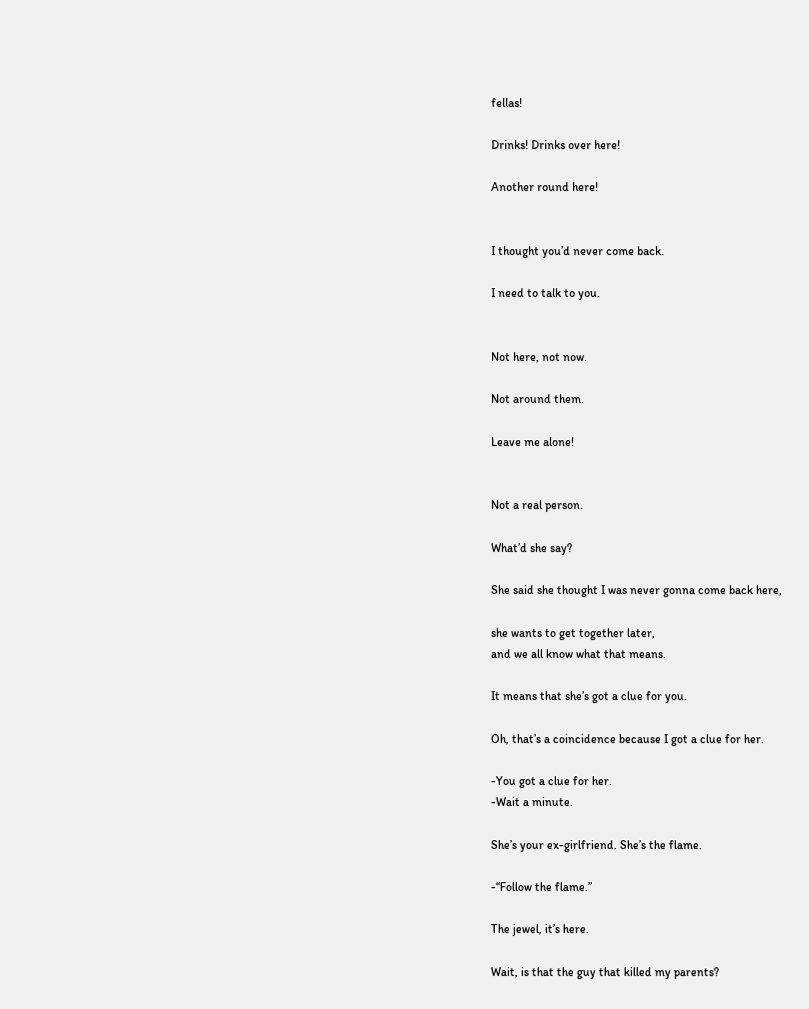fellas!

Drinks! Drinks over here!

Another round here!


I thought you’d never come back.

I need to talk to you.


Not here, not now.

Not around them.

Leave me alone!


Not a real person.

What’d she say?

She said she thought I was never gonna come back here,

she wants to get together later,
and we all know what that means.

It means that she’s got a clue for you.

Oh, that’s a coincidence because I got a clue for her.

-You got a clue for her.
-Wait a minute.

She’s your ex-girlfriend. She’s the flame.

-“Follow the flame.”

The jewel, it’s here.

Wait, is that the guy that killed my parents?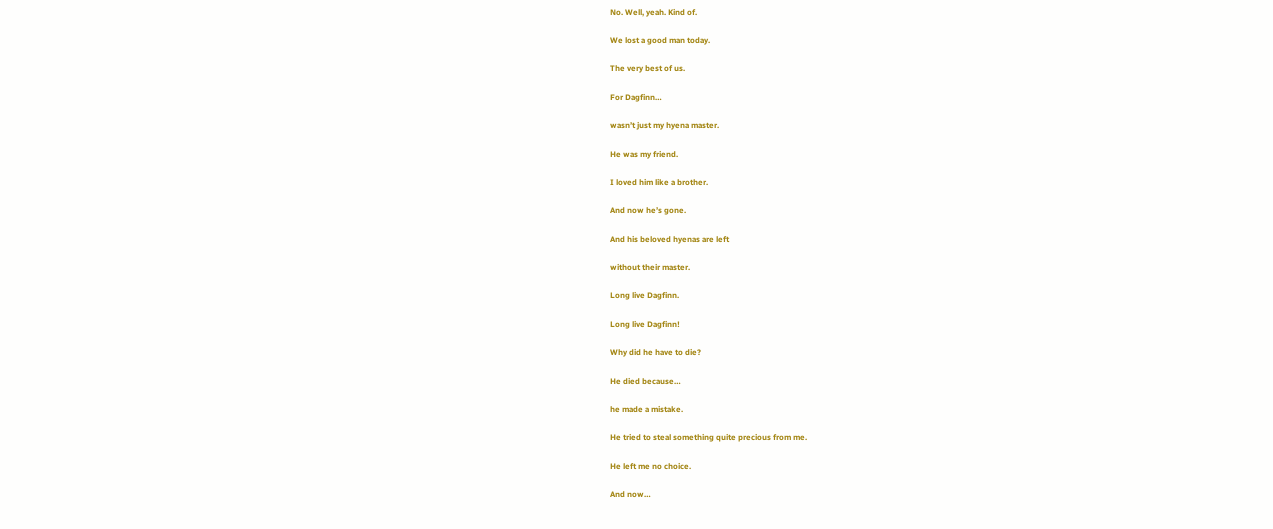No. Well, yeah. Kind of.

We lost a good man today.

The very best of us.

For Dagfinn…

wasn’t just my hyena master.

He was my friend.

I loved him like a brother.

And now he’s gone.

And his beloved hyenas are left

without their master.

Long live Dagfinn.

Long live Dagfinn!

Why did he have to die?

He died because…

he made a mistake.

He tried to steal something quite precious from me.

He left me no choice.

And now…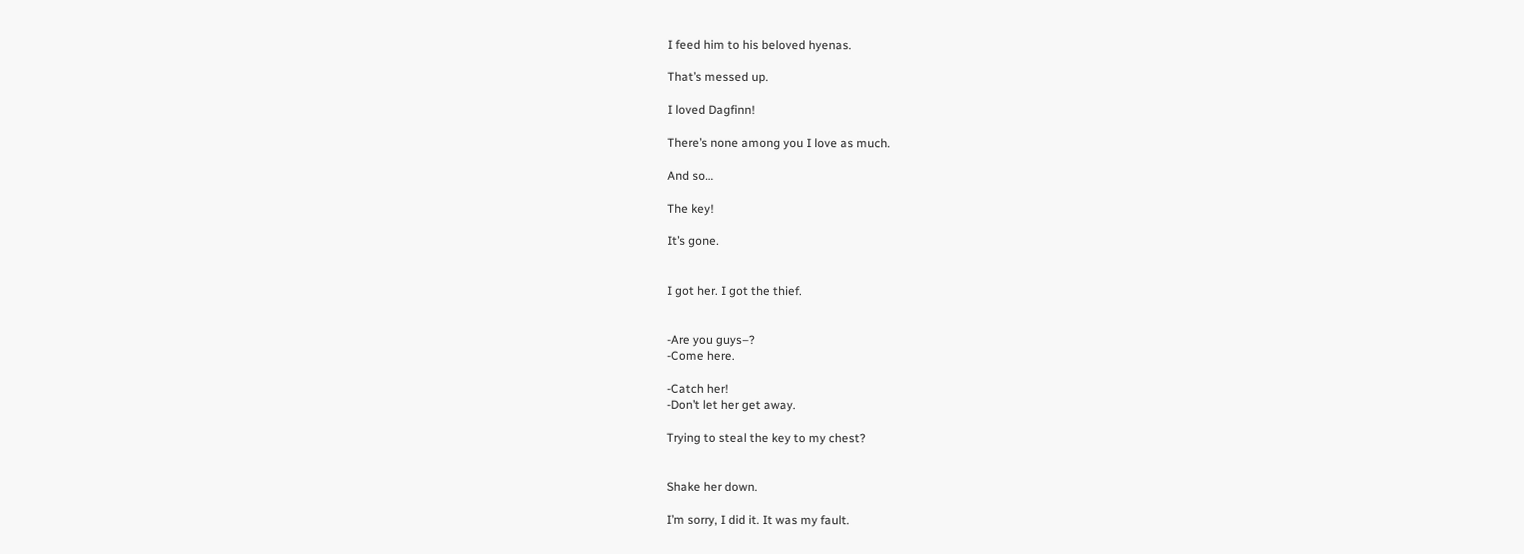I feed him to his beloved hyenas.

That’s messed up.

I loved Dagfinn!

There’s none among you I love as much.

And so…

The key!

It’s gone.


I got her. I got the thief.


-Are you guys–?
-Come here.

-Catch her!
-Don’t let her get away.

Trying to steal the key to my chest?


Shake her down.

I’m sorry, I did it. It was my fault.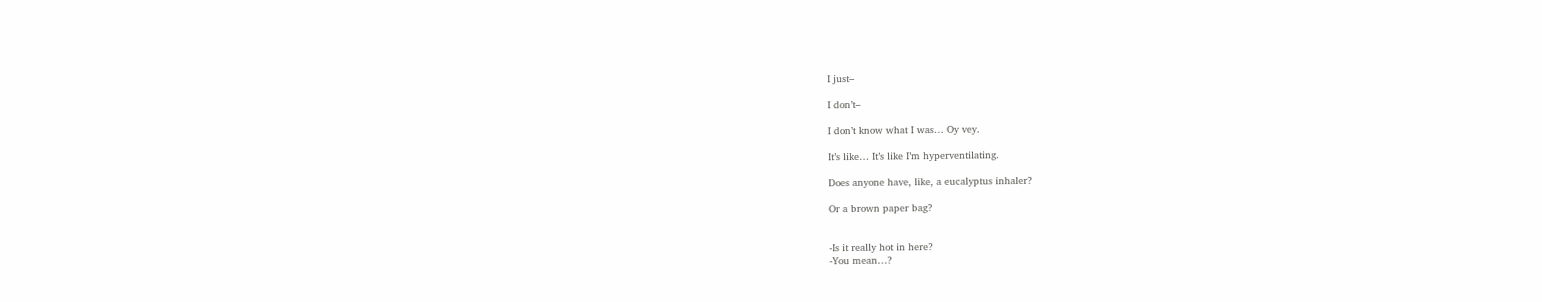I just–

I don’t–

I don’t know what I was… Oy vey.

It’s like… It’s like I’m hyperventilating.

Does anyone have, like, a eucalyptus inhaler?

Or a brown paper bag?


-Is it really hot in here?
-You mean…?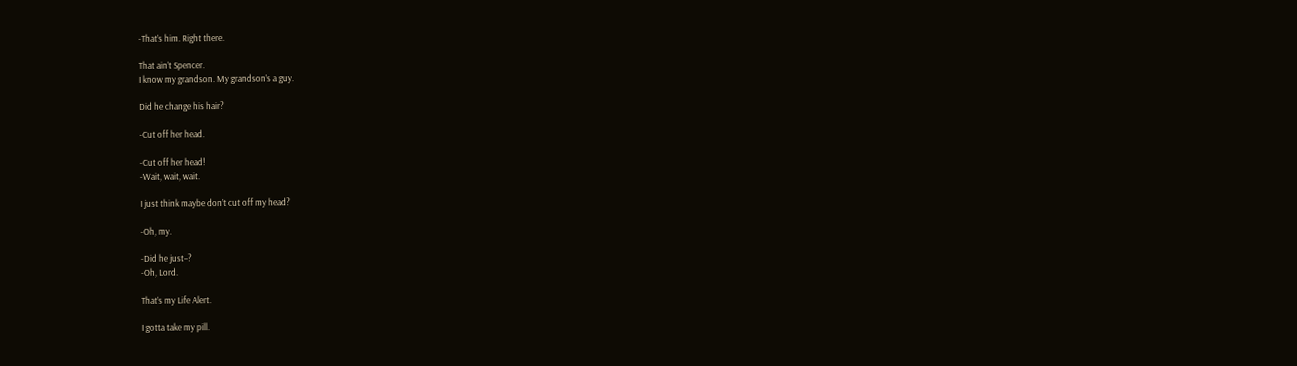-That’s him. Right there.

That ain’t Spencer.
I know my grandson. My grandson’s a guy.

Did he change his hair?

-Cut off her head.

-Cut off her head!
-Wait, wait, wait.

I just think maybe don’t cut off my head?

-Oh, my.

-Did he just–?
-Oh, Lord.

That’s my Life Alert.

I gotta take my pill.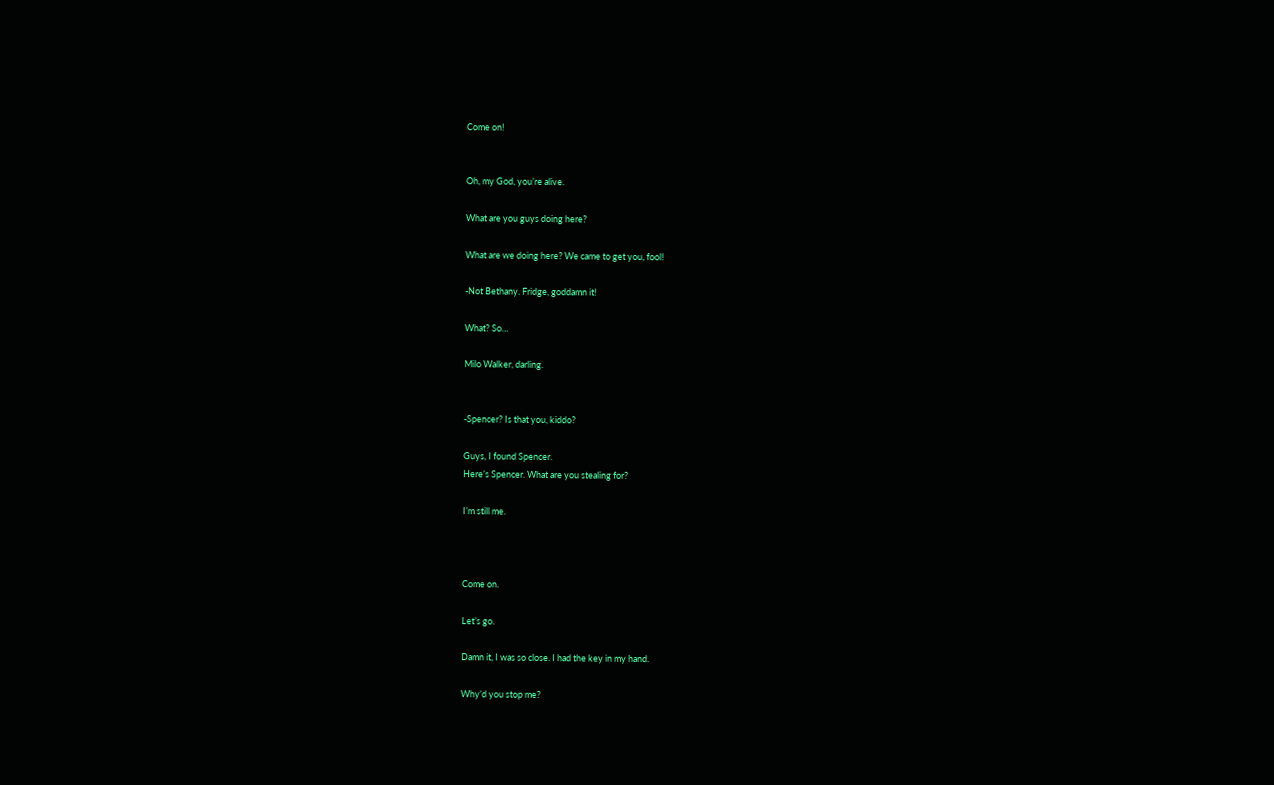Come on!


Oh, my God, you’re alive.

What are you guys doing here?

What are we doing here? We came to get you, fool!

-Not Bethany. Fridge, goddamn it!

What? So…

Milo Walker, darling.


-Spencer? Is that you, kiddo?

Guys, I found Spencer.
Here’s Spencer. What are you stealing for?

I’m still me.



Come on.

Let’s go.

Damn it, I was so close. I had the key in my hand.

Why’d you stop me?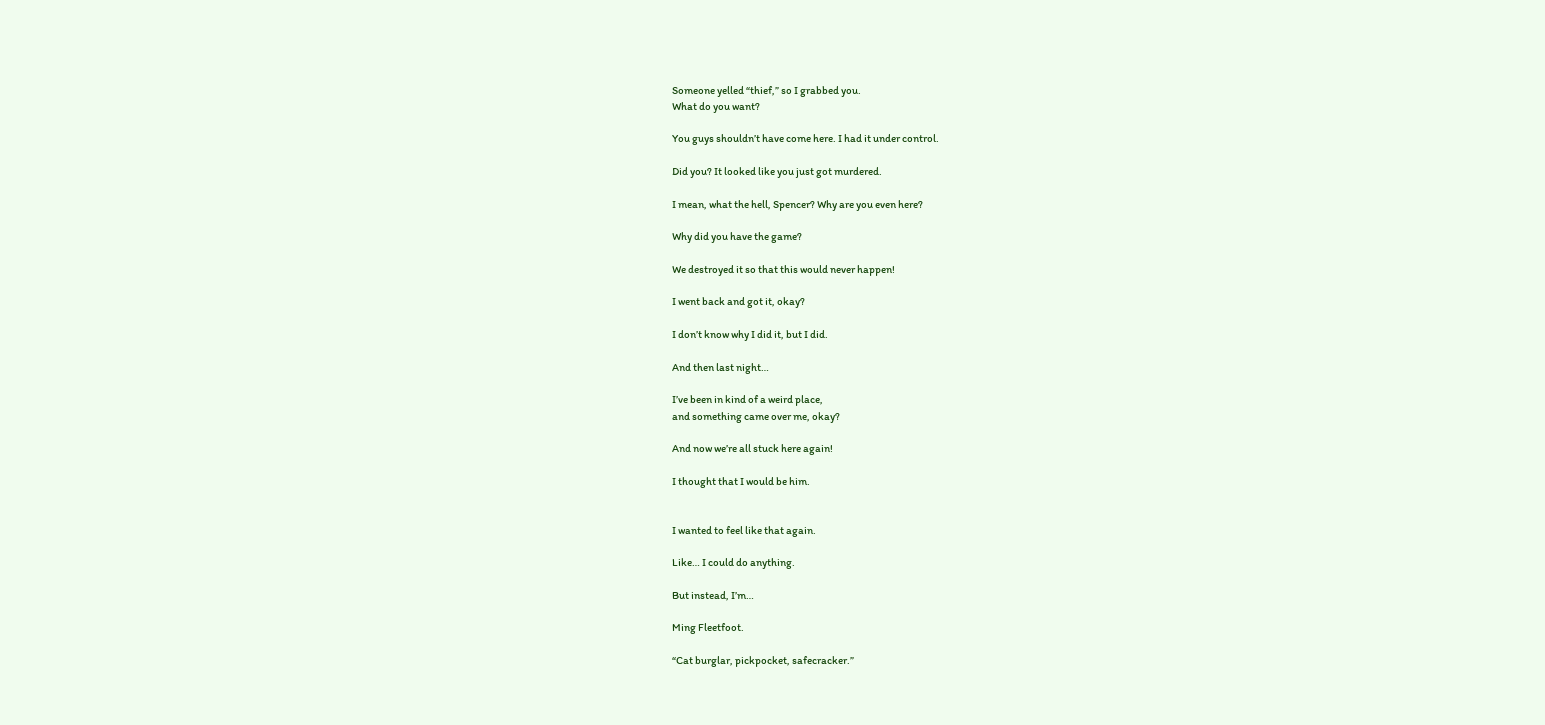Someone yelled “thief,” so I grabbed you.
What do you want?

You guys shouldn’t have come here. I had it under control.

Did you? It looked like you just got murdered.

I mean, what the hell, Spencer? Why are you even here?

Why did you have the game?

We destroyed it so that this would never happen!

I went back and got it, okay?

I don’t know why I did it, but I did.

And then last night…

I’ve been in kind of a weird place,
and something came over me, okay?

And now we’re all stuck here again!

I thought that I would be him.


I wanted to feel like that again.

Like… I could do anything.

But instead, I’m…

Ming Fleetfoot.

“Cat burglar, pickpocket, safecracker.”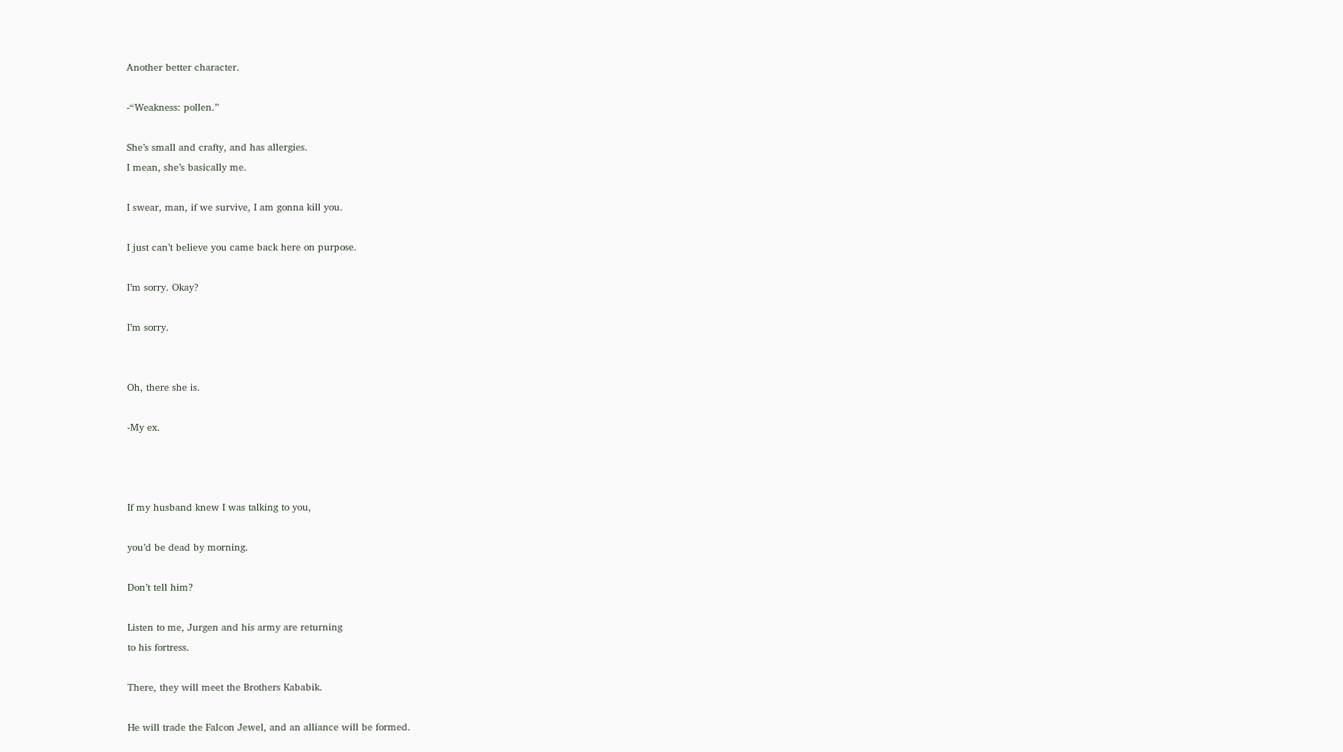Another better character.

-“Weakness: pollen.”

She’s small and crafty, and has allergies.
I mean, she’s basically me.

I swear, man, if we survive, I am gonna kill you.

I just can’t believe you came back here on purpose.

I’m sorry. Okay?

I’m sorry.


Oh, there she is.

-My ex.



If my husband knew I was talking to you,

you’d be dead by morning.

Don’t tell him?

Listen to me, Jurgen and his army are returning
to his fortress.

There, they will meet the Brothers Kababik.

He will trade the Falcon Jewel, and an alliance will be formed.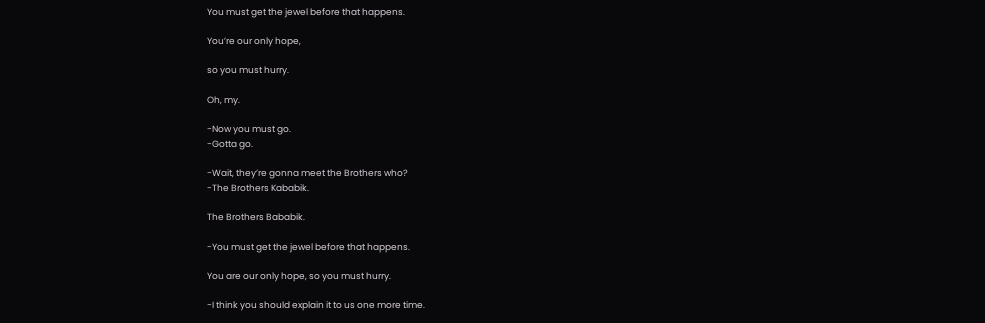You must get the jewel before that happens.

You’re our only hope,

so you must hurry.

Oh, my.

-Now you must go.
-Gotta go.

-Wait, they’re gonna meet the Brothers who?
-The Brothers Kababik.

The Brothers Bababik.

-You must get the jewel before that happens.

You are our only hope, so you must hurry.

-I think you should explain it to us one more time.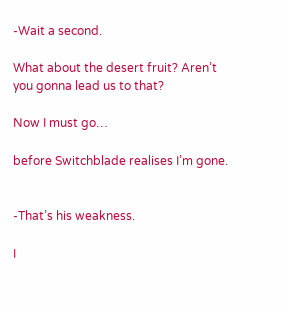-Wait a second.

What about the desert fruit? Aren’t you gonna lead us to that?

Now I must go…

before Switchblade realises I’m gone.


-That’s his weakness.

I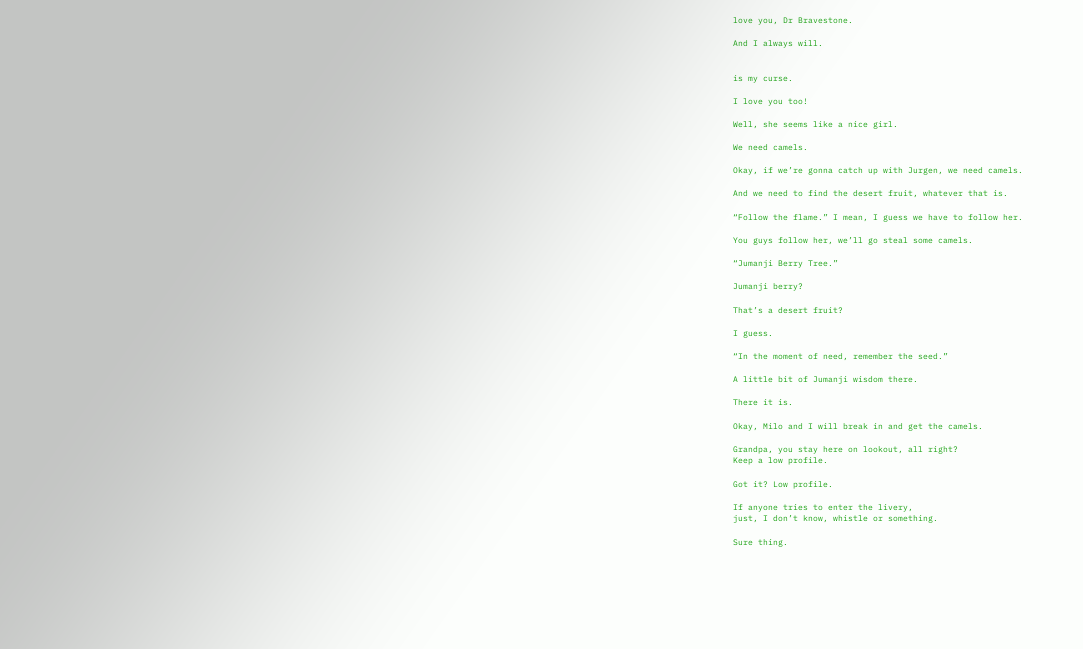love you, Dr Bravestone.

And I always will.


is my curse.

I love you too!

Well, she seems like a nice girl.

We need camels.

Okay, if we’re gonna catch up with Jurgen, we need camels.

And we need to find the desert fruit, whatever that is.

“Follow the flame.” I mean, I guess we have to follow her.

You guys follow her, we’ll go steal some camels.

“Jumanji Berry Tree.”

Jumanji berry?

That’s a desert fruit?

I guess.

“In the moment of need, remember the seed.”

A little bit of Jumanji wisdom there.

There it is.

Okay, Milo and I will break in and get the camels.

Grandpa, you stay here on lookout, all right?
Keep a low profile.

Got it? Low profile.

If anyone tries to enter the livery,
just, I don’t know, whistle or something.

Sure thing.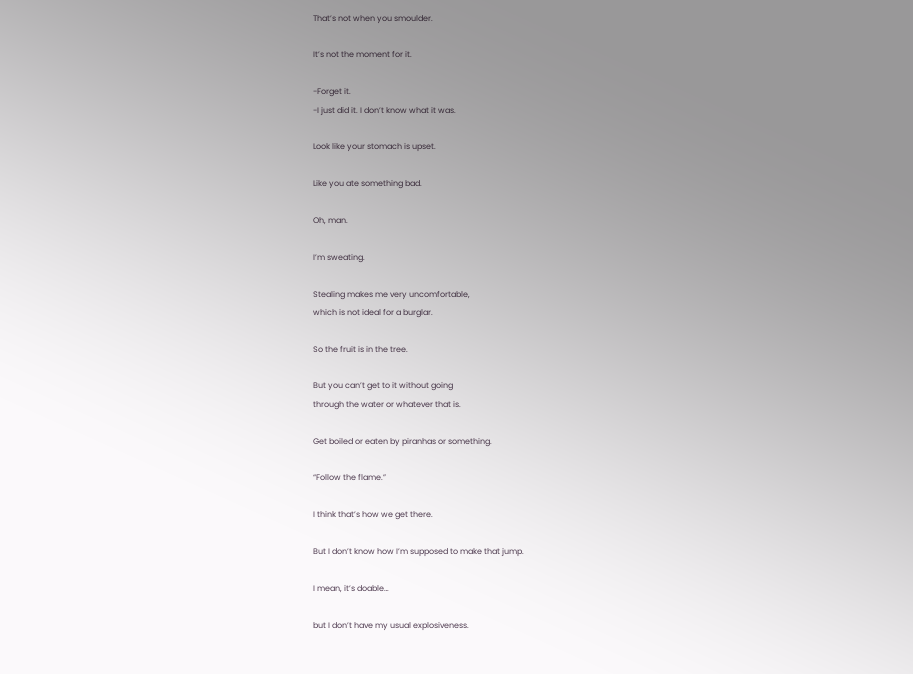That’s not when you smoulder.

It’s not the moment for it.

-Forget it.
-I just did it. I don’t know what it was.

Look like your stomach is upset.

Like you ate something bad.

Oh, man.

I’m sweating.

Stealing makes me very uncomfortable,
which is not ideal for a burglar.

So the fruit is in the tree.

But you can’t get to it without going
through the water or whatever that is.

Get boiled or eaten by piranhas or something.

“Follow the flame.”

I think that’s how we get there.

But I don’t know how I’m supposed to make that jump.

I mean, it’s doable…

but I don’t have my usual explosiveness.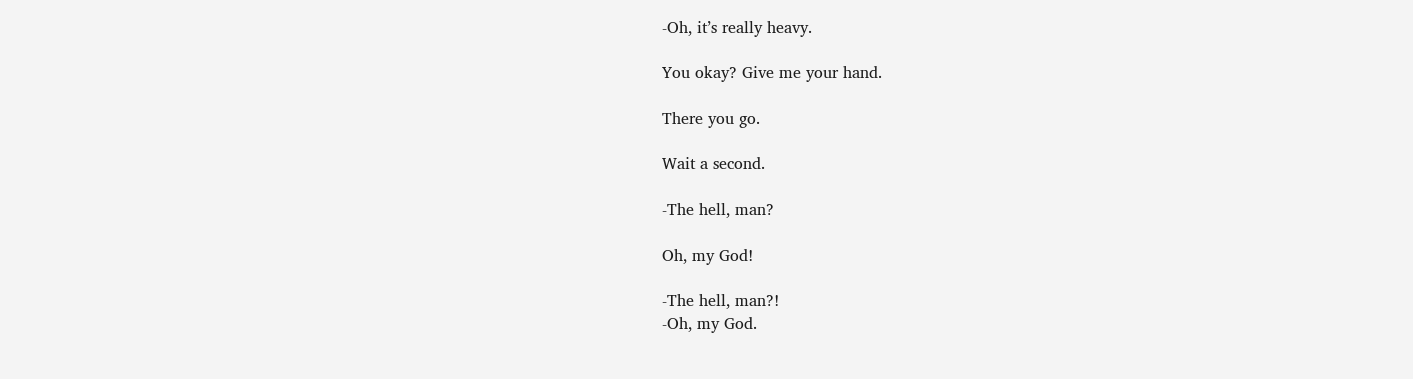-Oh, it’s really heavy.

You okay? Give me your hand.

There you go.

Wait a second.

-The hell, man?

Oh, my God!

-The hell, man?!
-Oh, my God.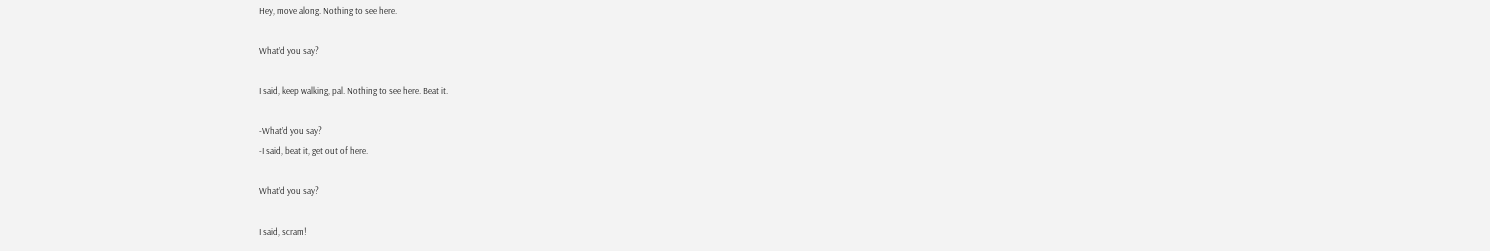Hey, move along. Nothing to see here.

What’d you say?

I said, keep walking, pal. Nothing to see here. Beat it.

-What’d you say?
-I said, beat it, get out of here.

What’d you say?

I said, scram!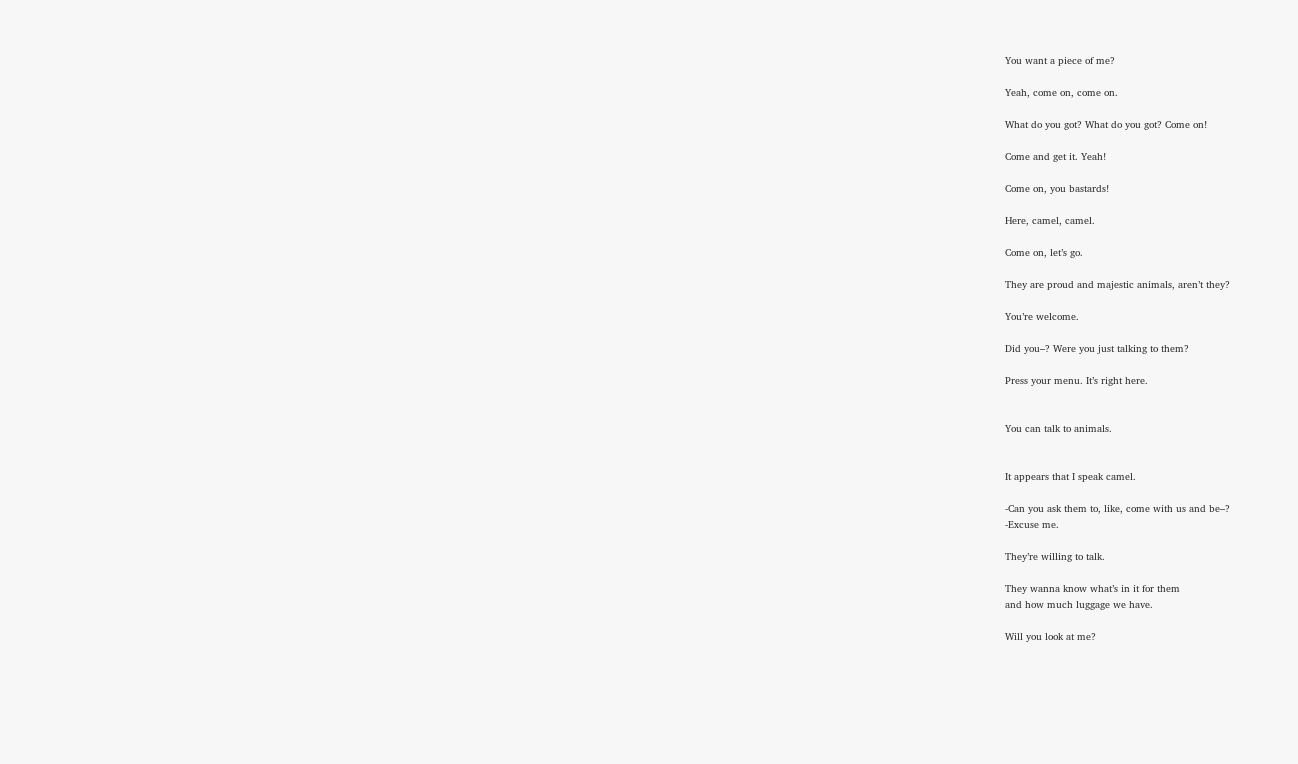You want a piece of me?

Yeah, come on, come on.

What do you got? What do you got? Come on!

Come and get it. Yeah!

Come on, you bastards!

Here, camel, camel.

Come on, let’s go.

They are proud and majestic animals, aren’t they?

You’re welcome.

Did you–? Were you just talking to them?

Press your menu. It’s right here.


You can talk to animals.


It appears that I speak camel.

-Can you ask them to, like, come with us and be–?
-Excuse me.

They’re willing to talk.

They wanna know what’s in it for them
and how much luggage we have.

Will you look at me?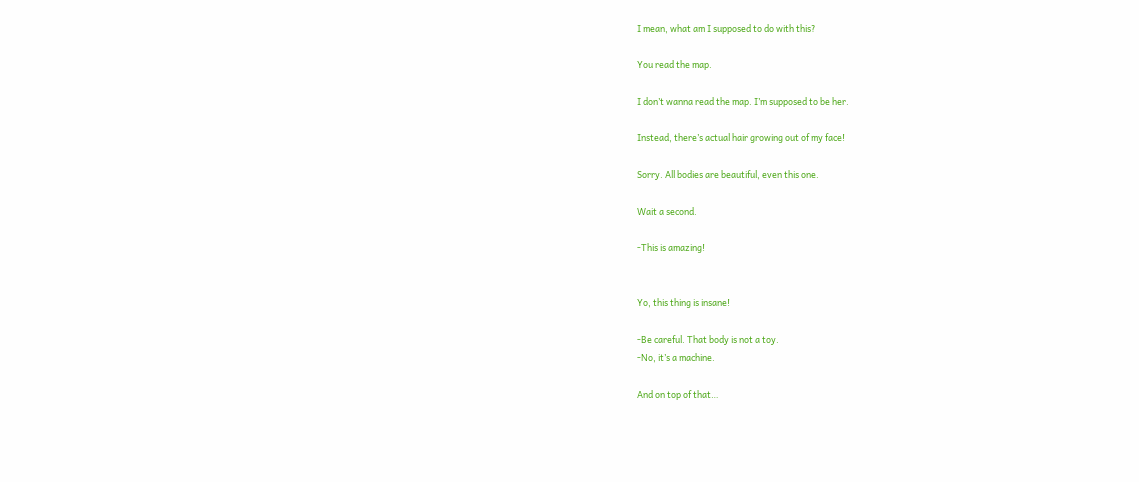I mean, what am I supposed to do with this?

You read the map.

I don’t wanna read the map. I’m supposed to be her.

Instead, there’s actual hair growing out of my face!

Sorry. All bodies are beautiful, even this one.

Wait a second.

-This is amazing!


Yo, this thing is insane!

-Be careful. That body is not a toy.
-No, it’s a machine.

And on top of that…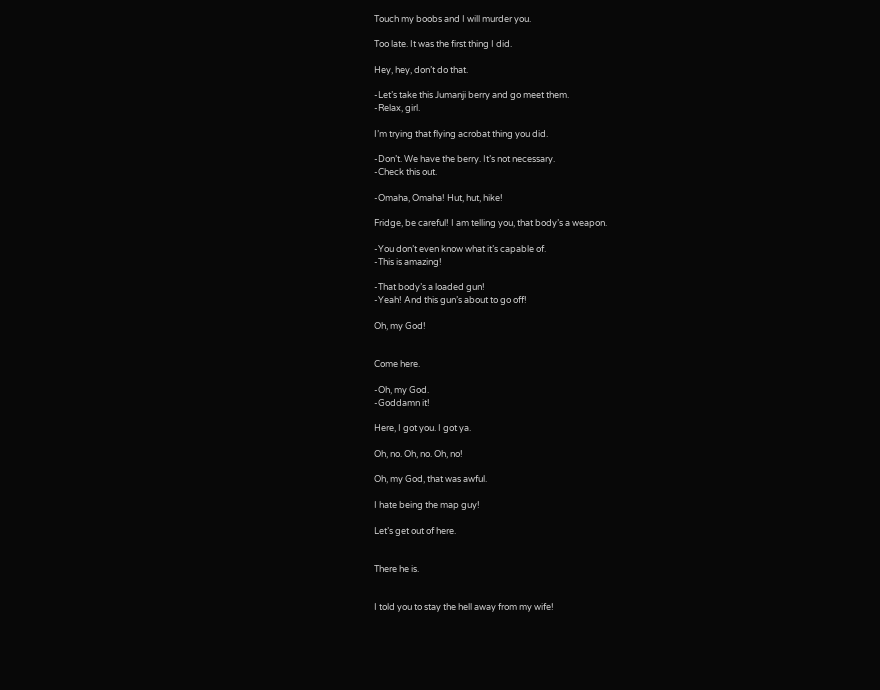Touch my boobs and I will murder you.

Too late. It was the first thing I did.

Hey, hey, don’t do that.

-Let’s take this Jumanji berry and go meet them.
-Relax, girl.

I’m trying that flying acrobat thing you did.

-Don’t. We have the berry. It’s not necessary.
-Check this out.

-Omaha, Omaha! Hut, hut, hike!

Fridge, be careful! I am telling you, that body’s a weapon.

-You don’t even know what it’s capable of.
-This is amazing!

-That body’s a loaded gun!
-Yeah! And this gun’s about to go off!

Oh, my God!


Come here.

-Oh, my God.
-Goddamn it!

Here, I got you. I got ya.

Oh, no. Oh, no. Oh, no!

Oh, my God, that was awful.

I hate being the map guy!

Let’s get out of here.


There he is.


I told you to stay the hell away from my wife!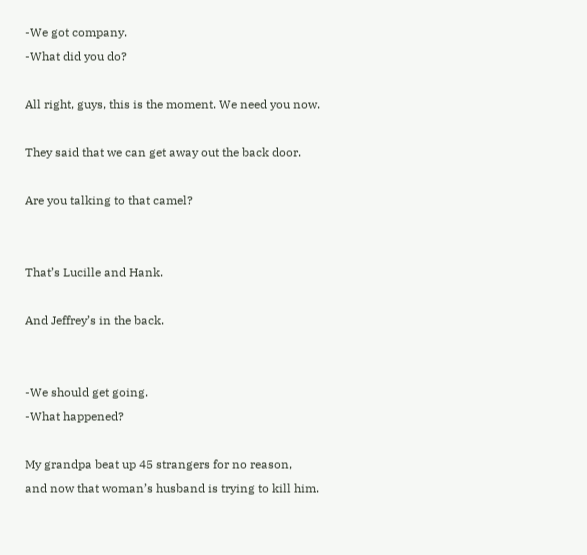-We got company.
-What did you do?

All right, guys, this is the moment. We need you now.

They said that we can get away out the back door.

Are you talking to that camel?


That’s Lucille and Hank.

And Jeffrey’s in the back.


-We should get going.
-What happened?

My grandpa beat up 45 strangers for no reason,
and now that woman’s husband is trying to kill him.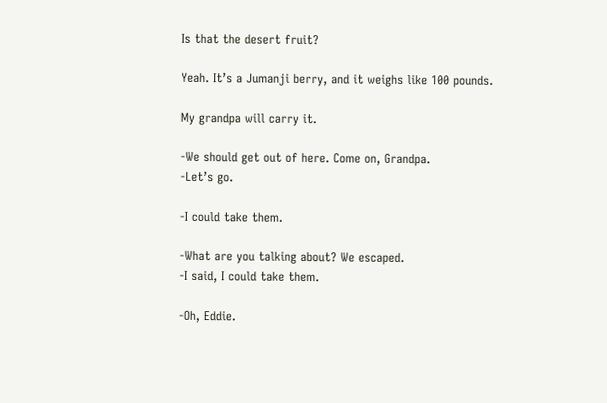Is that the desert fruit?

Yeah. It’s a Jumanji berry, and it weighs like 100 pounds.

My grandpa will carry it.

-We should get out of here. Come on, Grandpa.
-Let’s go.

-I could take them.

-What are you talking about? We escaped.
-I said, I could take them.

-Oh, Eddie.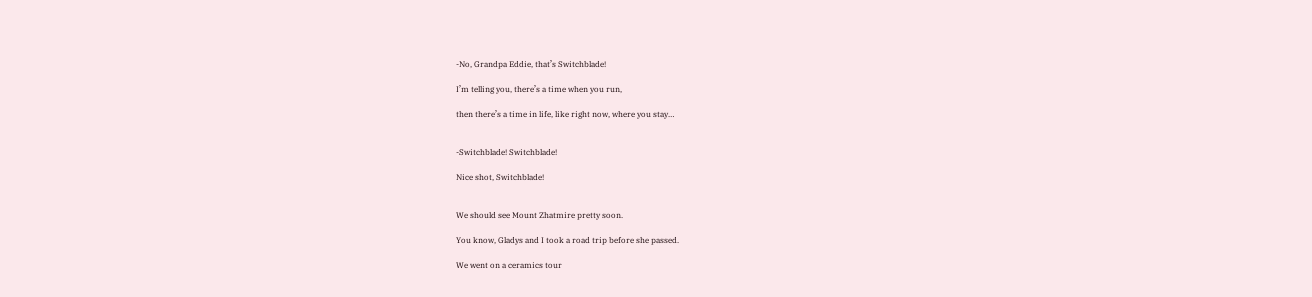-No, Grandpa Eddie, that’s Switchblade!

I’m telling you, there’s a time when you run,

then there’s a time in life, like right now, where you stay…


-Switchblade! Switchblade!

Nice shot, Switchblade!


We should see Mount Zhatmire pretty soon.

You know, Gladys and I took a road trip before she passed.

We went on a ceramics tour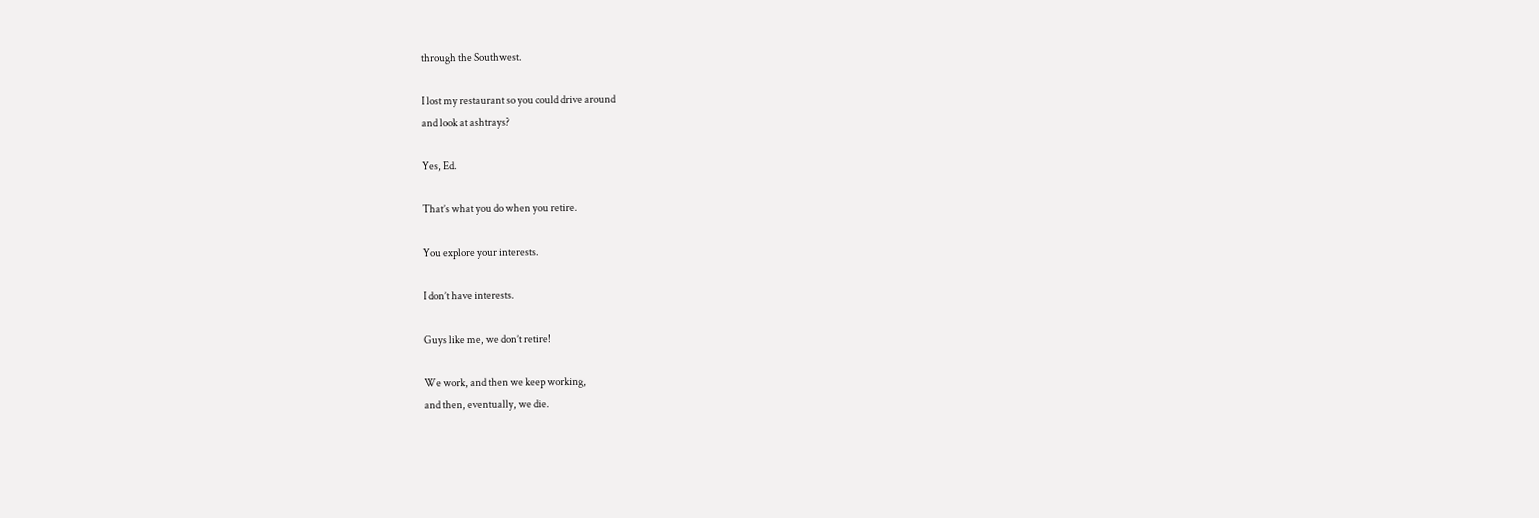through the Southwest.

I lost my restaurant so you could drive around
and look at ashtrays?

Yes, Ed.

That’s what you do when you retire.

You explore your interests.

I don’t have interests.

Guys like me, we don’t retire!

We work, and then we keep working,
and then, eventually, we die.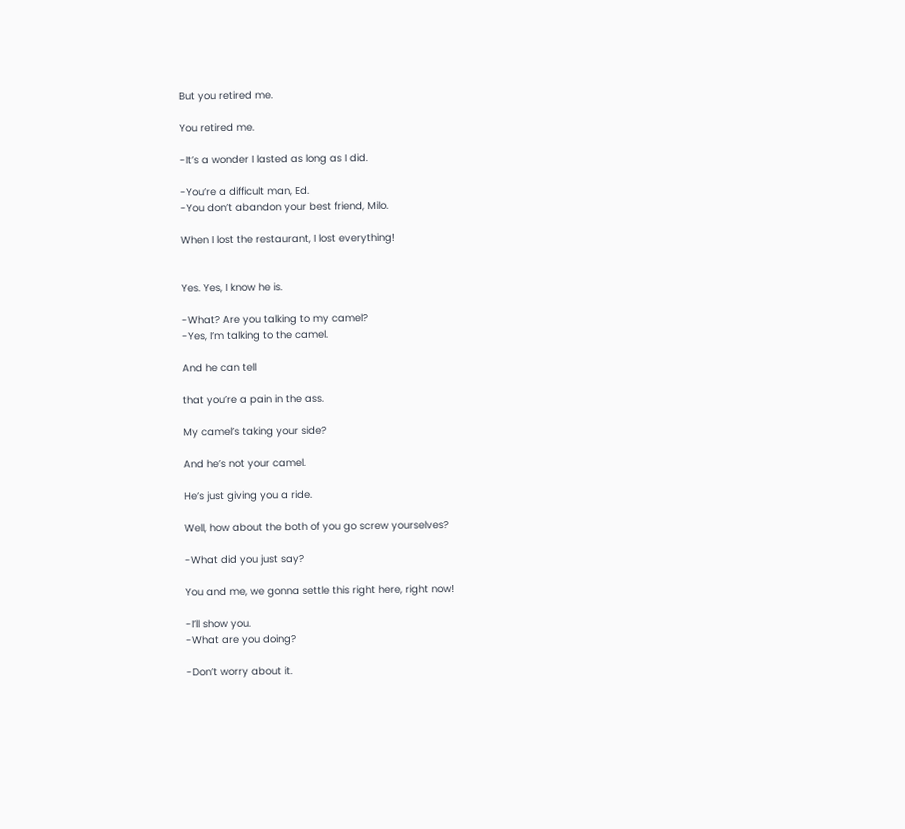But you retired me.

You retired me.

-It’s a wonder I lasted as long as I did.

-You’re a difficult man, Ed.
-You don’t abandon your best friend, Milo.

When I lost the restaurant, I lost everything!


Yes. Yes, I know he is.

-What? Are you talking to my camel?
-Yes, I’m talking to the camel.

And he can tell

that you’re a pain in the ass.

My camel’s taking your side?

And he’s not your camel.

He’s just giving you a ride.

Well, how about the both of you go screw yourselves?

-What did you just say?

You and me, we gonna settle this right here, right now!

-I’ll show you.
-What are you doing?

-Don’t worry about it.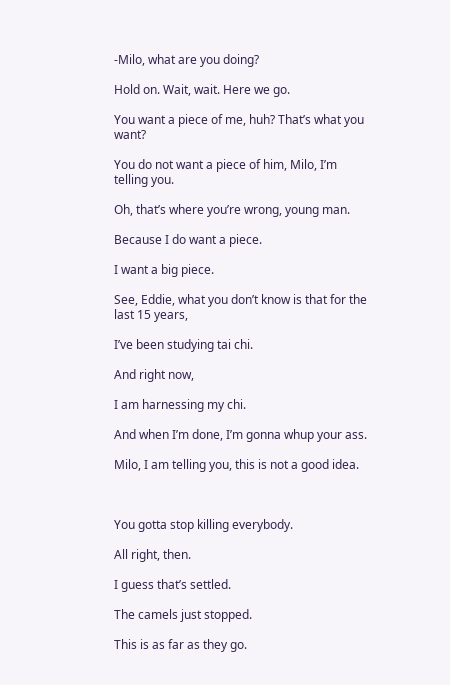-Milo, what are you doing?

Hold on. Wait, wait. Here we go.

You want a piece of me, huh? That’s what you want?

You do not want a piece of him, Milo, I’m telling you.

Oh, that’s where you’re wrong, young man.

Because I do want a piece.

I want a big piece.

See, Eddie, what you don’t know is that for the last 15 years,

I’ve been studying tai chi.

And right now,

I am harnessing my chi.

And when I’m done, I’m gonna whup your ass.

Milo, I am telling you, this is not a good idea.



You gotta stop killing everybody.

All right, then.

I guess that’s settled.

The camels just stopped.

This is as far as they go.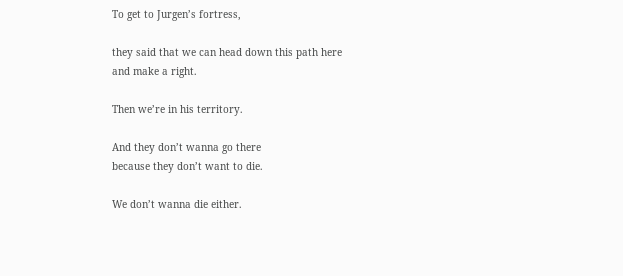To get to Jurgen’s fortress,

they said that we can head down this path here
and make a right.

Then we’re in his territory.

And they don’t wanna go there
because they don’t want to die.

We don’t wanna die either.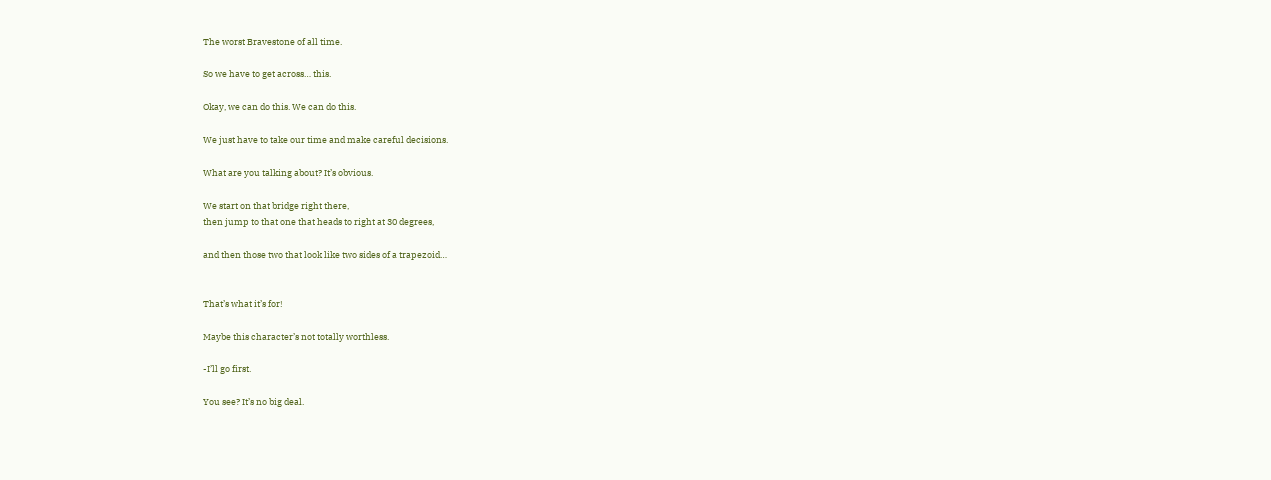The worst Bravestone of all time.

So we have to get across… this.

Okay, we can do this. We can do this.

We just have to take our time and make careful decisions.

What are you talking about? It’s obvious.

We start on that bridge right there,
then jump to that one that heads to right at 30 degrees,

and then those two that look like two sides of a trapezoid…


That’s what it’s for!

Maybe this character’s not totally worthless.

-I’ll go first.

You see? It’s no big deal.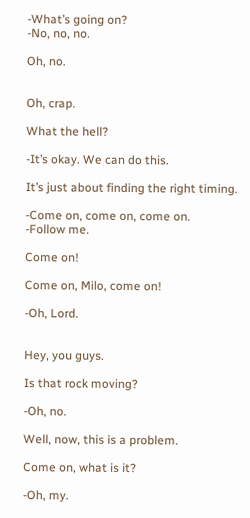-What’s going on?
-No, no, no.

Oh, no.


Oh, crap.

What the hell?

-It’s okay. We can do this.

It’s just about finding the right timing.

-Come on, come on, come on.
-Follow me.

Come on!

Come on, Milo, come on!

-Oh, Lord.


Hey, you guys.

Is that rock moving?

-Oh, no.

Well, now, this is a problem.

Come on, what is it?

-Oh, my.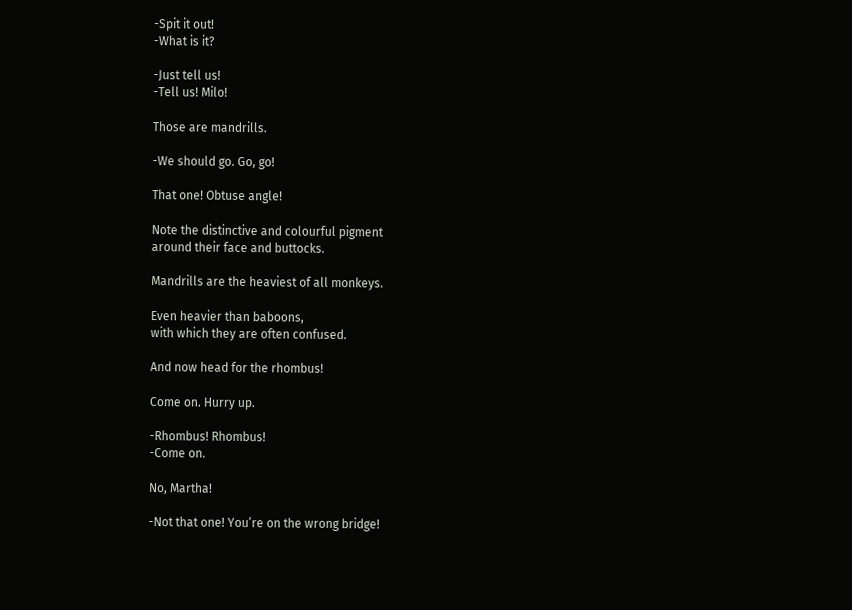-Spit it out!
-What is it?

-Just tell us!
-Tell us! Milo!

Those are mandrills.

-We should go. Go, go!

That one! Obtuse angle!

Note the distinctive and colourful pigment
around their face and buttocks.

Mandrills are the heaviest of all monkeys.

Even heavier than baboons,
with which they are often confused.

And now head for the rhombus!

Come on. Hurry up.

-Rhombus! Rhombus!
-Come on.

No, Martha!

-Not that one! You’re on the wrong bridge!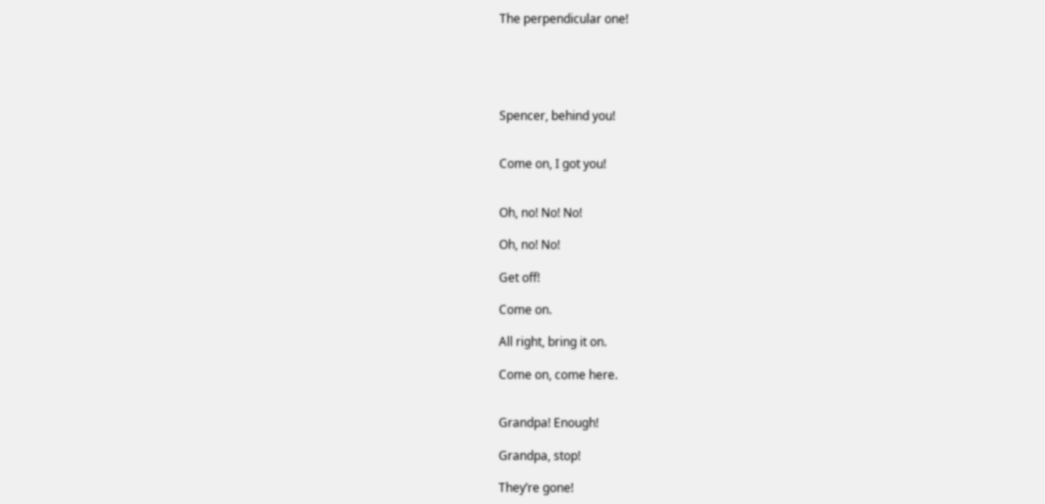The perpendicular one!





Spencer, behind you!


Come on, I got you!


Oh, no! No! No!

Oh, no! No!

Get off!

Come on.

All right, bring it on.

Come on, come here.


Grandpa! Enough!

Grandpa, stop!

They’re gone!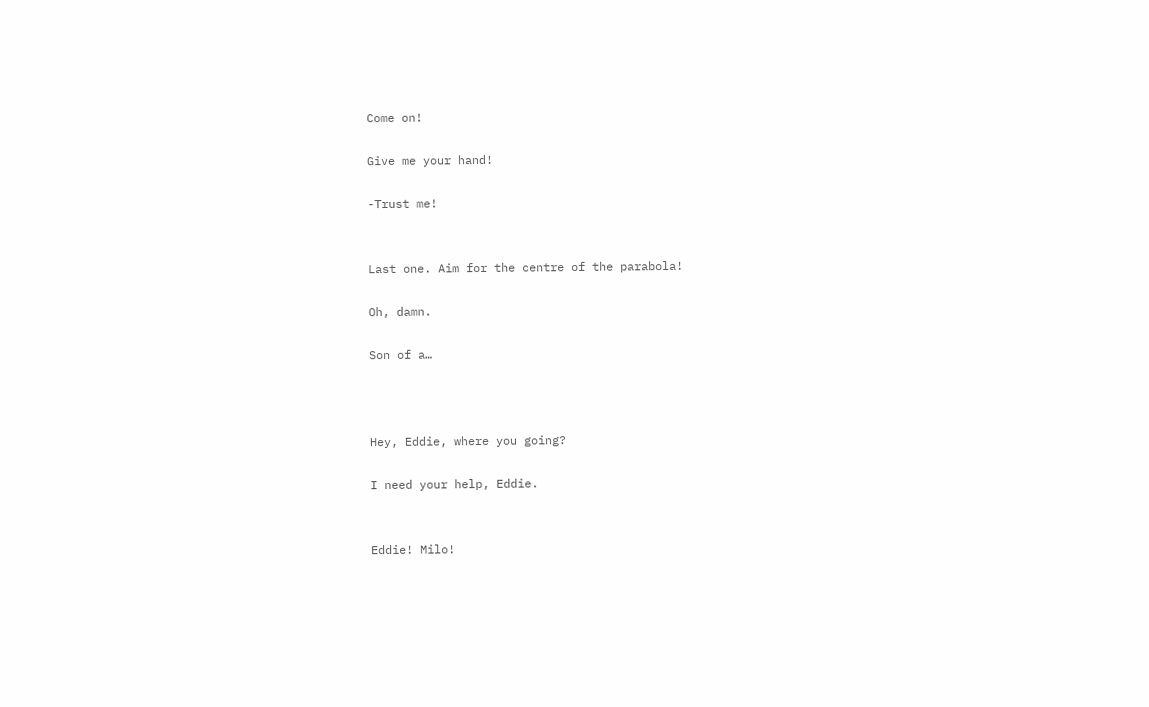Come on!

Give me your hand!

-Trust me!


Last one. Aim for the centre of the parabola!

Oh, damn.

Son of a…



Hey, Eddie, where you going?

I need your help, Eddie.


Eddie! Milo!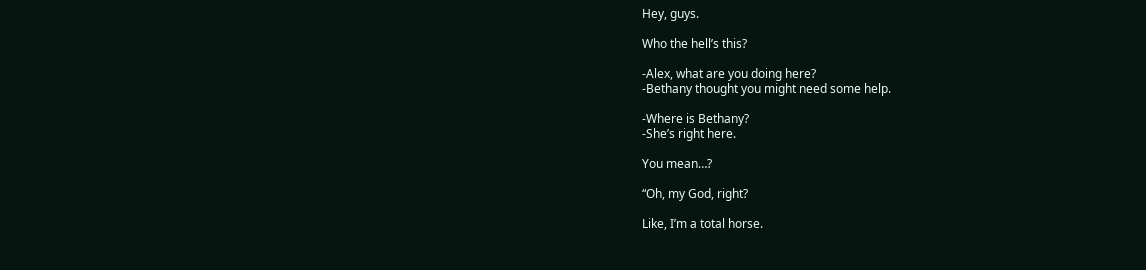Hey, guys.

Who the hell’s this?

-Alex, what are you doing here?
-Bethany thought you might need some help.

-Where is Bethany?
-She’s right here.

You mean…?

“Oh, my God, right?

Like, I’m a total horse.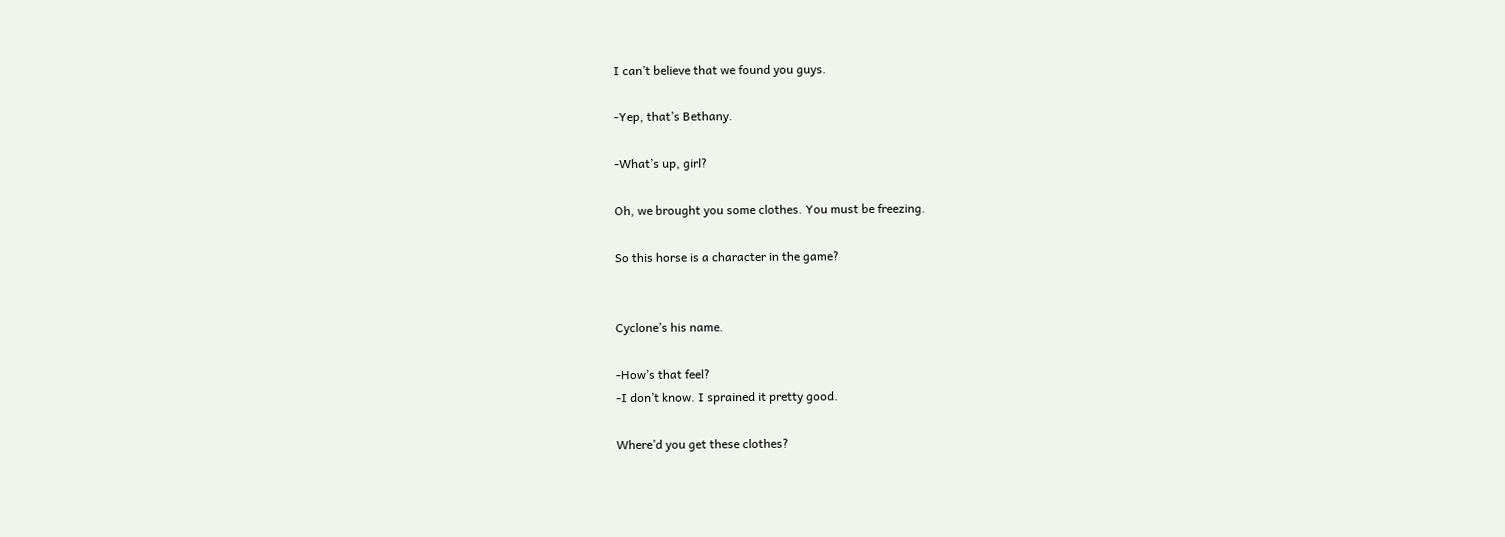I can’t believe that we found you guys.

-Yep, that’s Bethany.

-What’s up, girl?

Oh, we brought you some clothes. You must be freezing.

So this horse is a character in the game?


Cyclone’s his name.

-How’s that feel?
-I don’t know. I sprained it pretty good.

Where’d you get these clothes?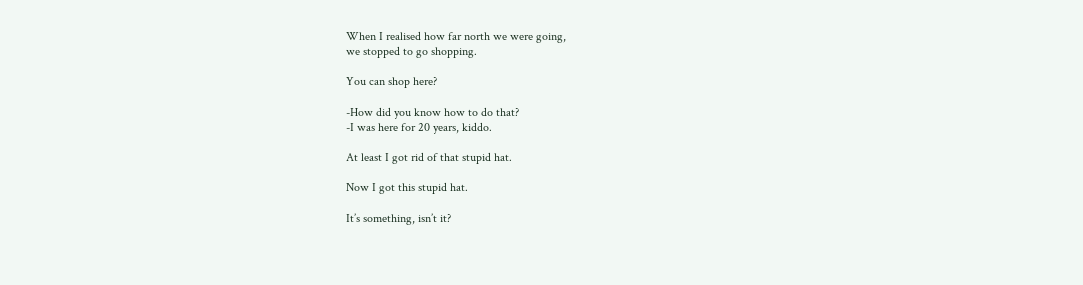When I realised how far north we were going,
we stopped to go shopping.

You can shop here?

-How did you know how to do that?
-I was here for 20 years, kiddo.

At least I got rid of that stupid hat.

Now I got this stupid hat.

It’s something, isn’t it?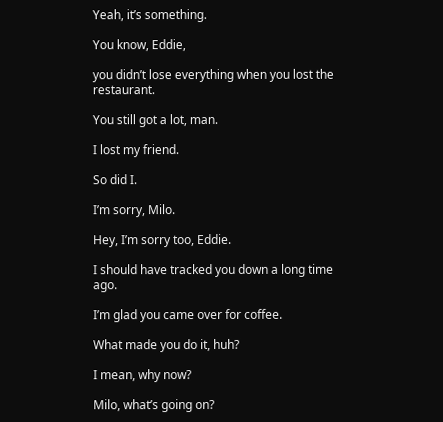Yeah, it’s something.

You know, Eddie,

you didn’t lose everything when you lost the restaurant.

You still got a lot, man.

I lost my friend.

So did I.

I’m sorry, Milo.

Hey, I’m sorry too, Eddie.

I should have tracked you down a long time ago.

I’m glad you came over for coffee.

What made you do it, huh?

I mean, why now?

Milo, what’s going on?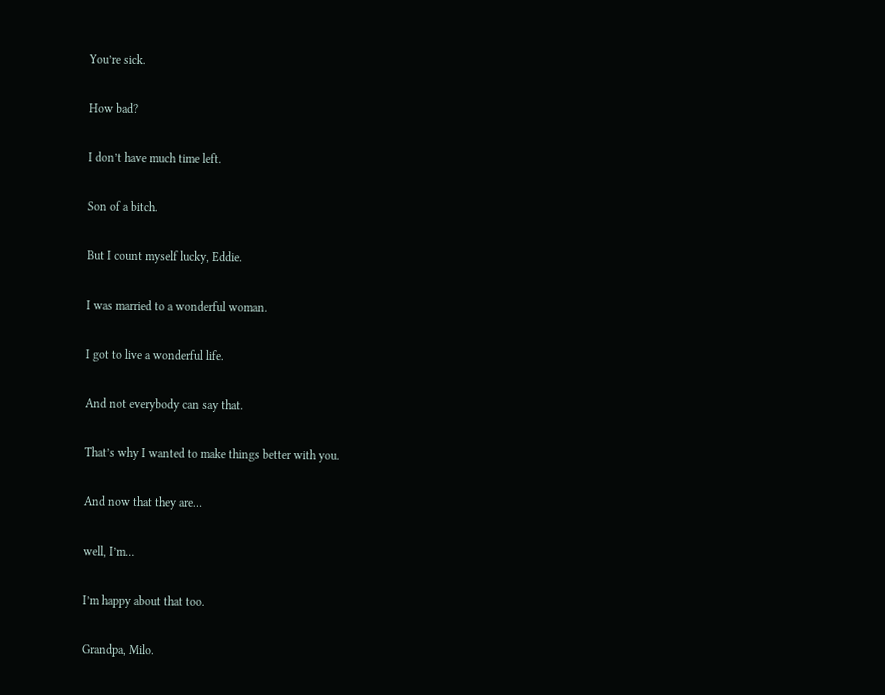You’re sick.

How bad?

I don’t have much time left.

Son of a bitch.

But I count myself lucky, Eddie.

I was married to a wonderful woman.

I got to live a wonderful life.

And not everybody can say that.

That’s why I wanted to make things better with you.

And now that they are…

well, I’m…

I’m happy about that too.

Grandpa, Milo.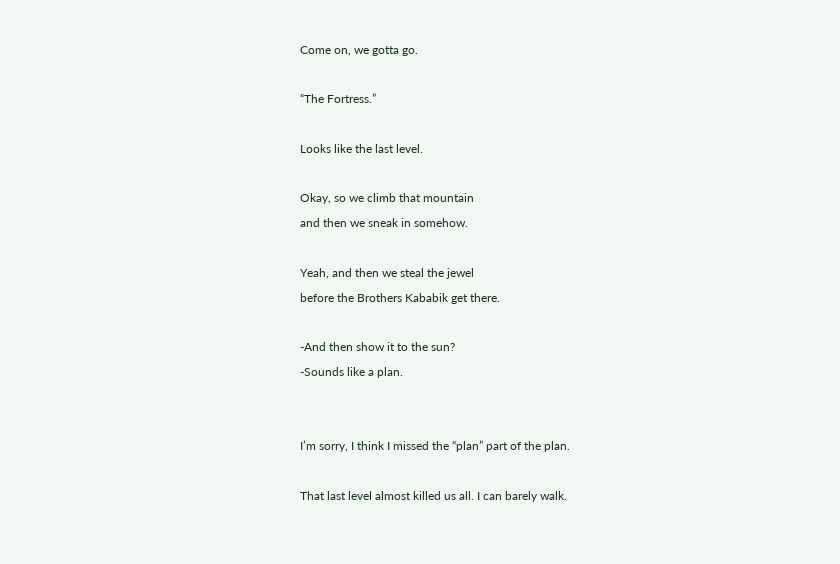Come on, we gotta go.

“The Fortress.”

Looks like the last level.

Okay, so we climb that mountain
and then we sneak in somehow.

Yeah, and then we steal the jewel
before the Brothers Kababik get there.

-And then show it to the sun?
-Sounds like a plan.


I’m sorry, I think I missed the “plan” part of the plan.

That last level almost killed us all. I can barely walk.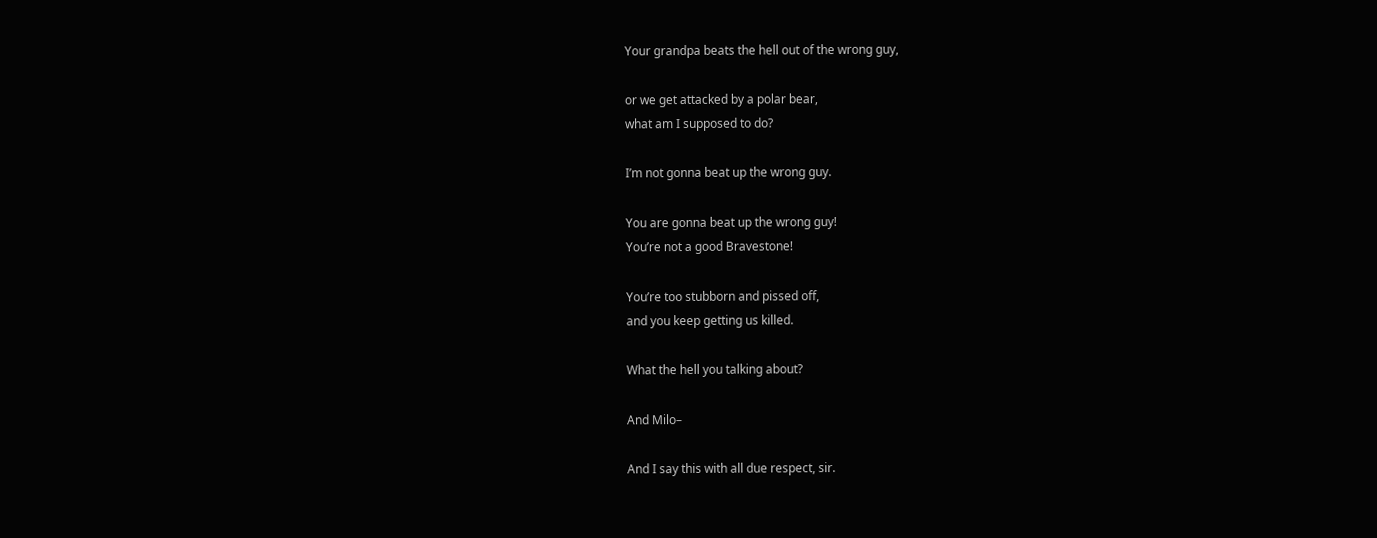Your grandpa beats the hell out of the wrong guy,

or we get attacked by a polar bear,
what am I supposed to do?

I’m not gonna beat up the wrong guy.

You are gonna beat up the wrong guy!
You’re not a good Bravestone!

You’re too stubborn and pissed off,
and you keep getting us killed.

What the hell you talking about?

And Milo–

And I say this with all due respect, sir.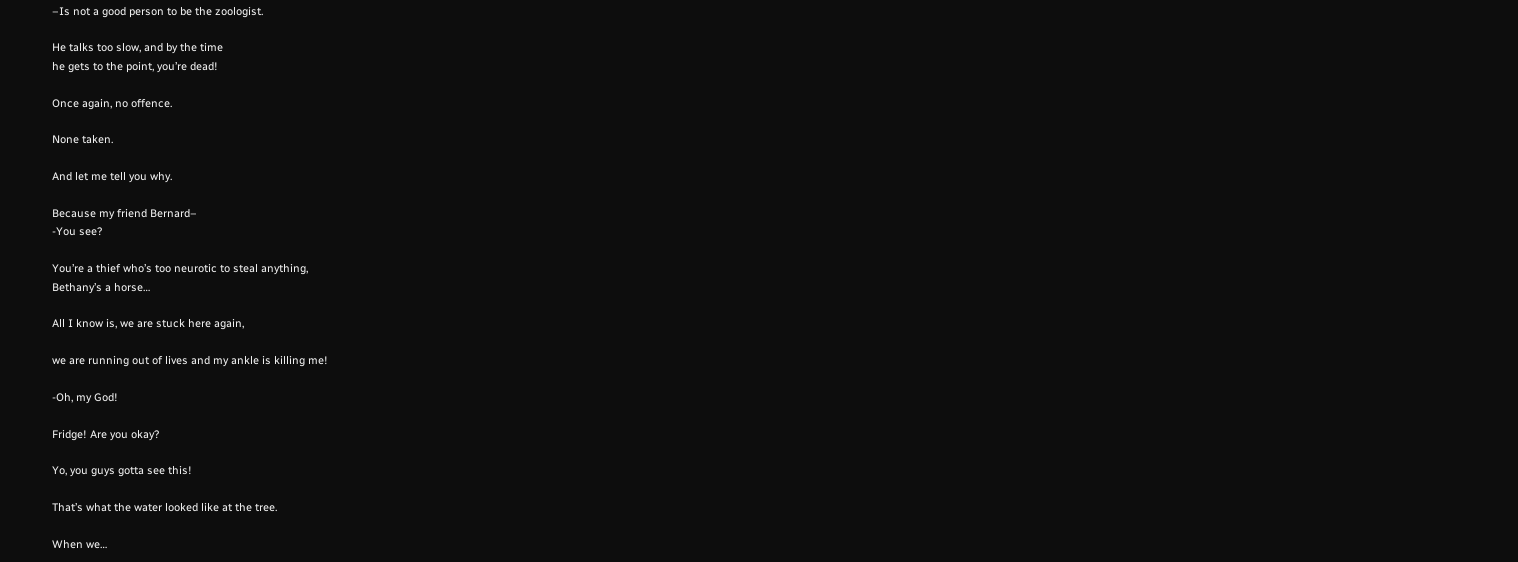–Is not a good person to be the zoologist.

He talks too slow, and by the time
he gets to the point, you’re dead!

Once again, no offence.

None taken.

And let me tell you why.

Because my friend Bernard–
-You see?

You’re a thief who’s too neurotic to steal anything,
Bethany’s a horse…

All I know is, we are stuck here again,

we are running out of lives and my ankle is killing me!

-Oh, my God!

Fridge! Are you okay?

Yo, you guys gotta see this!

That’s what the water looked like at the tree.

When we…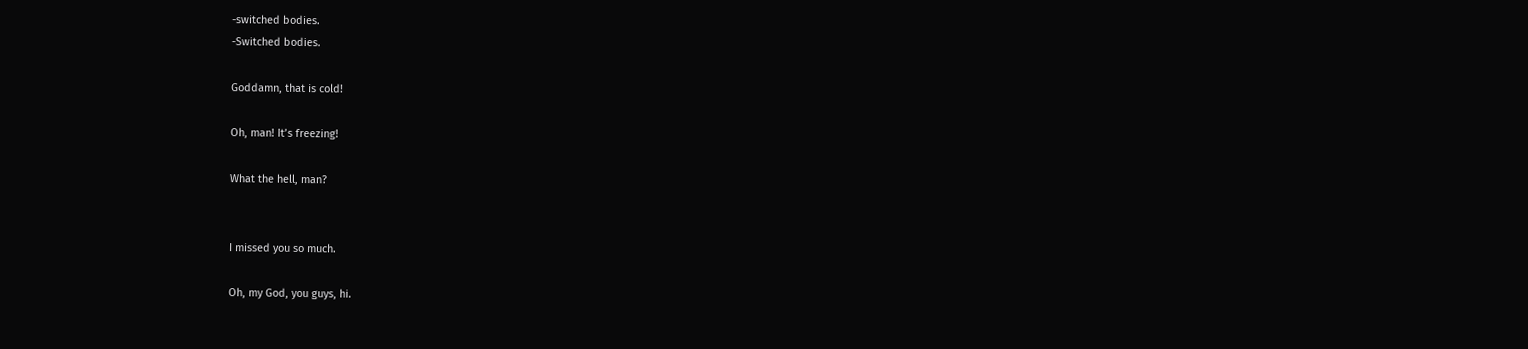-switched bodies.
-Switched bodies.

Goddamn, that is cold!

Oh, man! It’s freezing!

What the hell, man?


I missed you so much.

Oh, my God, you guys, hi.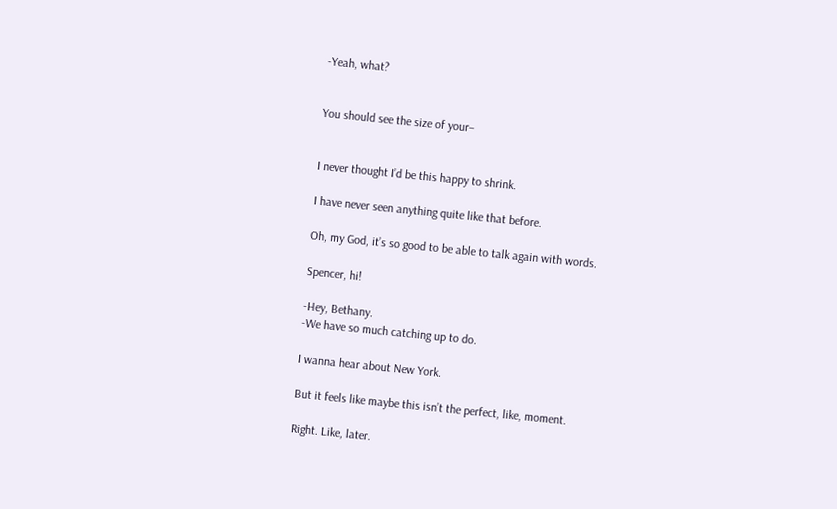-Yeah, what?


You should see the size of your–


I never thought I’d be this happy to shrink.

I have never seen anything quite like that before.

Oh, my God, it’s so good to be able to talk again with words.

Spencer, hi!

-Hey, Bethany.
-We have so much catching up to do.

I wanna hear about New York.

But it feels like maybe this isn’t the perfect, like, moment.

Right. Like, later.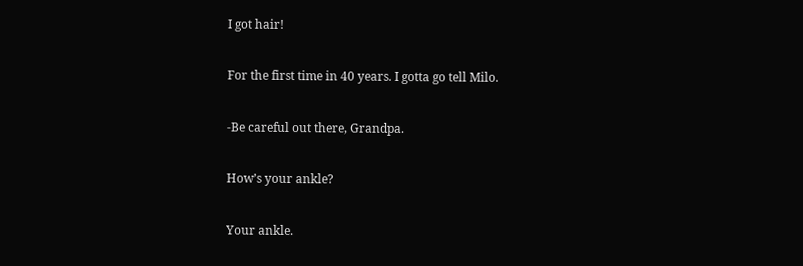I got hair!

For the first time in 40 years. I gotta go tell Milo.

-Be careful out there, Grandpa.

How’s your ankle?

Your ankle.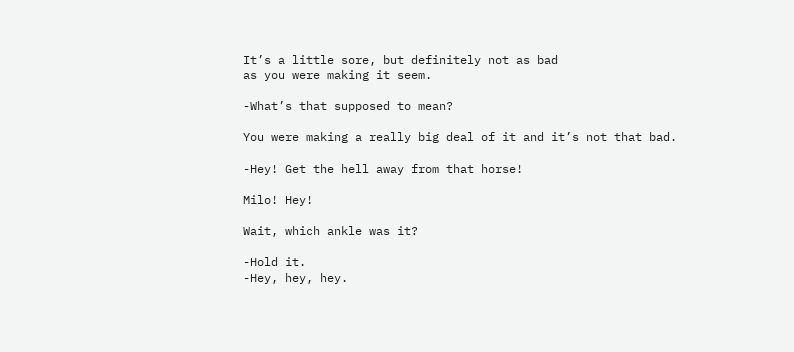It’s a little sore, but definitely not as bad
as you were making it seem.

-What’s that supposed to mean?

You were making a really big deal of it and it’s not that bad.

-Hey! Get the hell away from that horse!

Milo! Hey!

Wait, which ankle was it?

-Hold it.
-Hey, hey, hey.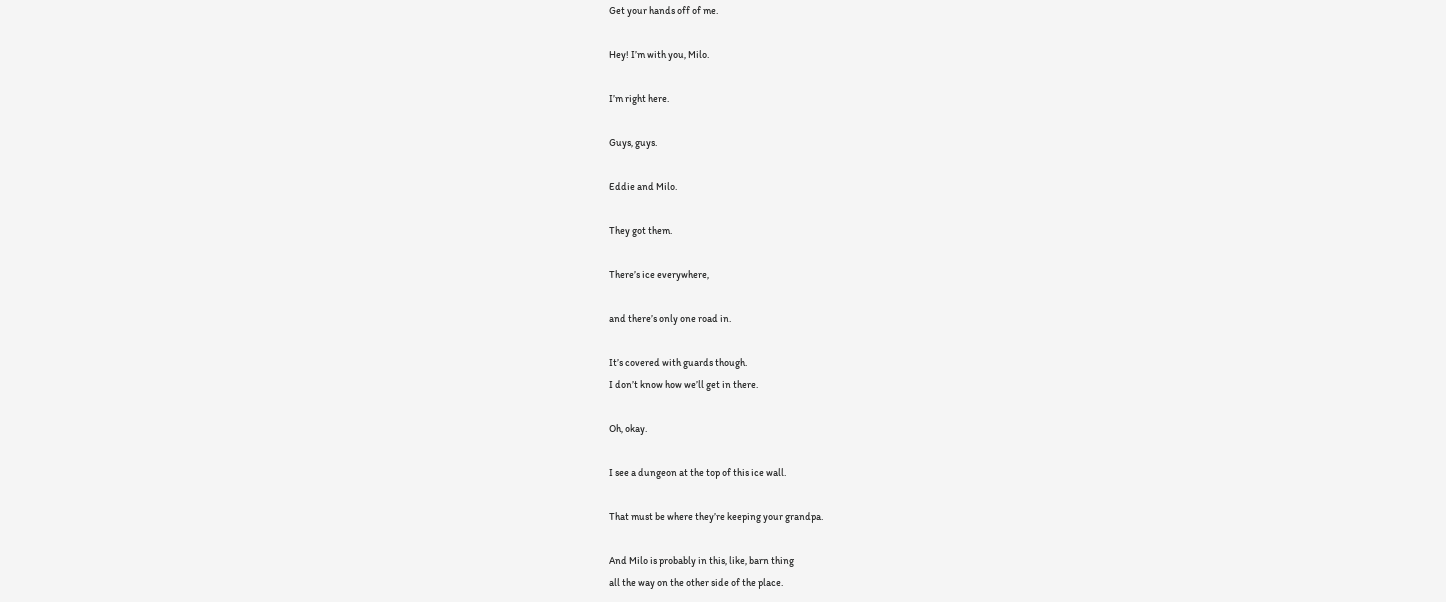Get your hands off of me.

Hey! I’m with you, Milo.

I’m right here.

Guys, guys.

Eddie and Milo.

They got them.

There’s ice everywhere,

and there’s only one road in.

It’s covered with guards though.
I don’t know how we’ll get in there.

Oh, okay.

I see a dungeon at the top of this ice wall.

That must be where they’re keeping your grandpa.

And Milo is probably in this, like, barn thing
all the way on the other side of the place.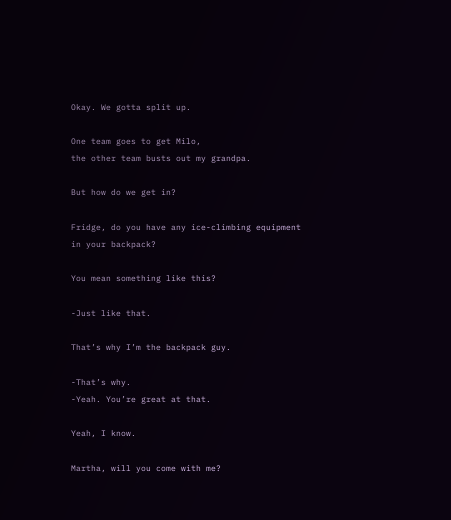Okay. We gotta split up.

One team goes to get Milo,
the other team busts out my grandpa.

But how do we get in?

Fridge, do you have any ice-climbing equipment
in your backpack?

You mean something like this?

-Just like that.

That’s why I’m the backpack guy.

-That’s why.
-Yeah. You’re great at that.

Yeah, I know.

Martha, will you come with me?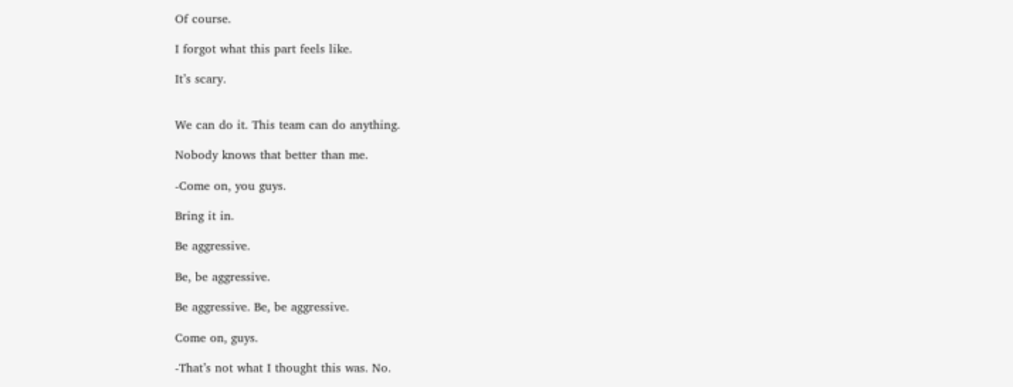Of course.

I forgot what this part feels like.

It’s scary.


We can do it. This team can do anything.

Nobody knows that better than me.

-Come on, you guys.

Bring it in.

Be aggressive.

Be, be aggressive.

Be aggressive. Be, be aggressive.

Come on, guys.

-That’s not what I thought this was. No.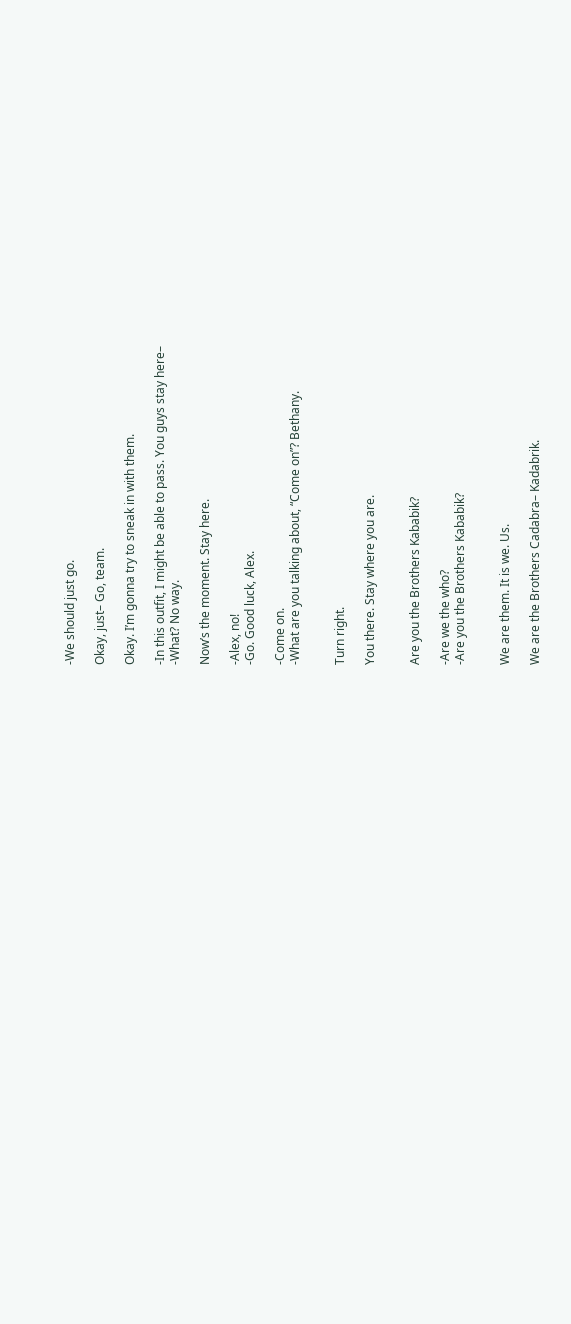-We should just go.

Okay, just– Go, team.

Okay. I’m gonna try to sneak in with them.

-In this outfit, I might be able to pass. You guys stay here–
-What? No way.

Now’s the moment. Stay here.

-Alex, no!
-Go. Good luck, Alex.

-Come on.
-What are you talking about, “Come on”? Bethany.


Turn right.

You there. Stay where you are.


Are you the Brothers Kababik?

-Are we the who?
-Are you the Brothers Kababik?


We are them. It is we. Us.

We are the Brothers Cadabra– Kadabrik.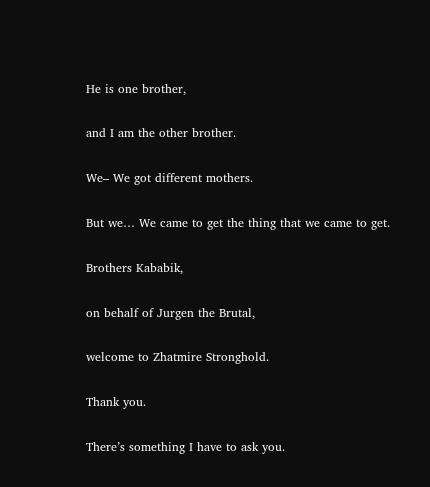He is one brother,

and I am the other brother.

We– We got different mothers.

But we… We came to get the thing that we came to get.

Brothers Kababik,

on behalf of Jurgen the Brutal,

welcome to Zhatmire Stronghold.

Thank you.

There’s something I have to ask you.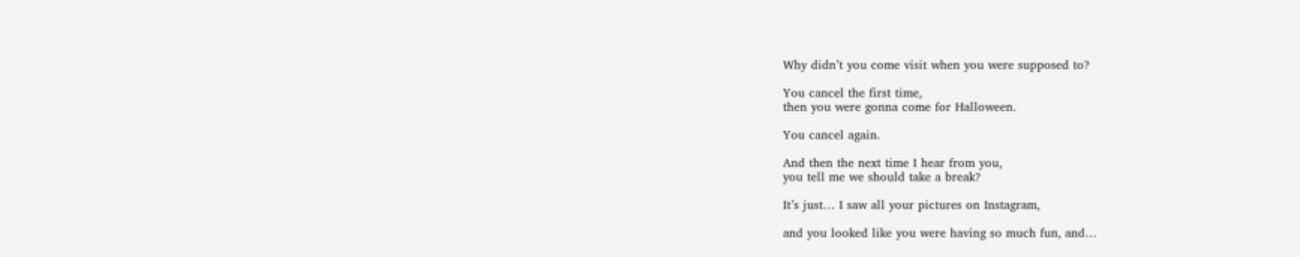Why didn’t you come visit when you were supposed to?

You cancel the first time,
then you were gonna come for Halloween.

You cancel again.

And then the next time I hear from you,
you tell me we should take a break?

It’s just… I saw all your pictures on Instagram,

and you looked like you were having so much fun, and…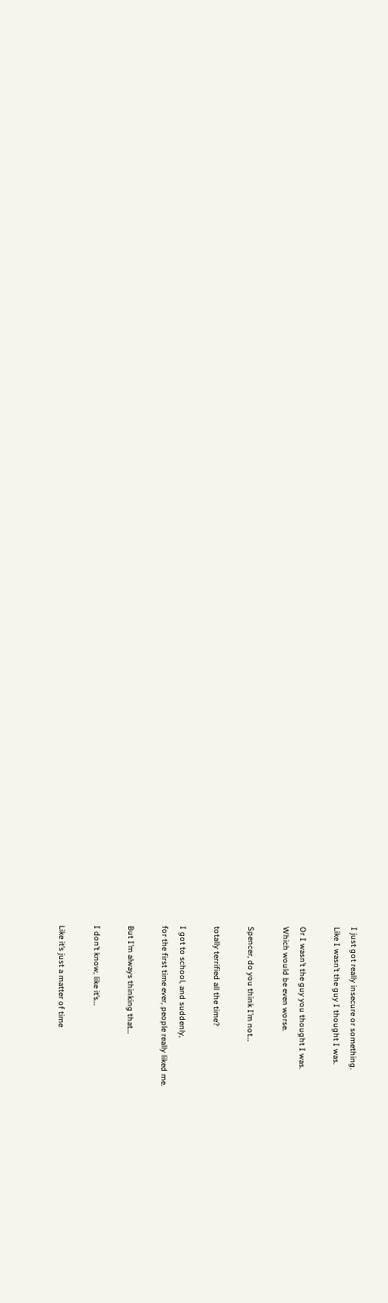I just got really insecure or something.
Like I wasn’t the guy I thought I was.

Or I wasn’t the guy you thought I was.
Which would be even worse.

Spencer, do you think I’m not…

totally terrified all the time?

I got to school, and suddenly,
for the first time ever, people really liked me.

But I’m always thinking that…

I don’t know, like it’s…

Like it’s just a matter of time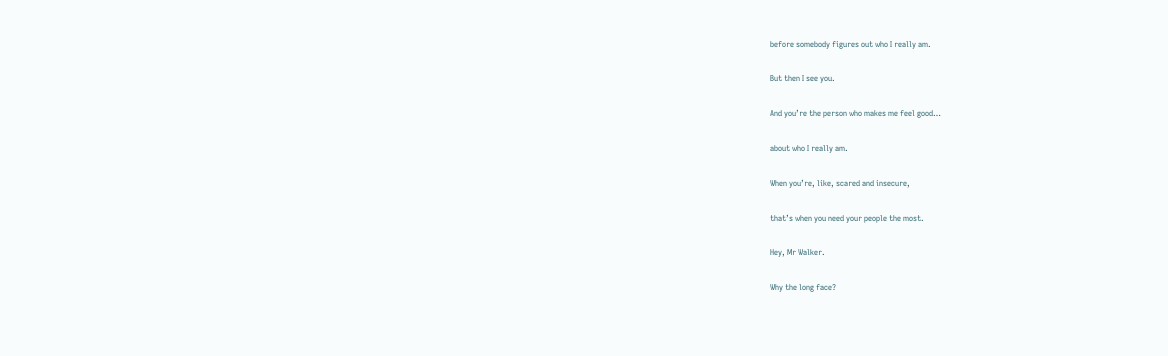before somebody figures out who I really am.

But then I see you.

And you’re the person who makes me feel good…

about who I really am.

When you’re, like, scared and insecure,

that’s when you need your people the most.

Hey, Mr Walker.

Why the long face?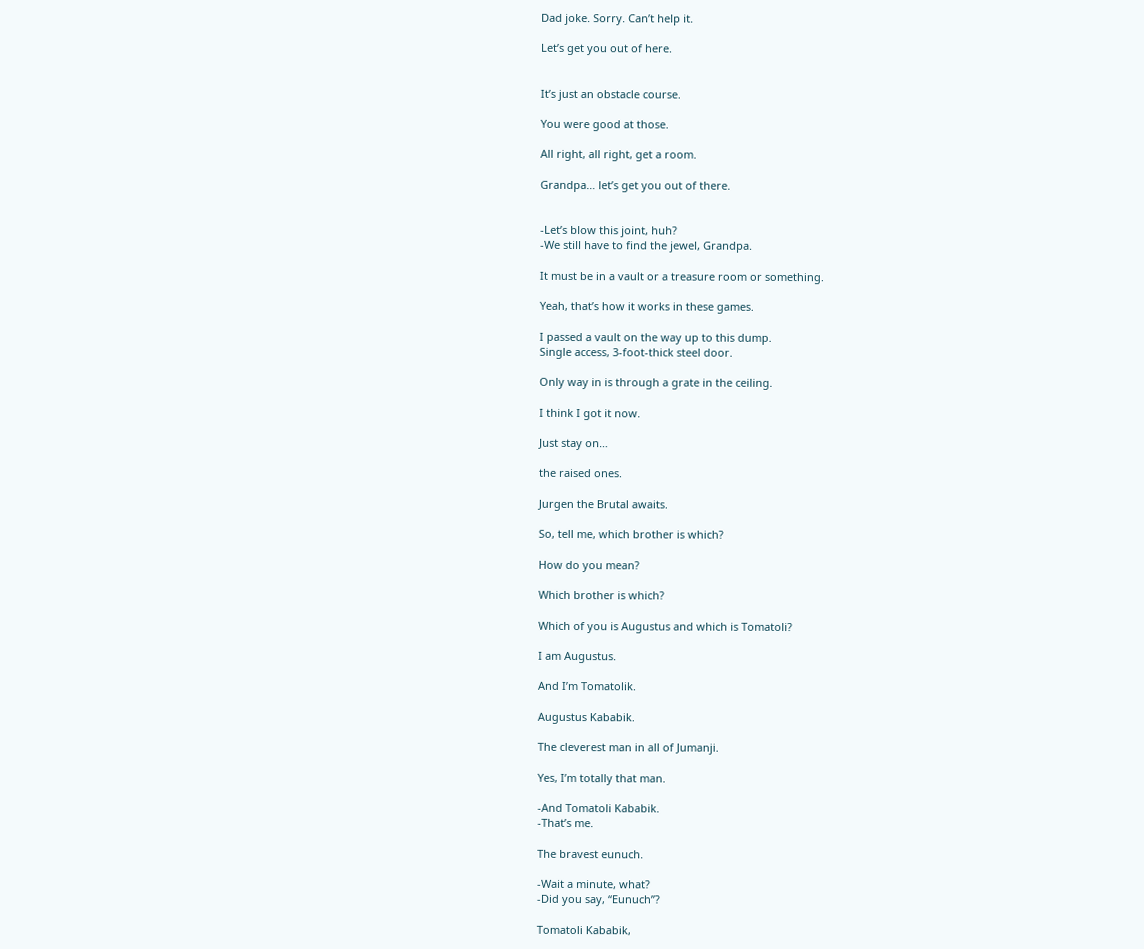Dad joke. Sorry. Can’t help it.

Let’s get you out of here.


It’s just an obstacle course.

You were good at those.

All right, all right, get a room.

Grandpa… let’s get you out of there.


-Let’s blow this joint, huh?
-We still have to find the jewel, Grandpa.

It must be in a vault or a treasure room or something.

Yeah, that’s how it works in these games.

I passed a vault on the way up to this dump.
Single access, 3-foot-thick steel door.

Only way in is through a grate in the ceiling.

I think I got it now.

Just stay on…

the raised ones.

Jurgen the Brutal awaits.

So, tell me, which brother is which?

How do you mean?

Which brother is which?

Which of you is Augustus and which is Tomatoli?

I am Augustus.

And I’m Tomatolik.

Augustus Kababik.

The cleverest man in all of Jumanji.

Yes, I’m totally that man.

-And Tomatoli Kababik.
-That’s me.

The bravest eunuch.

-Wait a minute, what?
-Did you say, “Eunuch”?

Tomatoli Kababik,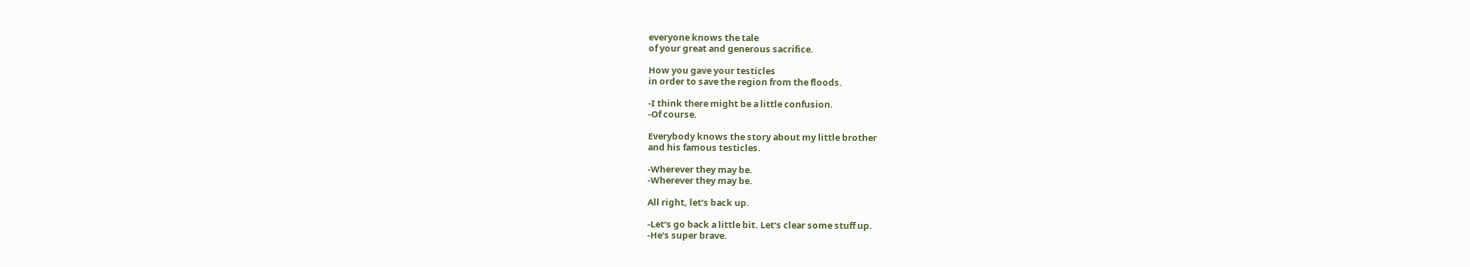everyone knows the tale
of your great and generous sacrifice.

How you gave your testicles
in order to save the region from the floods.

-I think there might be a little confusion.
-Of course.

Everybody knows the story about my little brother
and his famous testicles.

-Wherever they may be.
-Wherever they may be.

All right, let’s back up.

-Let’s go back a little bit. Let’s clear some stuff up.
-He’s super brave.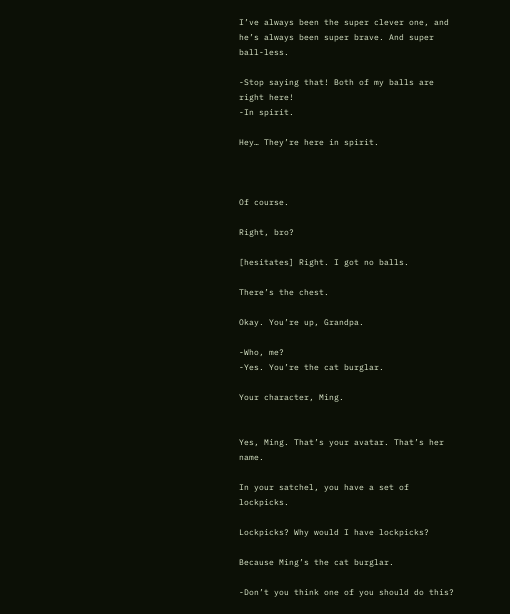I’ve always been the super clever one, and he’s always been super brave. And super ball-less.

-Stop saying that! Both of my balls are right here!
-In spirit.

Hey… They’re here in spirit.



Of course.

Right, bro?

[hesitates] Right. I got no balls.

There’s the chest.

Okay. You’re up, Grandpa.

-Who, me?
-Yes. You’re the cat burglar.

Your character, Ming.


Yes, Ming. That’s your avatar. That’s her name.

In your satchel, you have a set of lockpicks.

Lockpicks? Why would I have lockpicks?

Because Ming’s the cat burglar.

-Don’t you think one of you should do this?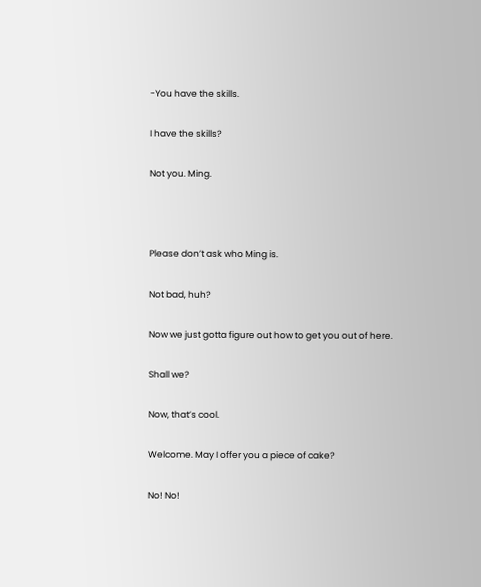-You have the skills.

I have the skills?

Not you. Ming.



Please don’t ask who Ming is.

Not bad, huh?

Now we just gotta figure out how to get you out of here.

Shall we?

Now, that’s cool.

Welcome. May I offer you a piece of cake?

No! No!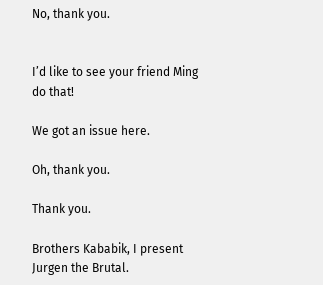No, thank you.


I’d like to see your friend Ming do that!

We got an issue here.

Oh, thank you.

Thank you.

Brothers Kababik, I present Jurgen the Brutal.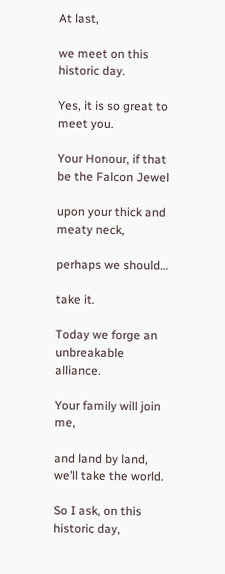At last,

we meet on this historic day.

Yes, it is so great to meet you.

Your Honour, if that be the Falcon Jewel

upon your thick and meaty neck,

perhaps we should…

take it.

Today we forge an unbreakable alliance.

Your family will join me,

and land by land, we’ll take the world.

So I ask, on this historic day,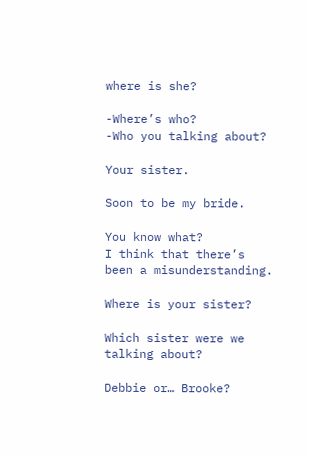where is she?

-Where’s who?
-Who you talking about?

Your sister.

Soon to be my bride.

You know what?
I think that there’s been a misunderstanding.

Where is your sister?

Which sister were we talking about?

Debbie or… Brooke?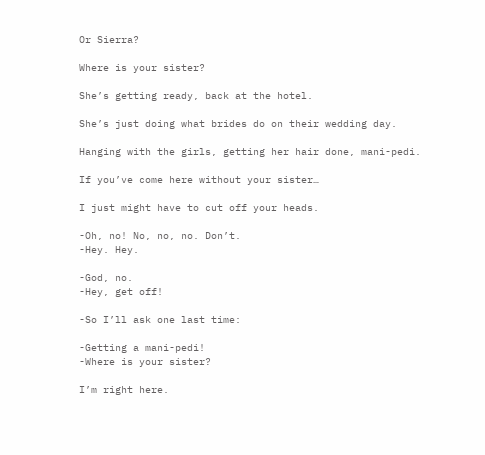Or Sierra?

Where is your sister?

She’s getting ready, back at the hotel.

She’s just doing what brides do on their wedding day.

Hanging with the girls, getting her hair done, mani-pedi.

If you’ve come here without your sister…

I just might have to cut off your heads.

-Oh, no! No, no, no. Don’t.
-Hey. Hey.

-God, no.
-Hey, get off!

-So I’ll ask one last time:

-Getting a mani-pedi!
-Where is your sister?

I’m right here.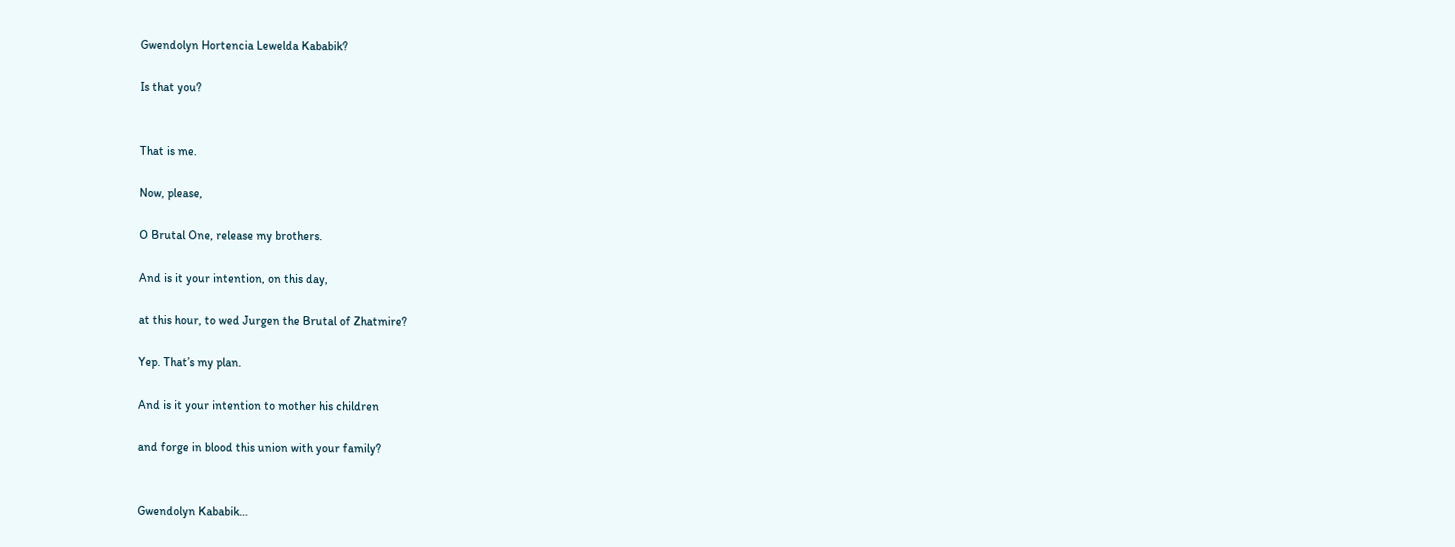Gwendolyn Hortencia Lewelda Kababik?

Is that you?


That is me.

Now, please,

O Brutal One, release my brothers.

And is it your intention, on this day,

at this hour, to wed Jurgen the Brutal of Zhatmire?

Yep. That’s my plan.

And is it your intention to mother his children

and forge in blood this union with your family?


Gwendolyn Kababik…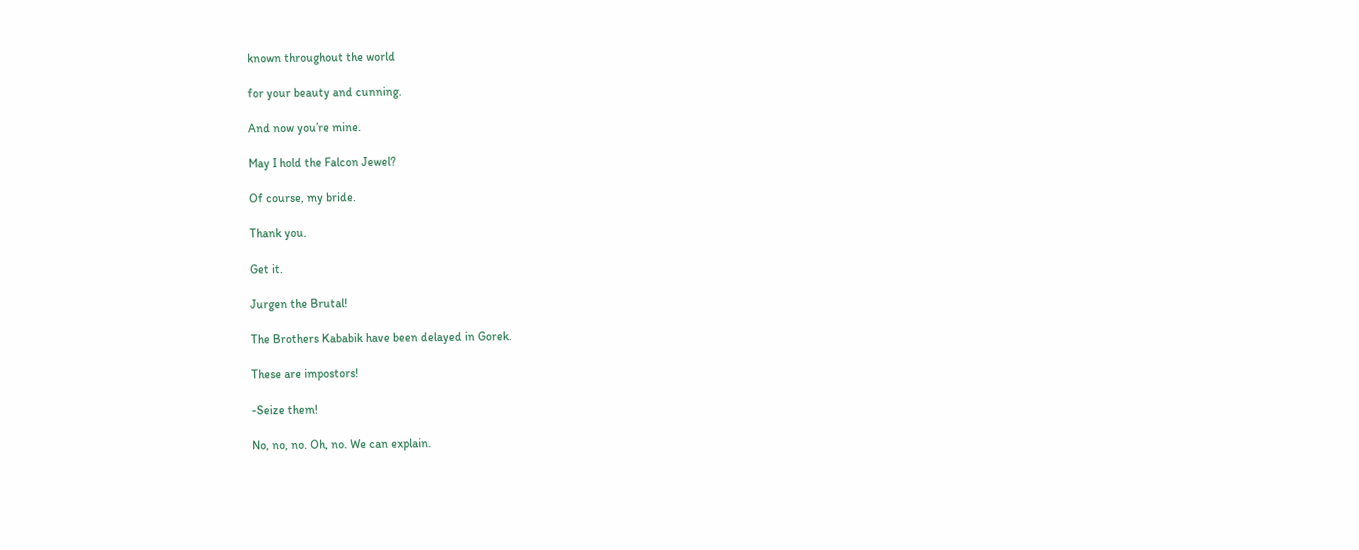known throughout the world

for your beauty and cunning.

And now you’re mine.

May I hold the Falcon Jewel?

Of course, my bride.

Thank you.

Get it.

Jurgen the Brutal!

The Brothers Kababik have been delayed in Gorek.

These are impostors!

-Seize them!

No, no, no. Oh, no. We can explain.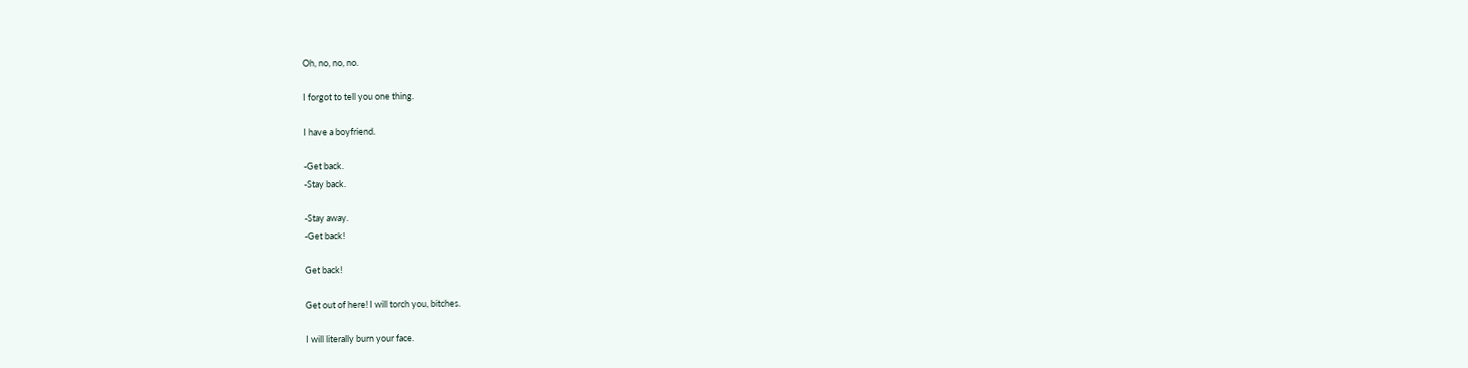Oh, no, no, no.

I forgot to tell you one thing.

I have a boyfriend.

-Get back.
-Stay back.

-Stay away.
-Get back!

Get back!

Get out of here! I will torch you, bitches.

I will literally burn your face.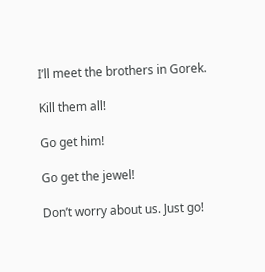I’ll meet the brothers in Gorek.

Kill them all!

Go get him!

Go get the jewel!

Don’t worry about us. Just go!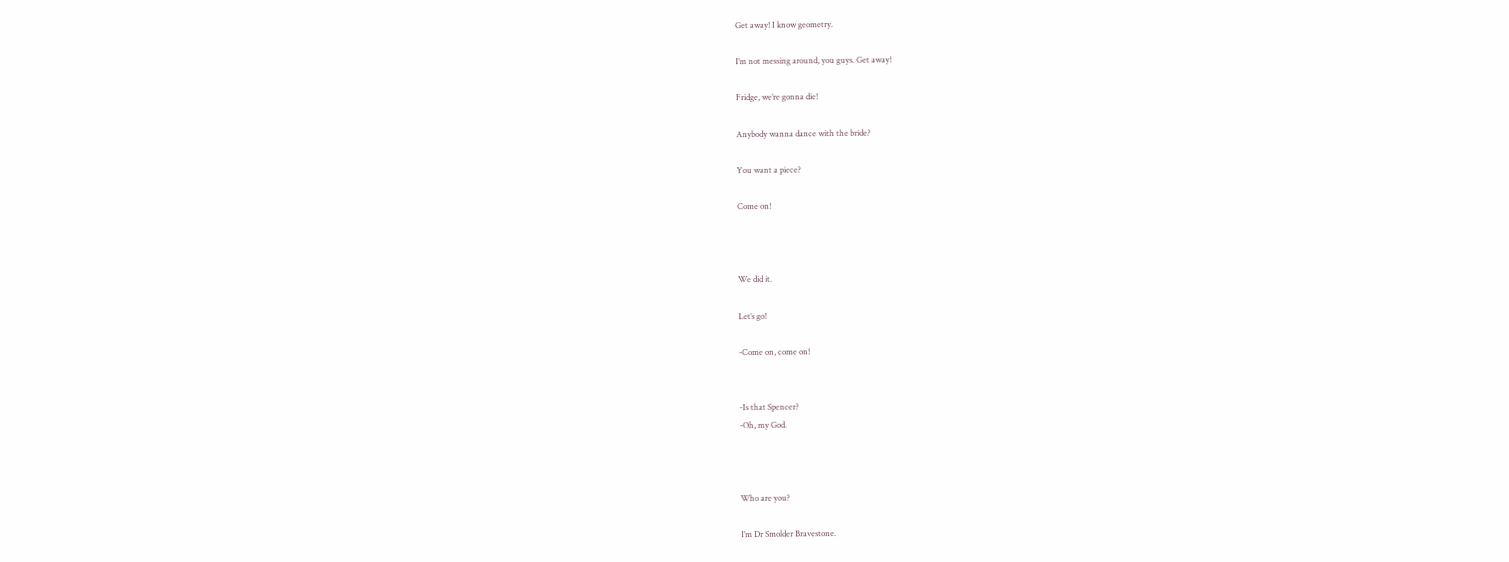Get away! I know geometry.

I’m not messing around, you guys. Get away!

Fridge, we’re gonna die!

Anybody wanna dance with the bride?

You want a piece?

Come on!



We did it.

Let’s go!

-Come on, come on!


-Is that Spencer?
-Oh, my God.



Who are you?

I’m Dr Smolder Bravestone.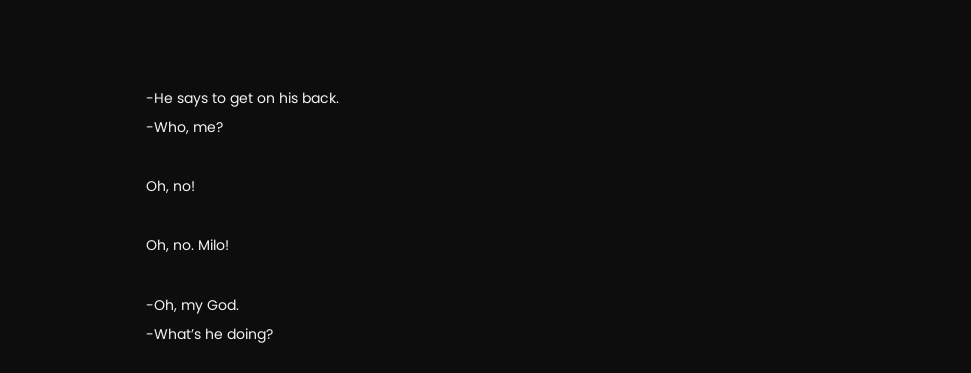-He says to get on his back.
-Who, me?

Oh, no!

Oh, no. Milo!

-Oh, my God.
-What’s he doing?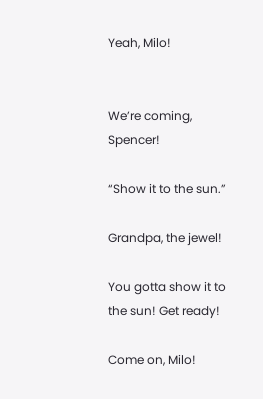Yeah, Milo!


We’re coming, Spencer!

“Show it to the sun.”

Grandpa, the jewel!

You gotta show it to the sun! Get ready!

Come on, Milo!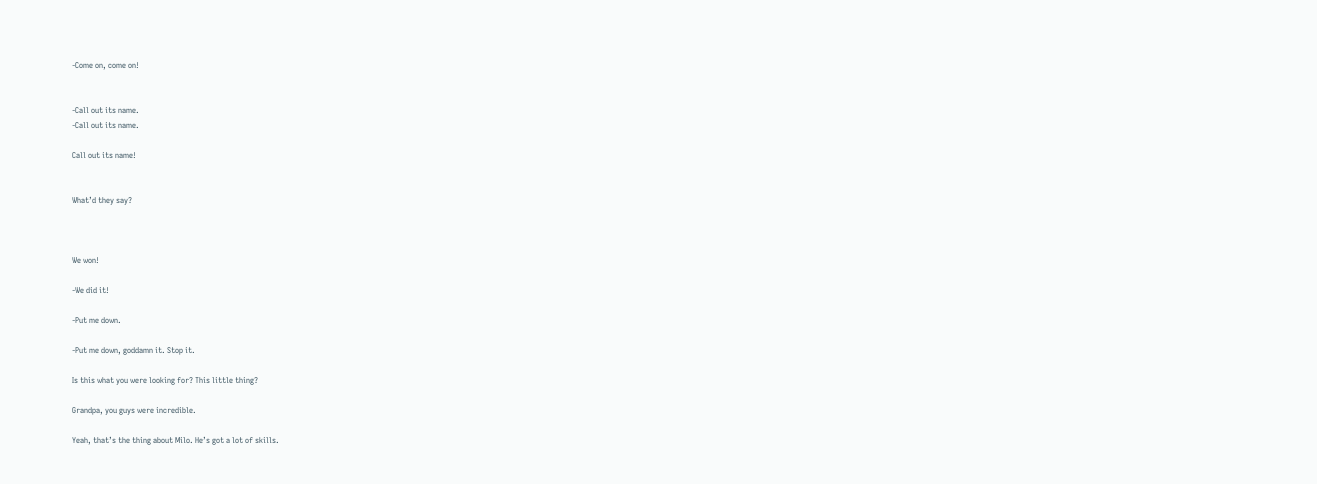-Come on, come on!


-Call out its name.
-Call out its name.

Call out its name!


What’d they say?



We won!

-We did it!

-Put me down.

-Put me down, goddamn it. Stop it.

Is this what you were looking for? This little thing?

Grandpa, you guys were incredible.

Yeah, that’s the thing about Milo. He’s got a lot of skills.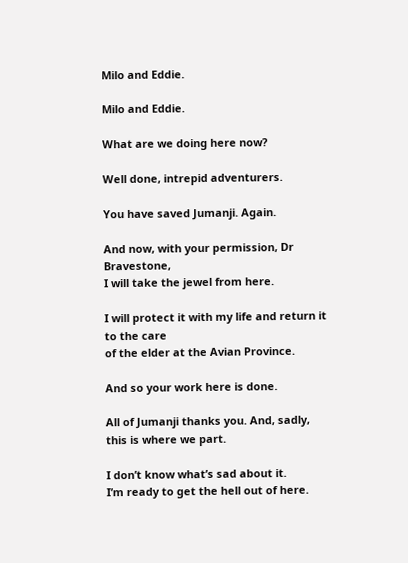Milo and Eddie.

Milo and Eddie.

What are we doing here now?

Well done, intrepid adventurers.

You have saved Jumanji. Again.

And now, with your permission, Dr Bravestone,
I will take the jewel from here.

I will protect it with my life and return it to the care
of the elder at the Avian Province.

And so your work here is done.

All of Jumanji thanks you. And, sadly, this is where we part.

I don’t know what’s sad about it.
I’m ready to get the hell out of here.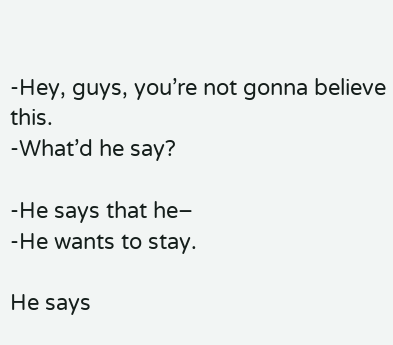-Hey, guys, you’re not gonna believe this.
-What’d he say?

-He says that he–
-He wants to stay.

He says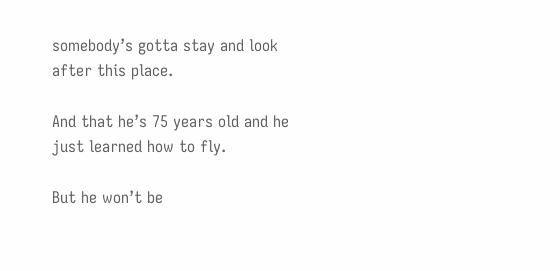somebody’s gotta stay and look after this place.

And that he’s 75 years old and he just learned how to fly.

But he won’t be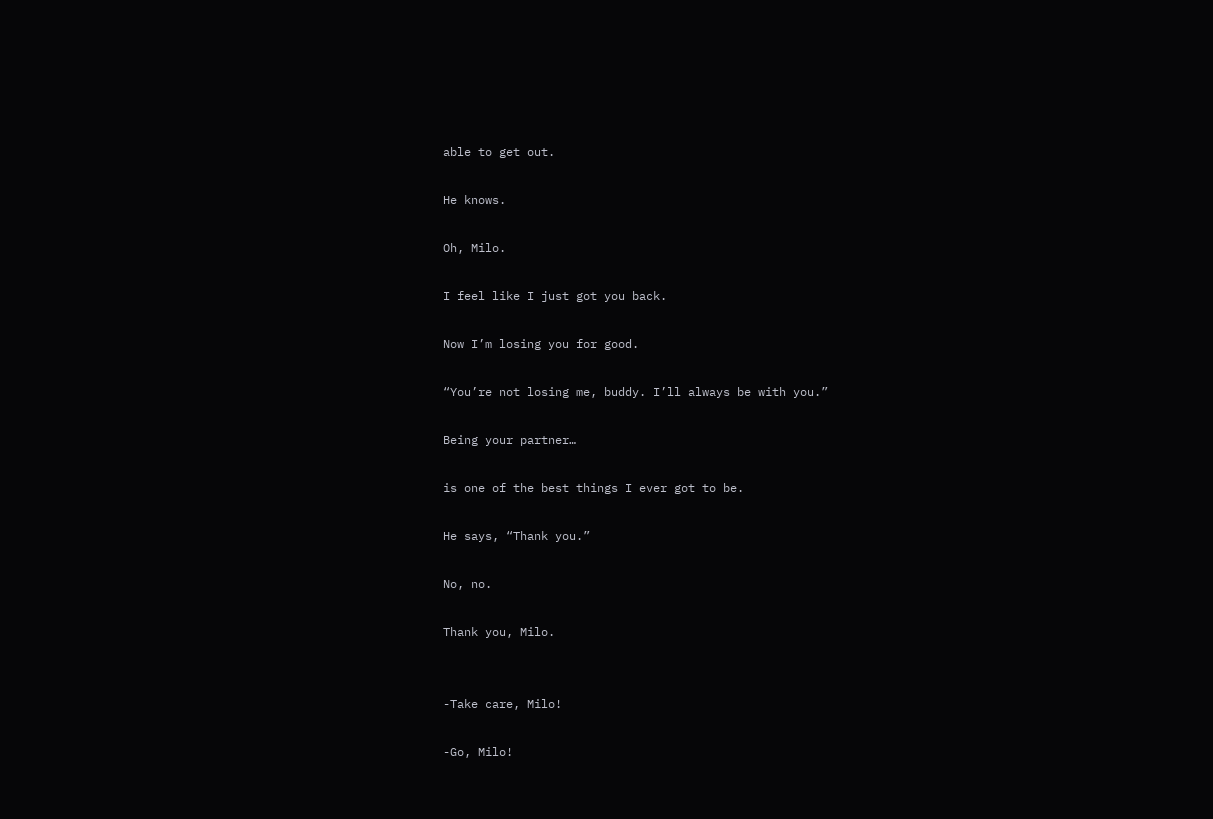able to get out.

He knows.

Oh, Milo.

I feel like I just got you back.

Now I’m losing you for good.

“You’re not losing me, buddy. I’ll always be with you.”

Being your partner…

is one of the best things I ever got to be.

He says, “Thank you.”

No, no.

Thank you, Milo.


-Take care, Milo!

-Go, Milo!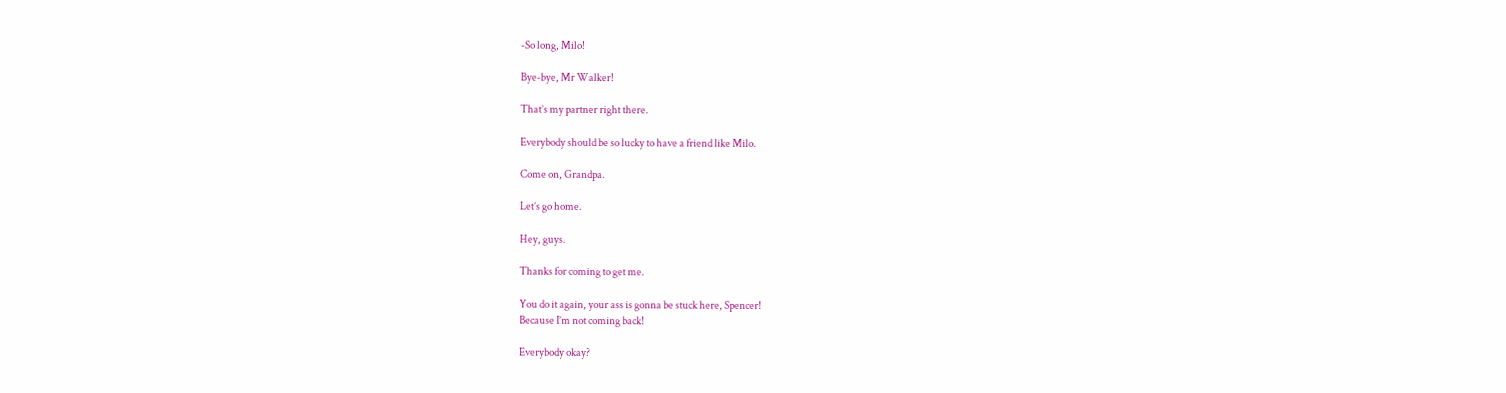-So long, Milo!

Bye-bye, Mr Walker!

That’s my partner right there.

Everybody should be so lucky to have a friend like Milo.

Come on, Grandpa.

Let’s go home.

Hey, guys.

Thanks for coming to get me.

You do it again, your ass is gonna be stuck here, Spencer!
Because I’m not coming back!

Everybody okay?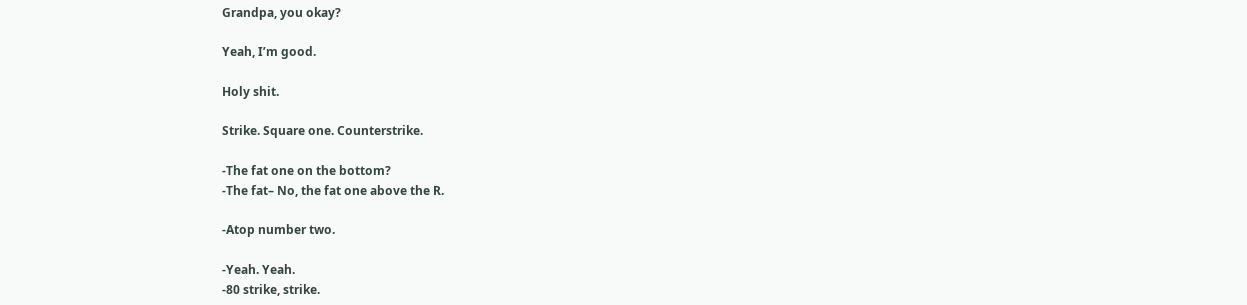Grandpa, you okay?

Yeah, I’m good.

Holy shit.

Strike. Square one. Counterstrike.

-The fat one on the bottom?
-The fat– No, the fat one above the R.

-Atop number two.

-Yeah. Yeah.
-80 strike, strike.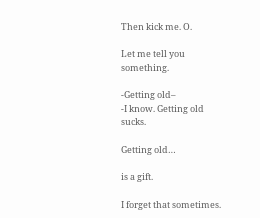Then kick me. O.

Let me tell you something.

-Getting old–
-I know. Getting old sucks.

Getting old…

is a gift.

I forget that sometimes.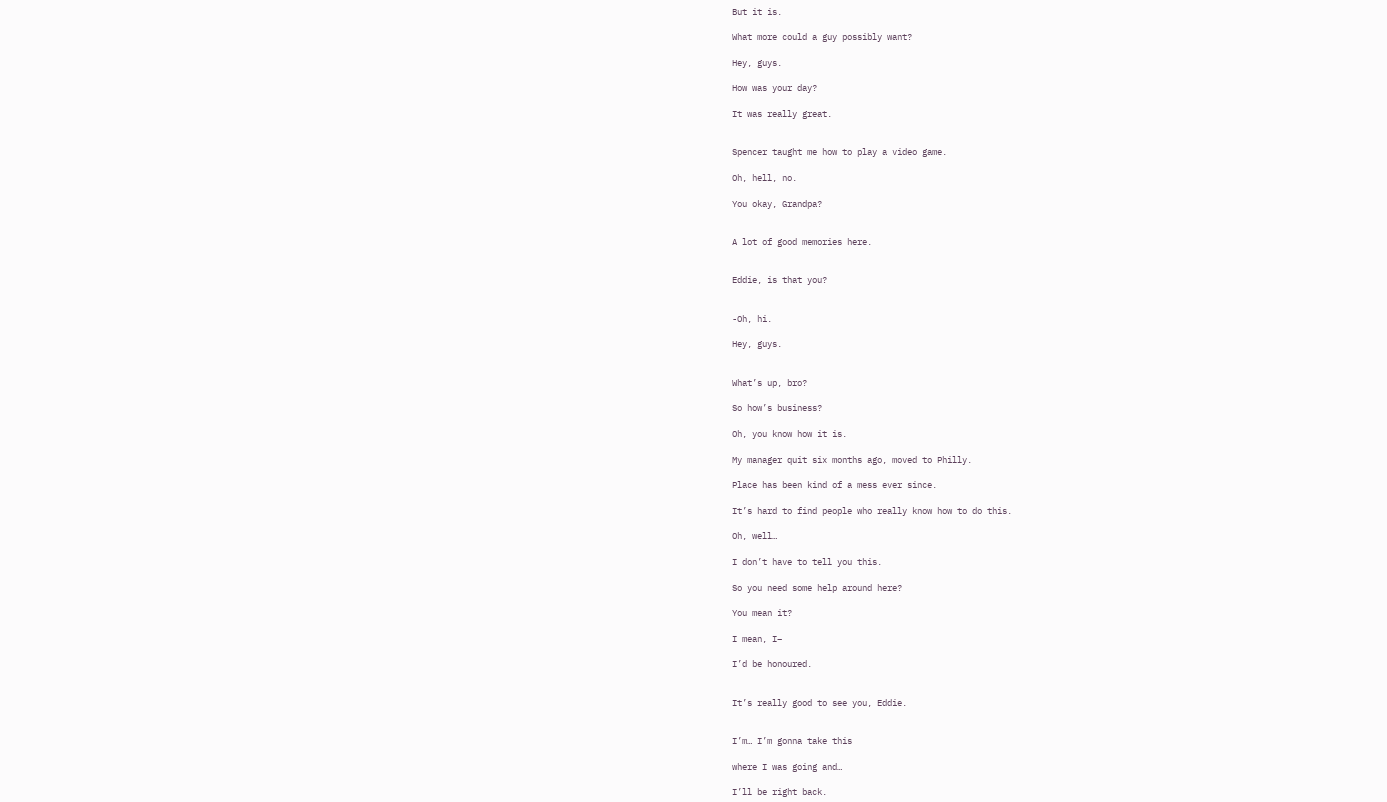But it is.

What more could a guy possibly want?

Hey, guys.

How was your day?

It was really great.


Spencer taught me how to play a video game.

Oh, hell, no.

You okay, Grandpa?


A lot of good memories here.


Eddie, is that you?


-Oh, hi.

Hey, guys.


What’s up, bro?

So how’s business?

Oh, you know how it is.

My manager quit six months ago, moved to Philly.

Place has been kind of a mess ever since.

It’s hard to find people who really know how to do this.

Oh, well…

I don’t have to tell you this.

So you need some help around here?

You mean it?

I mean, I–

I’d be honoured.


It’s really good to see you, Eddie.


I’m… I’m gonna take this

where I was going and…

I’ll be right back.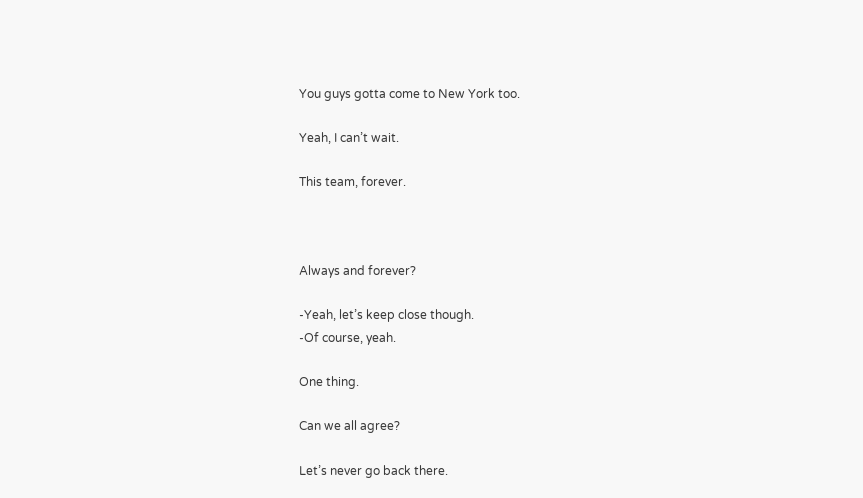You guys gotta come to New York too.

Yeah, I can’t wait.

This team, forever.



Always and forever?

-Yeah, let’s keep close though.
-Of course, yeah.

One thing.

Can we all agree?

Let’s never go back there.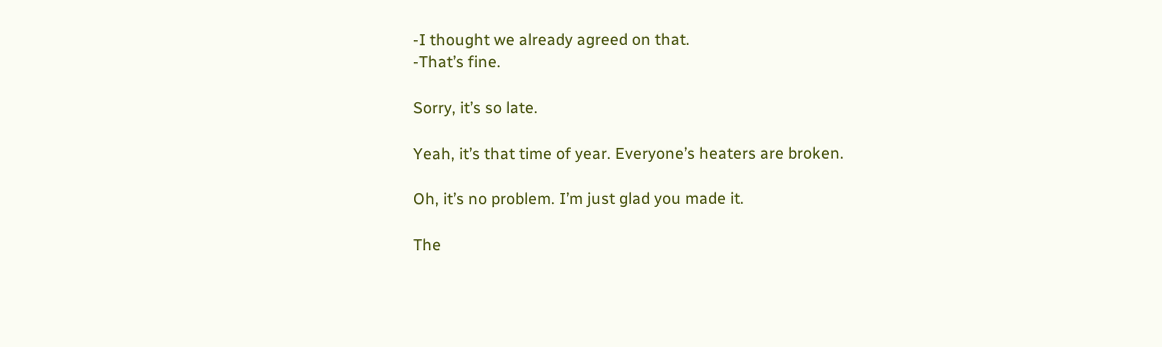-I thought we already agreed on that.
-That’s fine.

Sorry, it’s so late.

Yeah, it’s that time of year. Everyone’s heaters are broken.

Oh, it’s no problem. I’m just glad you made it.

The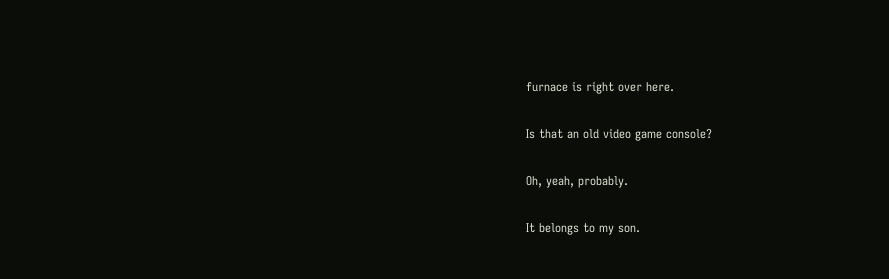furnace is right over here.

Is that an old video game console?

Oh, yeah, probably.

It belongs to my son.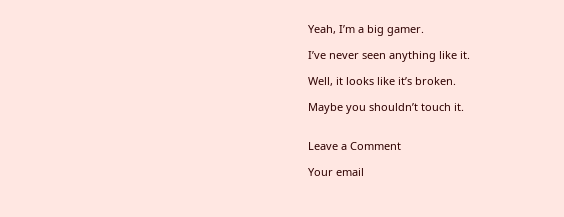Yeah, I’m a big gamer.

I’ve never seen anything like it.

Well, it looks like it’s broken.

Maybe you shouldn’t touch it.


Leave a Comment

Your email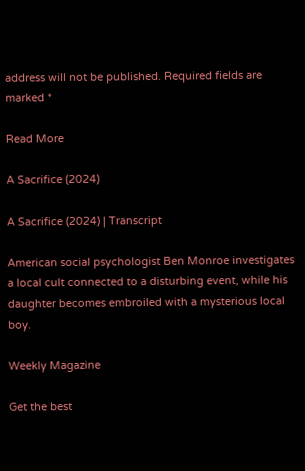address will not be published. Required fields are marked *

Read More

A Sacrifice (2024)

A Sacrifice (2024) | Transcript

American social psychologist Ben Monroe investigates a local cult connected to a disturbing event, while his daughter becomes embroiled with a mysterious local boy.

Weekly Magazine

Get the best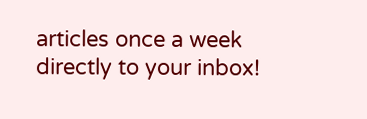articles once a week directly to your inbox!